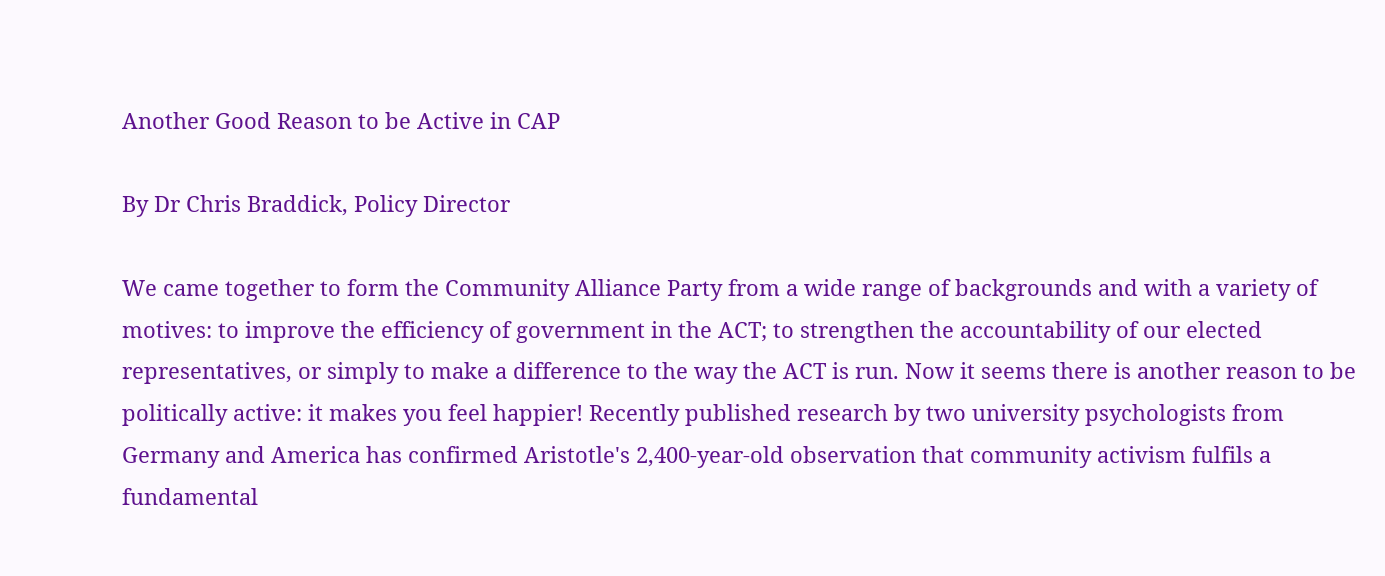Another Good Reason to be Active in CAP

By Dr Chris Braddick, Policy Director

We came together to form the Community Alliance Party from a wide range of backgrounds and with a variety of motives: to improve the efficiency of government in the ACT; to strengthen the accountability of our elected representatives, or simply to make a difference to the way the ACT is run. Now it seems there is another reason to be politically active: it makes you feel happier! Recently published research by two university psychologists from Germany and America has confirmed Aristotle's 2,400-year-old observation that community activism fulfils a fundamental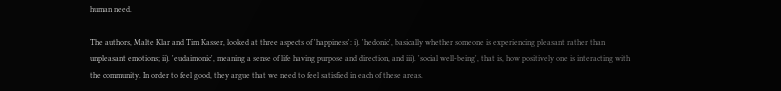human need.

The authors, Malte Klar and Tim Kasser, looked at three aspects of 'happiness': i). 'hedonic', basically whether someone is experiencing pleasant rather than unpleasant emotions; ii). 'eudaimonic', meaning a sense of life having purpose and direction, and iii). 'social well-being', that is, how positively one is interacting with the community. In order to feel good, they argue that we need to feel satisfied in each of these areas.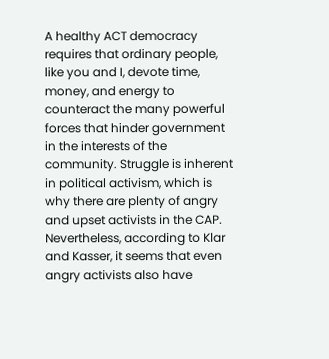A healthy ACT democracy requires that ordinary people, like you and I, devote time, money, and energy to counteract the many powerful forces that hinder government in the interests of the community. Struggle is inherent in political activism, which is why there are plenty of angry and upset activists in the CAP. Nevertheless, according to Klar and Kasser, it seems that even angry activists also have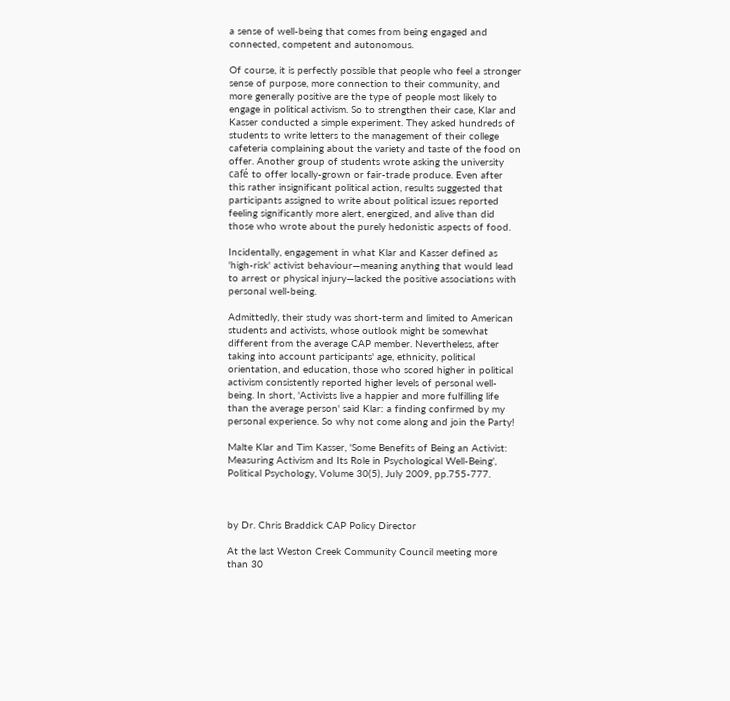a sense of well-being that comes from being engaged and connected, competent and autonomous.

Of course, it is perfectly possible that people who feel a stronger sense of purpose, more connection to their community, and more generally positive are the type of people most likely to engage in political activism. So to strengthen their case, Klar and Kasser conducted a simple experiment. They asked hundreds of students to write letters to the management of their college cafeteria complaining about the variety and taste of the food on offer. Another group of students wrote asking the university café to offer locally-grown or fair-trade produce. Even after this rather insignificant political action, results suggested that participants assigned to write about political issues reported feeling significantly more alert, energized, and alive than did those who wrote about the purely hedonistic aspects of food.

Incidentally, engagement in what Klar and Kasser defined as 'high-risk' activist behaviour—meaning anything that would lead to arrest or physical injury—lacked the positive associations with personal well-being.

Admittedly, their study was short-term and limited to American students and activists, whose outlook might be somewhat different from the average CAP member. Nevertheless, after taking into account participants' age, ethnicity, political orientation, and education, those who scored higher in political activism consistently reported higher levels of personal well-being. In short, 'Activists live a happier and more fulfilling life than the average person' said Klar: a finding confirmed by my personal experience. So why not come along and join the Party!

Malte Klar and Tim Kasser, 'Some Benefits of Being an Activist: Measuring Activism and Its Role in Psychological Well-Being', Political Psychology, Volume 30(5), July 2009, pp.755-777.



by Dr. Chris Braddick CAP Policy Director

At the last Weston Creek Community Council meeting more than 30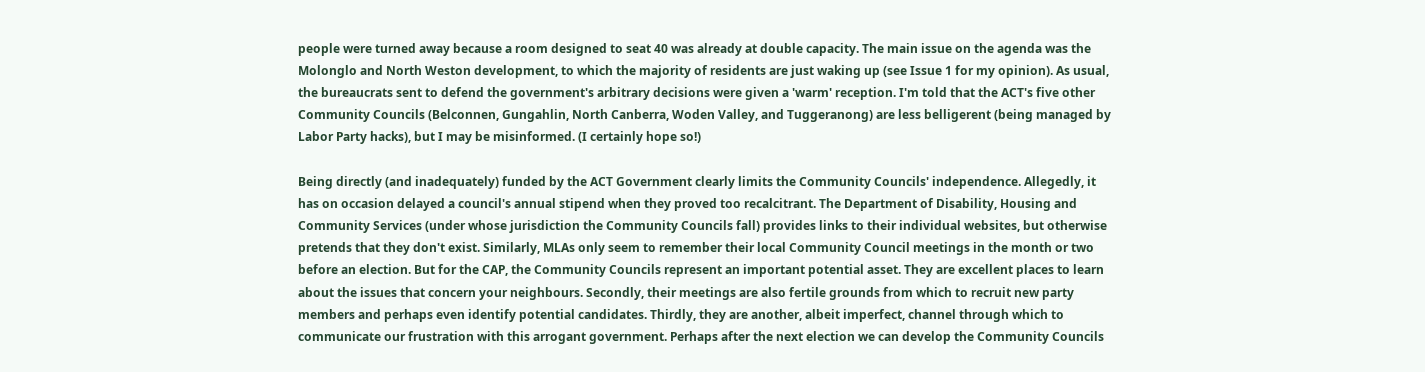people were turned away because a room designed to seat 40 was already at double capacity. The main issue on the agenda was the Molonglo and North Weston development, to which the majority of residents are just waking up (see Issue 1 for my opinion). As usual, the bureaucrats sent to defend the government's arbitrary decisions were given a 'warm' reception. I'm told that the ACT's five other Community Councils (Belconnen, Gungahlin, North Canberra, Woden Valley, and Tuggeranong) are less belligerent (being managed by Labor Party hacks), but I may be misinformed. (I certainly hope so!)

Being directly (and inadequately) funded by the ACT Government clearly limits the Community Councils' independence. Allegedly, it has on occasion delayed a council's annual stipend when they proved too recalcitrant. The Department of Disability, Housing and Community Services (under whose jurisdiction the Community Councils fall) provides links to their individual websites, but otherwise pretends that they don't exist. Similarly, MLAs only seem to remember their local Community Council meetings in the month or two before an election. But for the CAP, the Community Councils represent an important potential asset. They are excellent places to learn about the issues that concern your neighbours. Secondly, their meetings are also fertile grounds from which to recruit new party members and perhaps even identify potential candidates. Thirdly, they are another, albeit imperfect, channel through which to communicate our frustration with this arrogant government. Perhaps after the next election we can develop the Community Councils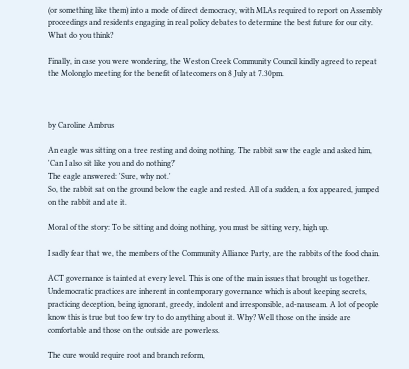(or something like them) into a mode of direct democracy, with MLAs required to report on Assembly proceedings and residents engaging in real policy debates to determine the best future for our city. What do you think?

Finally, in case you were wondering, the Weston Creek Community Council kindly agreed to repeat the Molonglo meeting for the benefit of latecomers on 8 July at 7.30pm.



by Caroline Ambrus

An eagle was sitting on a tree resting and doing nothing. The rabbit saw the eagle and asked him, 'Can I also sit like you and do nothing?'
The eagle answered: 'Sure, why not.'
So, the rabbit sat on the ground below the eagle and rested. All of a sudden, a fox appeared, jumped on the rabbit and ate it.

Moral of the story: To be sitting and doing nothing, you must be sitting very, high up.

I sadly fear that we, the members of the Community Alliance Party, are the rabbits of the food chain.

ACT governance is tainted at every level. This is one of the main issues that brought us together. Undemocratic practices are inherent in contemporary governance which is about keeping secrets, practicing deception, being ignorant, greedy, indolent and irresponsible, ad-nauseam. A lot of people know this is true but too few try to do anything about it. Why? Well those on the inside are comfortable and those on the outside are powerless.

The cure would require root and branch reform,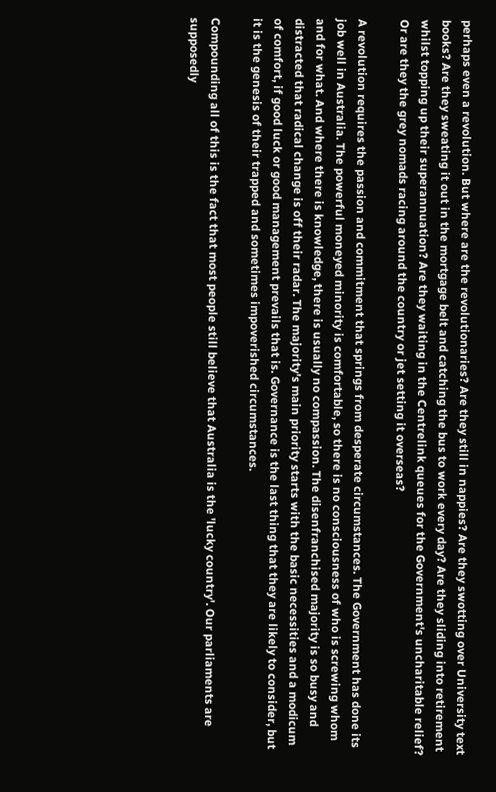perhaps even a revolution. But where are the revolutionaries? Are they still in nappies? Are they swotting over University text books? Are they sweating it out in the mortgage belt and catching the bus to work every day? Are they sliding into retirement whilst topping up their superannuation? Are they waiting in the Centrelink queues for the Government's uncharitable relief? Or are they the grey nomads racing around the country or jet setting it overseas?

A revolution requires the passion and commitment that springs from desperate circumstances. The Government has done its job well in Australia. The powerful moneyed minority is comfortable, so there is no consciousness of who is screwing whom and for what. And where there is knowledge, there is usually no compassion. The disenfranchised majority is so busy and distracted that radical change is off their radar. The majority's main priority starts with the basic necessities and a modicum of comfort, if good luck or good management prevails that is. Governance is the last thing that they are likely to consider, but it is the genesis of their trapped and sometimes impoverished circumstances.

Compounding all of this is the fact that most people still believe that Australia is the 'lucky country'. Our parliaments are supposedly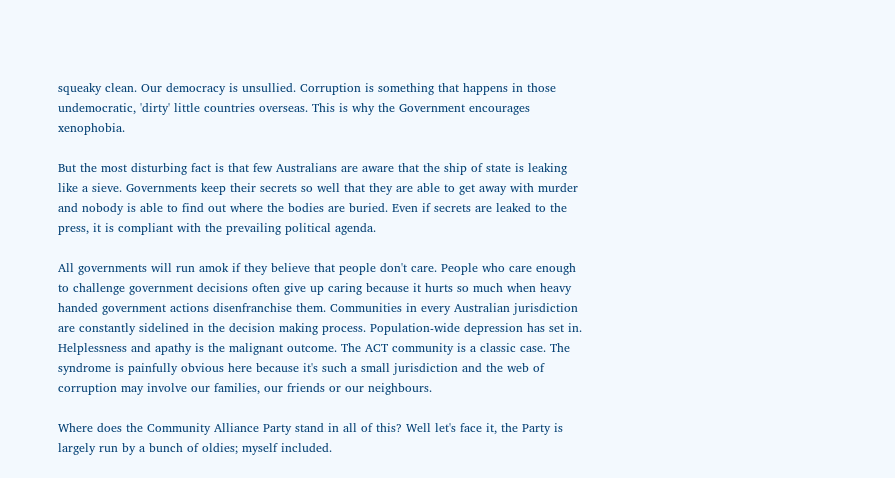squeaky clean. Our democracy is unsullied. Corruption is something that happens in those undemocratic, 'dirty' little countries overseas. This is why the Government encourages xenophobia.

But the most disturbing fact is that few Australians are aware that the ship of state is leaking like a sieve. Governments keep their secrets so well that they are able to get away with murder and nobody is able to find out where the bodies are buried. Even if secrets are leaked to the press, it is compliant with the prevailing political agenda.

All governments will run amok if they believe that people don't care. People who care enough to challenge government decisions often give up caring because it hurts so much when heavy handed government actions disenfranchise them. Communities in every Australian jurisdiction are constantly sidelined in the decision making process. Population-wide depression has set in. Helplessness and apathy is the malignant outcome. The ACT community is a classic case. The syndrome is painfully obvious here because it's such a small jurisdiction and the web of corruption may involve our families, our friends or our neighbours.

Where does the Community Alliance Party stand in all of this? Well let's face it, the Party is largely run by a bunch of oldies; myself included.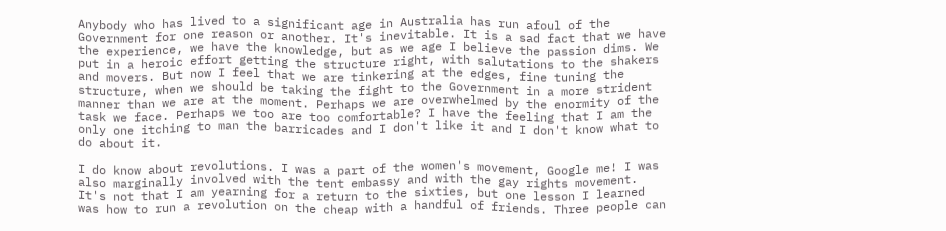Anybody who has lived to a significant age in Australia has run afoul of the Government for one reason or another. It's inevitable. It is a sad fact that we have the experience, we have the knowledge, but as we age I believe the passion dims. We put in a heroic effort getting the structure right, with salutations to the shakers and movers. But now I feel that we are tinkering at the edges, fine tuning the structure, when we should be taking the fight to the Government in a more strident manner than we are at the moment. Perhaps we are overwhelmed by the enormity of the task we face. Perhaps we too are too comfortable? I have the feeling that I am the only one itching to man the barricades and I don't like it and I don't know what to do about it.

I do know about revolutions. I was a part of the women's movement, Google me! I was also marginally involved with the tent embassy and with the gay rights movement. It's not that I am yearning for a return to the sixties, but one lesson I learned was how to run a revolution on the cheap with a handful of friends. Three people can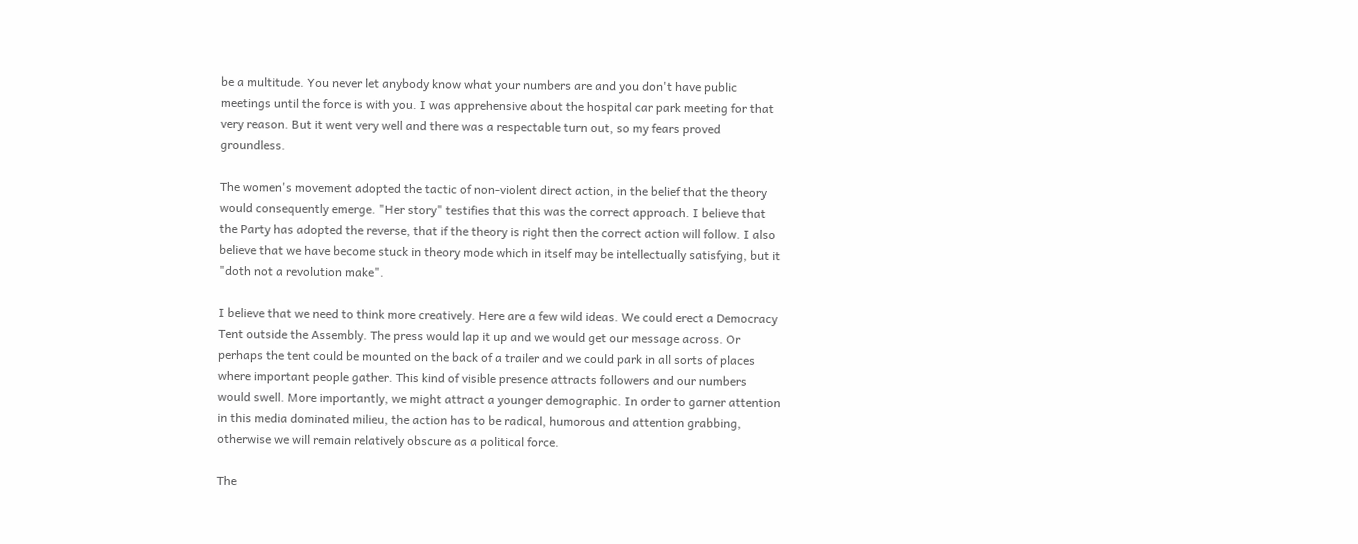be a multitude. You never let anybody know what your numbers are and you don't have public meetings until the force is with you. I was apprehensive about the hospital car park meeting for that very reason. But it went very well and there was a respectable turn out, so my fears proved groundless.

The women's movement adopted the tactic of non-violent direct action, in the belief that the theory would consequently emerge. "Her story" testifies that this was the correct approach. I believe that the Party has adopted the reverse, that if the theory is right then the correct action will follow. I also believe that we have become stuck in theory mode which in itself may be intellectually satisfying, but it "doth not a revolution make".

I believe that we need to think more creatively. Here are a few wild ideas. We could erect a Democracy Tent outside the Assembly. The press would lap it up and we would get our message across. Or perhaps the tent could be mounted on the back of a trailer and we could park in all sorts of places where important people gather. This kind of visible presence attracts followers and our numbers would swell. More importantly, we might attract a younger demographic. In order to garner attention in this media dominated milieu, the action has to be radical, humorous and attention grabbing, otherwise we will remain relatively obscure as a political force.

The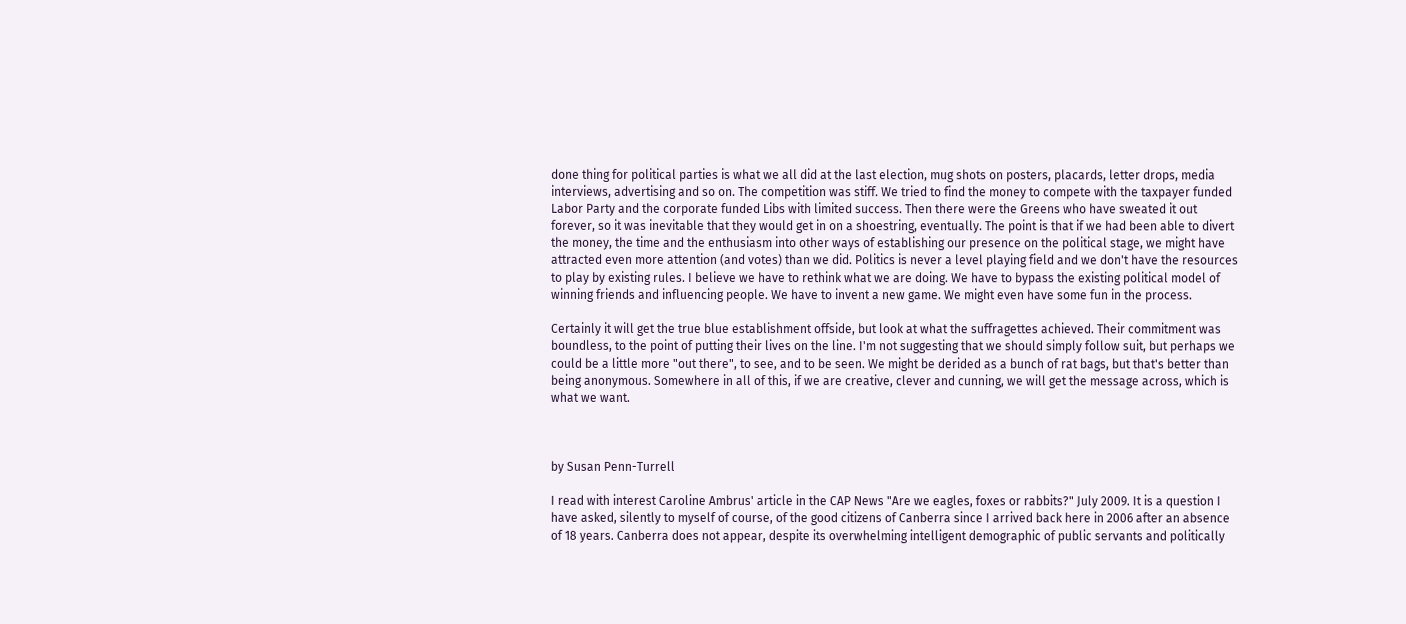done thing for political parties is what we all did at the last election, mug shots on posters, placards, letter drops, media interviews, advertising and so on. The competition was stiff. We tried to find the money to compete with the taxpayer funded Labor Party and the corporate funded Libs with limited success. Then there were the Greens who have sweated it out forever, so it was inevitable that they would get in on a shoestring, eventually. The point is that if we had been able to divert the money, the time and the enthusiasm into other ways of establishing our presence on the political stage, we might have attracted even more attention (and votes) than we did. Politics is never a level playing field and we don't have the resources to play by existing rules. I believe we have to rethink what we are doing. We have to bypass the existing political model of winning friends and influencing people. We have to invent a new game. We might even have some fun in the process.

Certainly it will get the true blue establishment offside, but look at what the suffragettes achieved. Their commitment was boundless, to the point of putting their lives on the line. I'm not suggesting that we should simply follow suit, but perhaps we could be a little more "out there", to see, and to be seen. We might be derided as a bunch of rat bags, but that's better than being anonymous. Somewhere in all of this, if we are creative, clever and cunning, we will get the message across, which is what we want.



by Susan Penn-Turrell

I read with interest Caroline Ambrus' article in the CAP News "Are we eagles, foxes or rabbits?" July 2009. It is a question I have asked, silently to myself of course, of the good citizens of Canberra since I arrived back here in 2006 after an absence of 18 years. Canberra does not appear, despite its overwhelming intelligent demographic of public servants and politically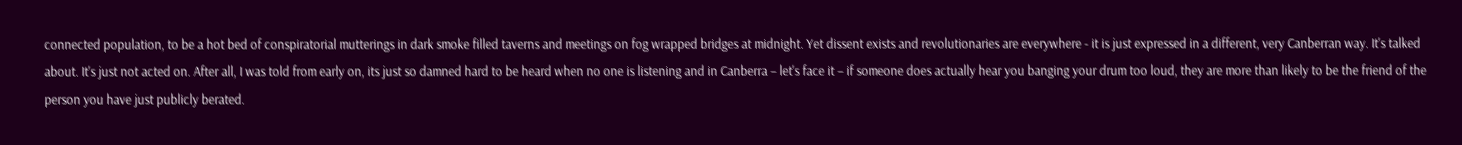connected population, to be a hot bed of conspiratorial mutterings in dark smoke filled taverns and meetings on fog wrapped bridges at midnight. Yet dissent exists and revolutionaries are everywhere - it is just expressed in a different, very Canberran way. It's talked about. It's just not acted on. After all, I was told from early on, its just so damned hard to be heard when no one is listening and in Canberra – let's face it – if someone does actually hear you banging your drum too loud, they are more than likely to be the friend of the person you have just publicly berated.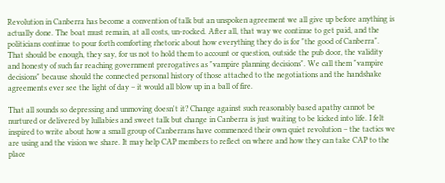Revolution in Canberra has become a convention of talk but an unspoken agreement we all give up before anything is actually done. The boat must remain, at all costs, un-rocked. After all, that way we continue to get paid, and the politicians continue to pour forth comforting rhetoric about how everything they do is for "the good of Canberra". That should be enough, they say, for us not to hold them to account or question, outside the pub door, the validity and honesty of such far reaching government prerogatives as "vampire planning decisions". We call them "vampire decisions" because should the connected personal history of those attached to the negotiations and the handshake agreements ever see the light of day – it would all blow up in a ball of fire.

That all sounds so depressing and unmoving doesn't it? Change against such reasonably based apathy cannot be nurtured or delivered by lullabies and sweet talk but change in Canberra is just waiting to be kicked into life. I felt inspired to write about how a small group of Canberrans have commenced their own quiet revolution – the tactics we are using and the vision we share. It may help CAP members to reflect on where and how they can take CAP to the place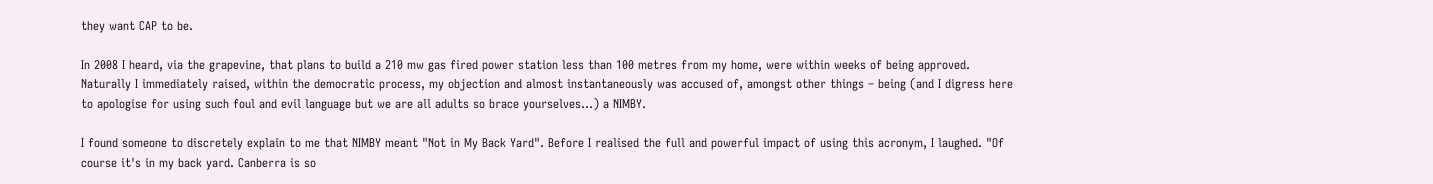they want CAP to be.

In 2008 I heard, via the grapevine, that plans to build a 210 mw gas fired power station less than 100 metres from my home, were within weeks of being approved. Naturally I immediately raised, within the democratic process, my objection and almost instantaneously was accused of, amongst other things – being (and I digress here to apologise for using such foul and evil language but we are all adults so brace yourselves…) a NIMBY.

I found someone to discretely explain to me that NIMBY meant "Not in My Back Yard". Before I realised the full and powerful impact of using this acronym, I laughed. "Of course it's in my back yard. Canberra is so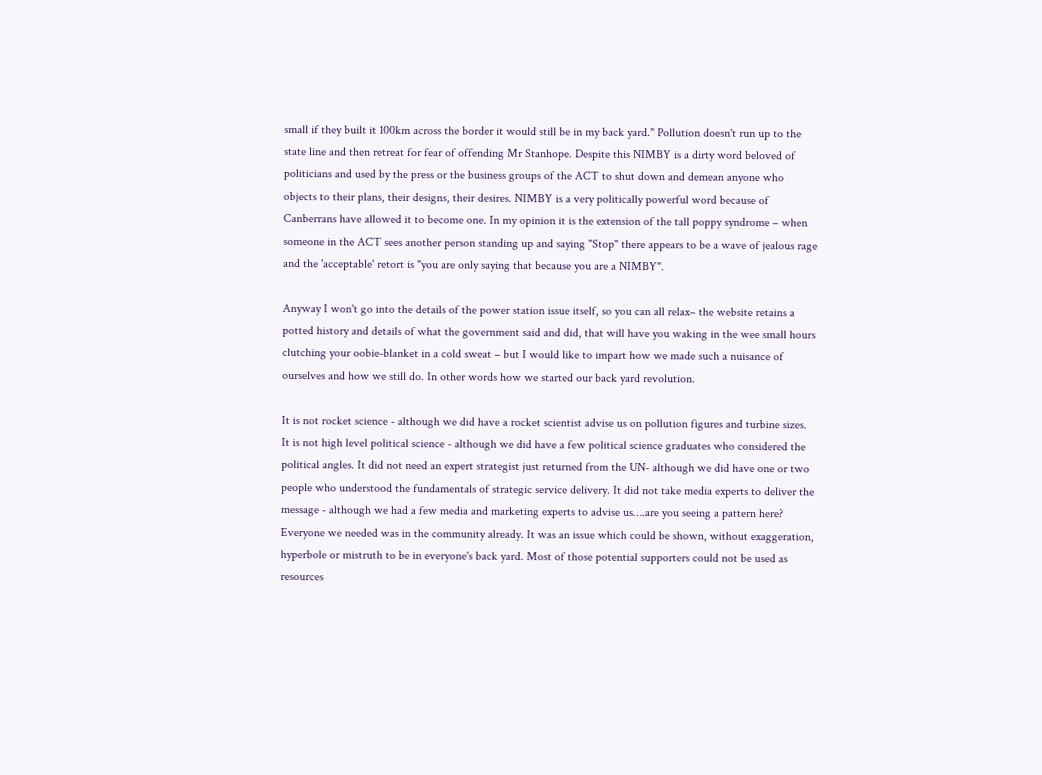small if they built it 100km across the border it would still be in my back yard." Pollution doesn't run up to the state line and then retreat for fear of offending Mr Stanhope. Despite this NIMBY is a dirty word beloved of politicians and used by the press or the business groups of the ACT to shut down and demean anyone who objects to their plans, their designs, their desires. NIMBY is a very politically powerful word because of Canberrans have allowed it to become one. In my opinion it is the extension of the tall poppy syndrome – when someone in the ACT sees another person standing up and saying "Stop" there appears to be a wave of jealous rage and the 'acceptable' retort is "you are only saying that because you are a NIMBY".

Anyway I won't go into the details of the power station issue itself, so you can all relax– the website retains a potted history and details of what the government said and did, that will have you waking in the wee small hours clutching your oobie-blanket in a cold sweat – but I would like to impart how we made such a nuisance of ourselves and how we still do. In other words how we started our back yard revolution.

It is not rocket science - although we did have a rocket scientist advise us on pollution figures and turbine sizes. It is not high level political science - although we did have a few political science graduates who considered the political angles. It did not need an expert strategist just returned from the UN- although we did have one or two people who understood the fundamentals of strategic service delivery. It did not take media experts to deliver the message - although we had a few media and marketing experts to advise us….are you seeing a pattern here? Everyone we needed was in the community already. It was an issue which could be shown, without exaggeration, hyperbole or mistruth to be in everyone's back yard. Most of those potential supporters could not be used as resources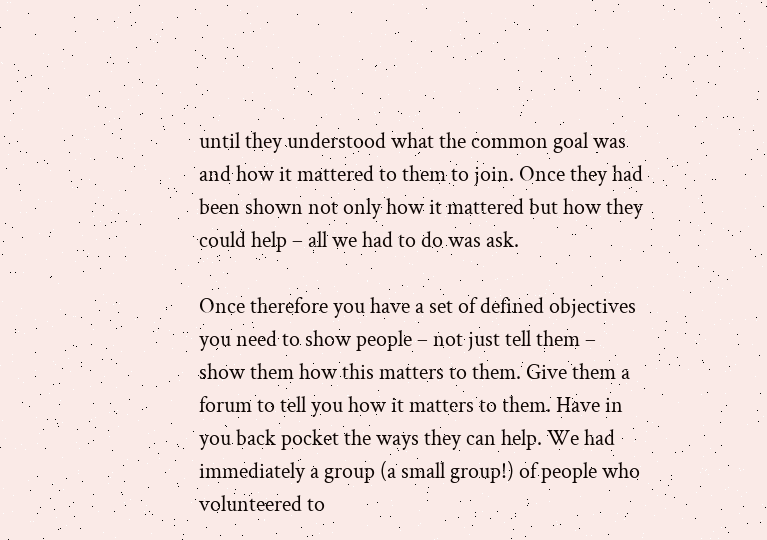until they understood what the common goal was and how it mattered to them to join. Once they had been shown not only how it mattered but how they could help – all we had to do was ask.

Once therefore you have a set of defined objectives you need to show people – not just tell them – show them how this matters to them. Give them a forum to tell you how it matters to them. Have in you back pocket the ways they can help. We had immediately a group (a small group!) of people who volunteered to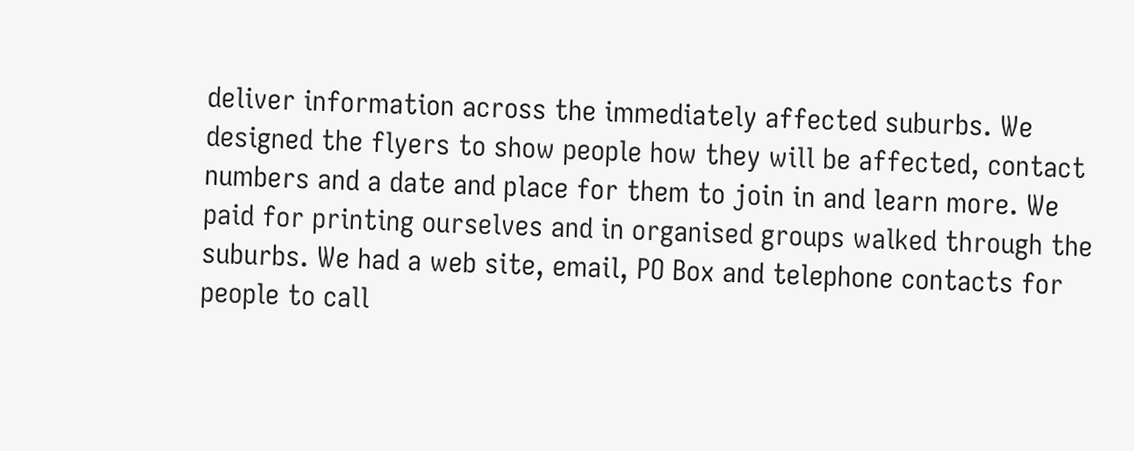deliver information across the immediately affected suburbs. We designed the flyers to show people how they will be affected, contact numbers and a date and place for them to join in and learn more. We paid for printing ourselves and in organised groups walked through the suburbs. We had a web site, email, PO Box and telephone contacts for people to call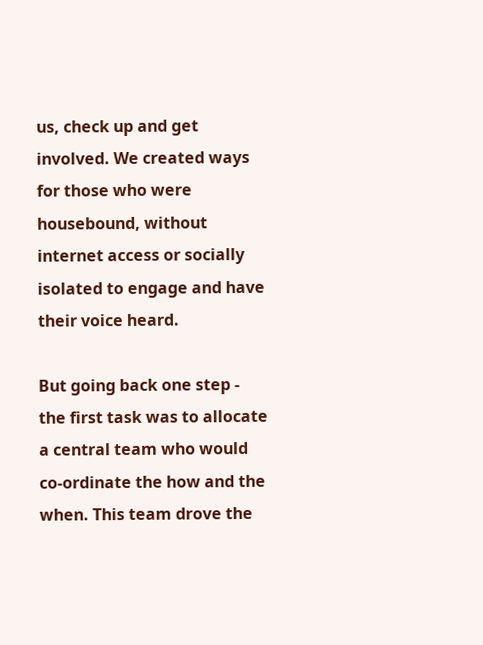us, check up and get involved. We created ways for those who were housebound, without internet access or socially isolated to engage and have their voice heard.

But going back one step - the first task was to allocate a central team who would co-ordinate the how and the when. This team drove the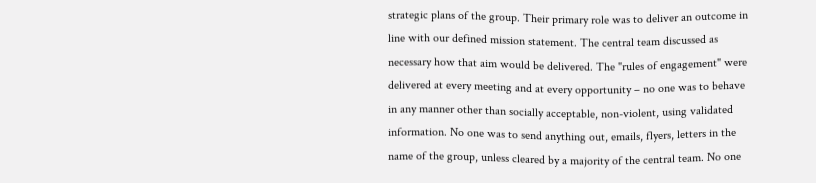strategic plans of the group. Their primary role was to deliver an outcome in line with our defined mission statement. The central team discussed as necessary how that aim would be delivered. The "rules of engagement" were delivered at every meeting and at every opportunity – no one was to behave in any manner other than socially acceptable, non-violent, using validated information. No one was to send anything out, emails, flyers, letters in the name of the group, unless cleared by a majority of the central team. No one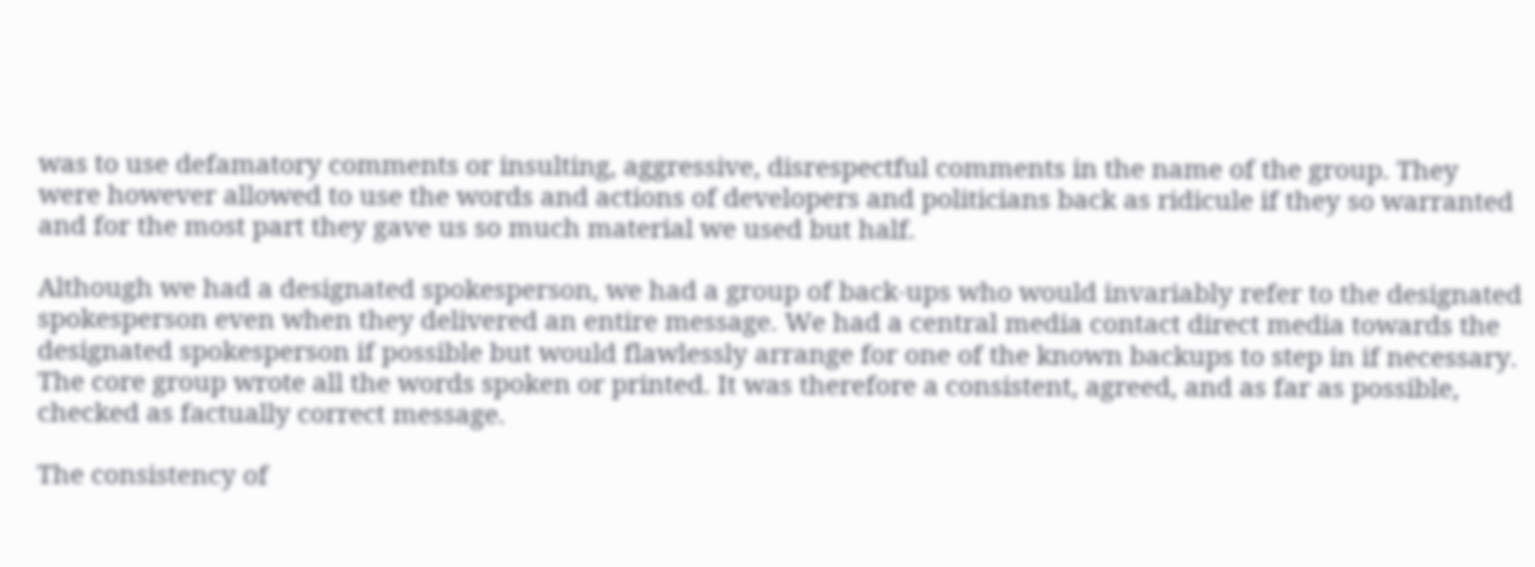was to use defamatory comments or insulting, aggressive, disrespectful comments in the name of the group. They were however allowed to use the words and actions of developers and politicians back as ridicule if they so warranted and for the most part they gave us so much material we used but half.

Although we had a designated spokesperson, we had a group of back-ups who would invariably refer to the designated spokesperson even when they delivered an entire message. We had a central media contact direct media towards the designated spokesperson if possible but would flawlessly arrange for one of the known backups to step in if necessary. The core group wrote all the words spoken or printed. It was therefore a consistent, agreed, and as far as possible, checked as factually correct message.

The consistency of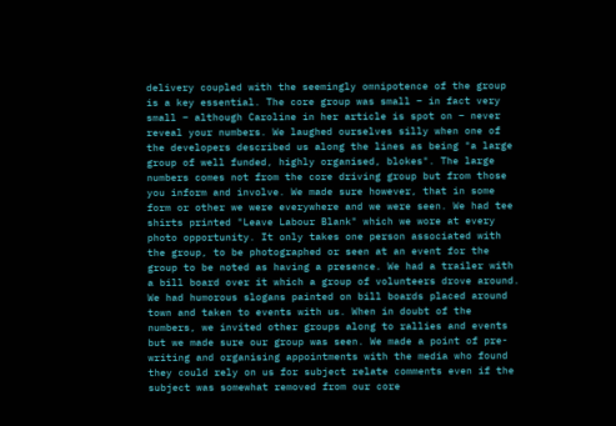delivery coupled with the seemingly omnipotence of the group is a key essential. The core group was small – in fact very small – although Caroline in her article is spot on – never reveal your numbers. We laughed ourselves silly when one of the developers described us along the lines as being "a large group of well funded, highly organised, blokes". The large numbers comes not from the core driving group but from those you inform and involve. We made sure however, that in some form or other we were everywhere and we were seen. We had tee shirts printed "Leave Labour Blank" which we wore at every photo opportunity. It only takes one person associated with the group, to be photographed or seen at an event for the group to be noted as having a presence. We had a trailer with a bill board over it which a group of volunteers drove around. We had humorous slogans painted on bill boards placed around town and taken to events with us. When in doubt of the numbers, we invited other groups along to rallies and events but we made sure our group was seen. We made a point of pre-writing and organising appointments with the media who found they could rely on us for subject relate comments even if the subject was somewhat removed from our core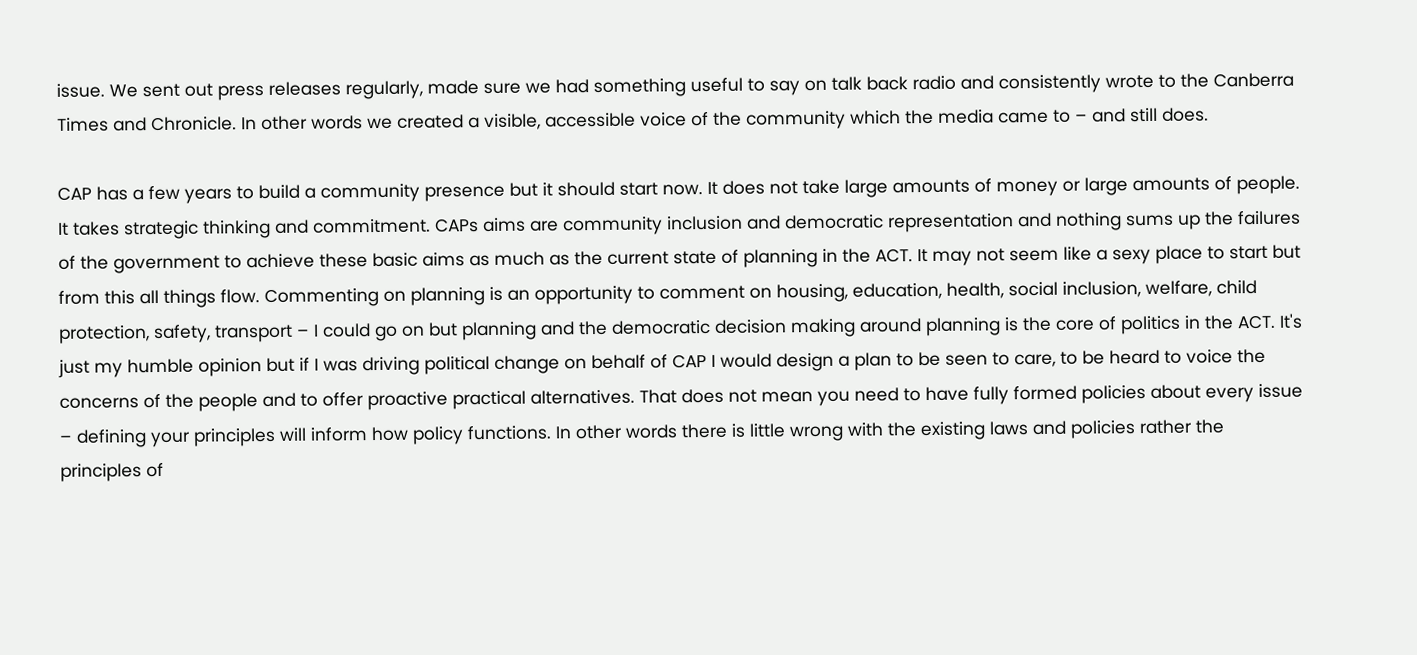issue. We sent out press releases regularly, made sure we had something useful to say on talk back radio and consistently wrote to the Canberra Times and Chronicle. In other words we created a visible, accessible voice of the community which the media came to – and still does.

CAP has a few years to build a community presence but it should start now. It does not take large amounts of money or large amounts of people. It takes strategic thinking and commitment. CAPs aims are community inclusion and democratic representation and nothing sums up the failures of the government to achieve these basic aims as much as the current state of planning in the ACT. It may not seem like a sexy place to start but from this all things flow. Commenting on planning is an opportunity to comment on housing, education, health, social inclusion, welfare, child protection, safety, transport – I could go on but planning and the democratic decision making around planning is the core of politics in the ACT. It's just my humble opinion but if I was driving political change on behalf of CAP I would design a plan to be seen to care, to be heard to voice the concerns of the people and to offer proactive practical alternatives. That does not mean you need to have fully formed policies about every issue – defining your principles will inform how policy functions. In other words there is little wrong with the existing laws and policies rather the principles of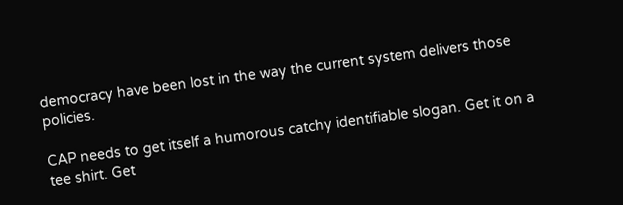democracy have been lost in the way the current system delivers those policies.

CAP needs to get itself a humorous catchy identifiable slogan. Get it on a tee shirt. Get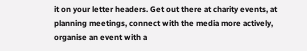it on your letter headers. Get out there at charity events, at planning meetings, connect with the media more actively, organise an event with a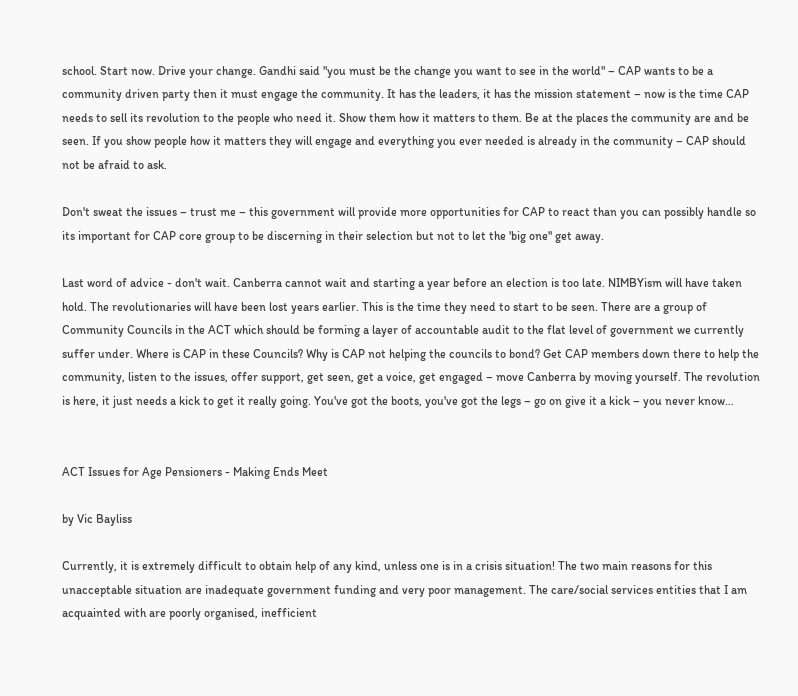school. Start now. Drive your change. Gandhi said "you must be the change you want to see in the world" – CAP wants to be a community driven party then it must engage the community. It has the leaders, it has the mission statement – now is the time CAP needs to sell its revolution to the people who need it. Show them how it matters to them. Be at the places the community are and be seen. If you show people how it matters they will engage and everything you ever needed is already in the community – CAP should not be afraid to ask.

Don't sweat the issues – trust me – this government will provide more opportunities for CAP to react than you can possibly handle so its important for CAP core group to be discerning in their selection but not to let the 'big one" get away.

Last word of advice - don't wait. Canberra cannot wait and starting a year before an election is too late. NIMBYism will have taken hold. The revolutionaries will have been lost years earlier. This is the time they need to start to be seen. There are a group of Community Councils in the ACT which should be forming a layer of accountable audit to the flat level of government we currently suffer under. Where is CAP in these Councils? Why is CAP not helping the councils to bond? Get CAP members down there to help the community, listen to the issues, offer support, get seen, get a voice, get engaged – move Canberra by moving yourself. The revolution is here, it just needs a kick to get it really going. You've got the boots, you've got the legs – go on give it a kick – you never know…


ACT Issues for Age Pensioners - Making Ends Meet

by Vic Bayliss

Currently, it is extremely difficult to obtain help of any kind, unless one is in a crisis situation! The two main reasons for this unacceptable situation are inadequate government funding and very poor management. The care/social services entities that I am acquainted with are poorly organised, inefficient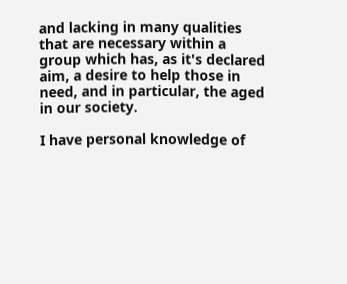and lacking in many qualities that are necessary within a group which has, as it's declared aim, a desire to help those in need, and in particular, the aged in our society.

I have personal knowledge of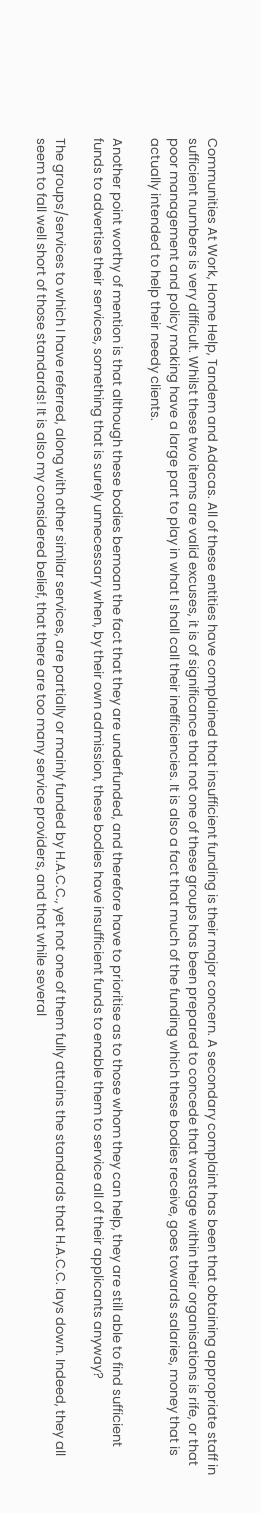Communities At Work, Home Help, Tandem and Adacas. All of these entities have complained that insufficient funding is their major concern. A secondary complaint has been that obtaining appropriate staff in sufficient numbers is very difficult. Whilst these two items are valid excuses, it is of significance that not one of these groups has been prepared to concede that wastage within their organisations is rife, or that poor management and policy making have a large part to play in what I shall call their inefficiencies. It is also a fact that much of the funding which these bodies receive, goes towards salaries, money that is actually intended to help their needy clients.

Another point worthy of mention is that although these bodies bemoan the fact that they are underfunded, and therefore have to prioritise as to those whom they can help, they are still able to find sufficient funds to advertise their services, something that is surely unnecessary when, by their own admission, these bodies have insufficient funds to enable them to service all of their applicants anyway?

The groups/services to which I have referred, along with other similar services, are partially or mainly funded by H.A.C.C., yet not one of them fully attains the standards that H.A.C.C. lays down. Indeed, they all seem to fall well short of those standards! It is also my considered belief, that there are too many service providers, and that while several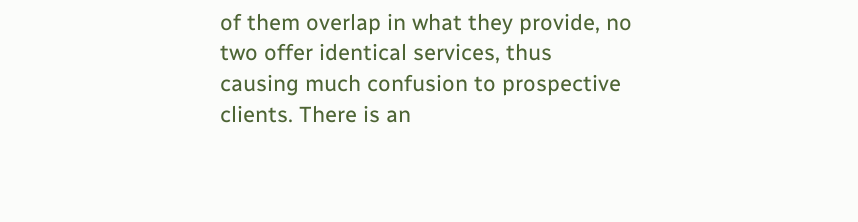of them overlap in what they provide, no two offer identical services, thus causing much confusion to prospective clients. There is an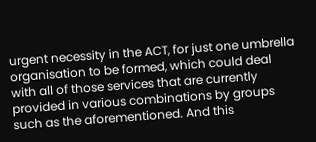urgent necessity in the ACT, for just one umbrella organisation to be formed, which could deal with all of those services that are currently provided in various combinations by groups such as the aforementioned. And this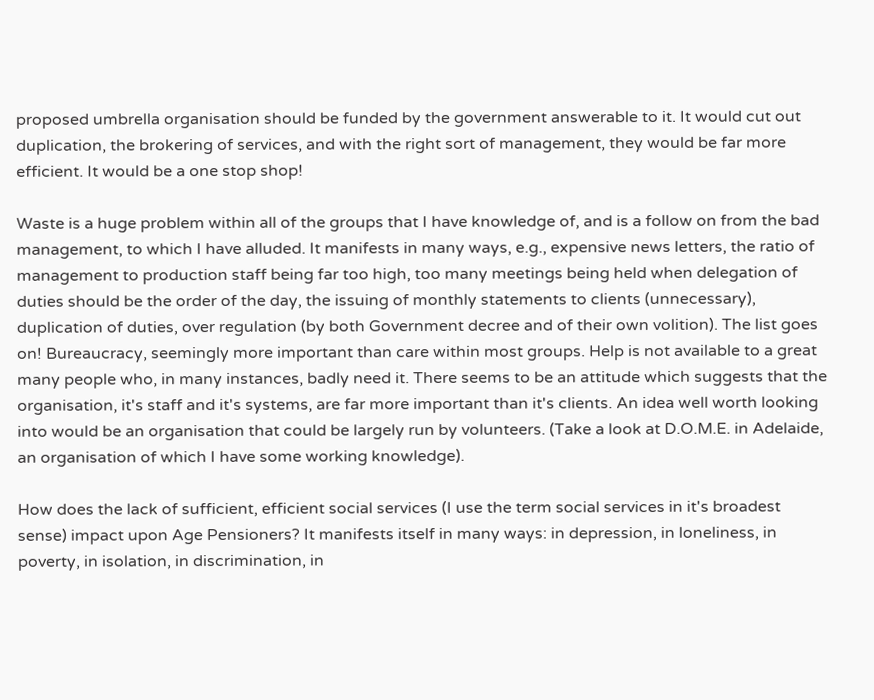proposed umbrella organisation should be funded by the government answerable to it. It would cut out duplication, the brokering of services, and with the right sort of management, they would be far more efficient. It would be a one stop shop!

Waste is a huge problem within all of the groups that I have knowledge of, and is a follow on from the bad management, to which I have alluded. It manifests in many ways, e.g., expensive news letters, the ratio of management to production staff being far too high, too many meetings being held when delegation of duties should be the order of the day, the issuing of monthly statements to clients (unnecessary), duplication of duties, over regulation (by both Government decree and of their own volition). The list goes on! Bureaucracy, seemingly more important than care within most groups. Help is not available to a great many people who, in many instances, badly need it. There seems to be an attitude which suggests that the organisation, it's staff and it's systems, are far more important than it's clients. An idea well worth looking into would be an organisation that could be largely run by volunteers. (Take a look at D.O.M.E. in Adelaide, an organisation of which I have some working knowledge).

How does the lack of sufficient, efficient social services (I use the term social services in it's broadest sense) impact upon Age Pensioners? It manifests itself in many ways: in depression, in loneliness, in poverty, in isolation, in discrimination, in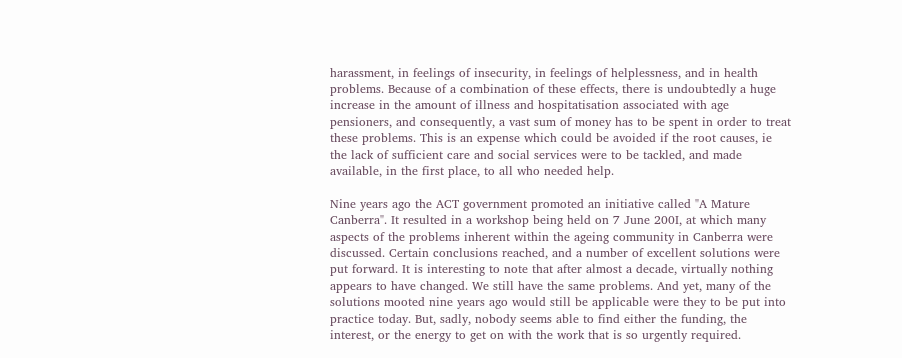harassment, in feelings of insecurity, in feelings of helplessness, and in health problems. Because of a combination of these effects, there is undoubtedly a huge increase in the amount of illness and hospitatisation associated with age pensioners, and consequently, a vast sum of money has to be spent in order to treat these problems. This is an expense which could be avoided if the root causes, ie the lack of sufficient care and social services were to be tackled, and made available, in the first place, to all who needed help.

Nine years ago the ACT government promoted an initiative called "A Mature Canberra". It resulted in a workshop being held on 7 June 200I, at which many aspects of the problems inherent within the ageing community in Canberra were discussed. Certain conclusions reached, and a number of excellent solutions were put forward. It is interesting to note that after almost a decade, virtually nothing appears to have changed. We still have the same problems. And yet, many of the solutions mooted nine years ago would still be applicable were they to be put into practice today. But, sadly, nobody seems able to find either the funding, the interest, or the energy to get on with the work that is so urgently required.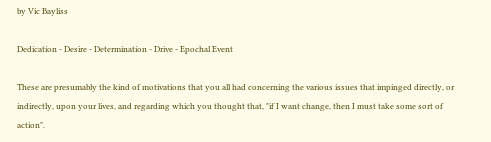by Vic Bayliss

Dedication - Desire - Determination - Drive - Epochal Event

These are presumably the kind of motivations that you all had concerning the various issues that impinged directly, or indirectly, upon your lives, and regarding which you thought that, "if I want change, then I must take some sort of action".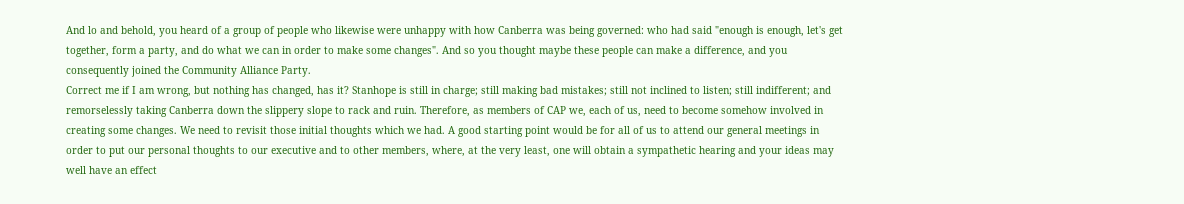And lo and behold, you heard of a group of people who likewise were unhappy with how Canberra was being governed: who had said "enough is enough, let's get together, form a party, and do what we can in order to make some changes". And so you thought maybe these people can make a difference, and you consequently joined the Community Alliance Party.
Correct me if I am wrong, but nothing has changed, has it? Stanhope is still in charge; still making bad mistakes; still not inclined to listen; still indifferent; and remorselessly taking Canberra down the slippery slope to rack and ruin. Therefore, as members of CAP we, each of us, need to become somehow involved in creating some changes. We need to revisit those initial thoughts which we had. A good starting point would be for all of us to attend our general meetings in order to put our personal thoughts to our executive and to other members, where, at the very least, one will obtain a sympathetic hearing and your ideas may well have an effect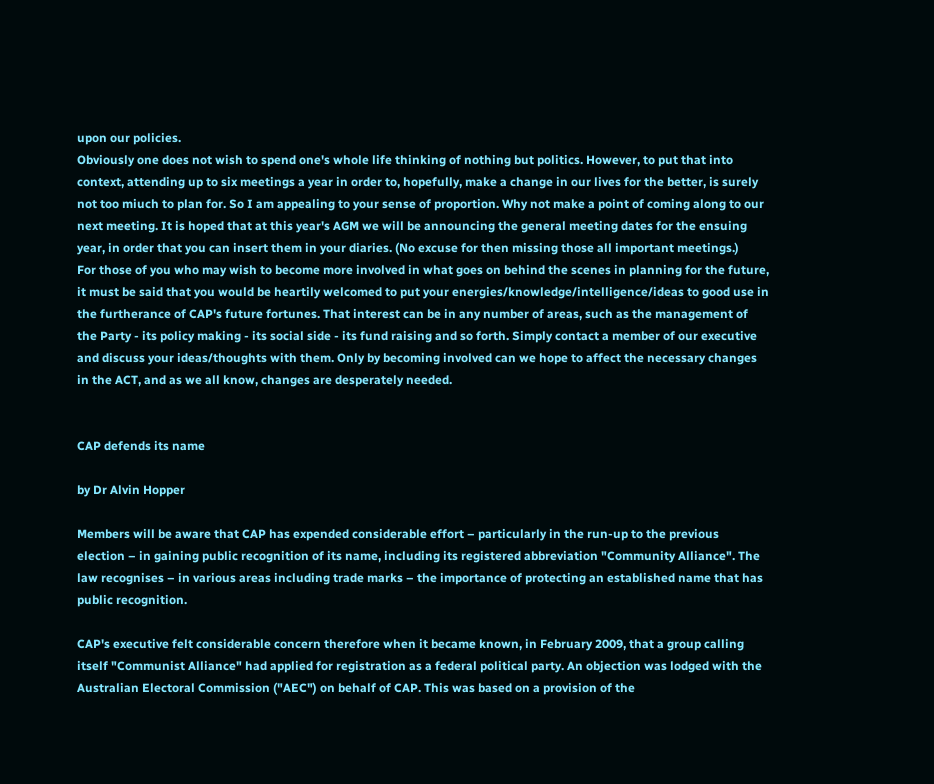upon our policies.
Obviously one does not wish to spend one's whole life thinking of nothing but politics. However, to put that into context, attending up to six meetings a year in order to, hopefully, make a change in our lives for the better, is surely not too miuch to plan for. So I am appealing to your sense of proportion. Why not make a point of coming along to our next meeting. It is hoped that at this year's AGM we will be announcing the general meeting dates for the ensuing year, in order that you can insert them in your diaries. (No excuse for then missing those all important meetings.)
For those of you who may wish to become more involved in what goes on behind the scenes in planning for the future, it must be said that you would be heartily welcomed to put your energies/knowledge/intelligence/ideas to good use in the furtherance of CAP's future fortunes. That interest can be in any number of areas, such as the management of the Party - its policy making - its social side - its fund raising and so forth. Simply contact a member of our executive and discuss your ideas/thoughts with them. Only by becoming involved can we hope to affect the necessary changes in the ACT, and as we all know, changes are desperately needed.


CAP defends its name

by Dr Alvin Hopper

Members will be aware that CAP has expended considerable effort – particularly in the run-up to the previous election – in gaining public recognition of its name, including its registered abbreviation "Community Alliance". The law recognises – in various areas including trade marks – the importance of protecting an established name that has public recognition.

CAP's executive felt considerable concern therefore when it became known, in February 2009, that a group calling itself "Communist Alliance" had applied for registration as a federal political party. An objection was lodged with the Australian Electoral Commission ("AEC") on behalf of CAP. This was based on a provision of the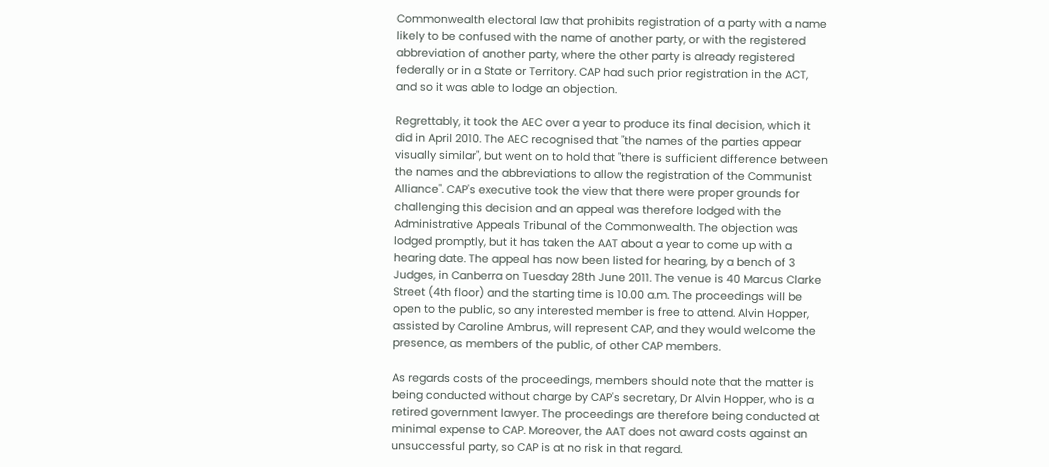Commonwealth electoral law that prohibits registration of a party with a name likely to be confused with the name of another party, or with the registered abbreviation of another party, where the other party is already registered federally or in a State or Territory. CAP had such prior registration in the ACT, and so it was able to lodge an objection.

Regrettably, it took the AEC over a year to produce its final decision, which it did in April 2010. The AEC recognised that "the names of the parties appear visually similar", but went on to hold that "there is sufficient difference between the names and the abbreviations to allow the registration of the Communist Alliance". CAP's executive took the view that there were proper grounds for challenging this decision and an appeal was therefore lodged with the Administrative Appeals Tribunal of the Commonwealth. The objection was lodged promptly, but it has taken the AAT about a year to come up with a hearing date. The appeal has now been listed for hearing, by a bench of 3 Judges, in Canberra on Tuesday 28th June 2011. The venue is 40 Marcus Clarke Street (4th floor) and the starting time is 10.00 a.m. The proceedings will be open to the public, so any interested member is free to attend. Alvin Hopper, assisted by Caroline Ambrus, will represent CAP, and they would welcome the presence, as members of the public, of other CAP members.

As regards costs of the proceedings, members should note that the matter is being conducted without charge by CAP's secretary, Dr Alvin Hopper, who is a retired government lawyer. The proceedings are therefore being conducted at minimal expense to CAP. Moreover, the AAT does not award costs against an unsuccessful party, so CAP is at no risk in that regard.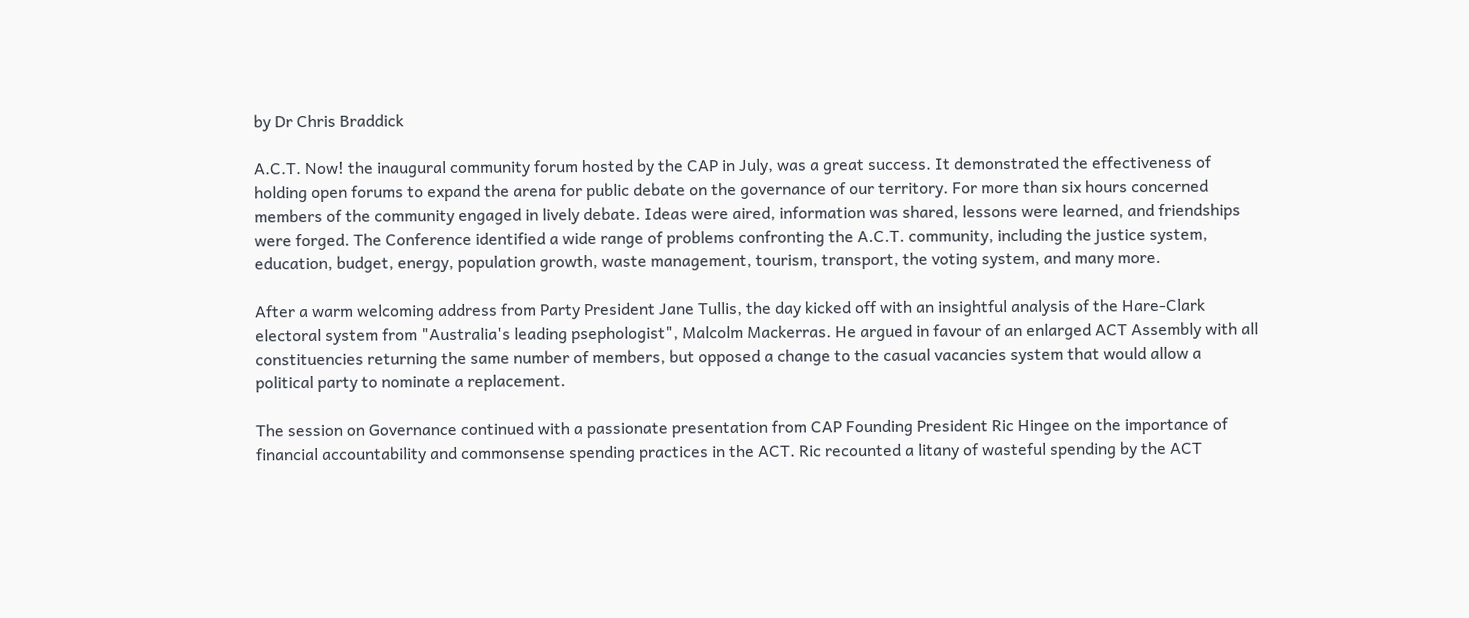by Dr Chris Braddick

A.C.T. Now! the inaugural community forum hosted by the CAP in July, was a great success. It demonstrated the effectiveness of holding open forums to expand the arena for public debate on the governance of our territory. For more than six hours concerned members of the community engaged in lively debate. Ideas were aired, information was shared, lessons were learned, and friendships were forged. The Conference identified a wide range of problems confronting the A.C.T. community, including the justice system, education, budget, energy, population growth, waste management, tourism, transport, the voting system, and many more.

After a warm welcoming address from Party President Jane Tullis, the day kicked off with an insightful analysis of the Hare-Clark electoral system from "Australia's leading psephologist", Malcolm Mackerras. He argued in favour of an enlarged ACT Assembly with all constituencies returning the same number of members, but opposed a change to the casual vacancies system that would allow a political party to nominate a replacement.

The session on Governance continued with a passionate presentation from CAP Founding President Ric Hingee on the importance of financial accountability and commonsense spending practices in the ACT. Ric recounted a litany of wasteful spending by the ACT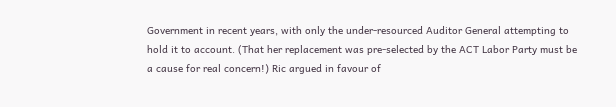Government in recent years, with only the under-resourced Auditor General attempting to hold it to account. (That her replacement was pre-selected by the ACT Labor Party must be a cause for real concern!) Ric argued in favour of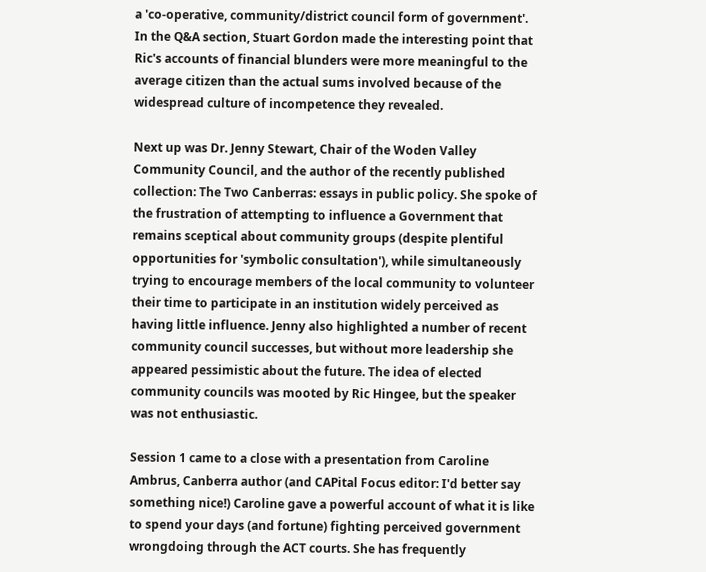a 'co-operative, community/district council form of government'. In the Q&A section, Stuart Gordon made the interesting point that Ric's accounts of financial blunders were more meaningful to the average citizen than the actual sums involved because of the widespread culture of incompetence they revealed.

Next up was Dr. Jenny Stewart, Chair of the Woden Valley Community Council, and the author of the recently published collection: The Two Canberras: essays in public policy. She spoke of the frustration of attempting to influence a Government that remains sceptical about community groups (despite plentiful opportunities for 'symbolic consultation'), while simultaneously trying to encourage members of the local community to volunteer their time to participate in an institution widely perceived as having little influence. Jenny also highlighted a number of recent community council successes, but without more leadership she appeared pessimistic about the future. The idea of elected community councils was mooted by Ric Hingee, but the speaker was not enthusiastic.

Session 1 came to a close with a presentation from Caroline Ambrus, Canberra author (and CAPital Focus editor: I'd better say something nice!) Caroline gave a powerful account of what it is like to spend your days (and fortune) fighting perceived government wrongdoing through the ACT courts. She has frequently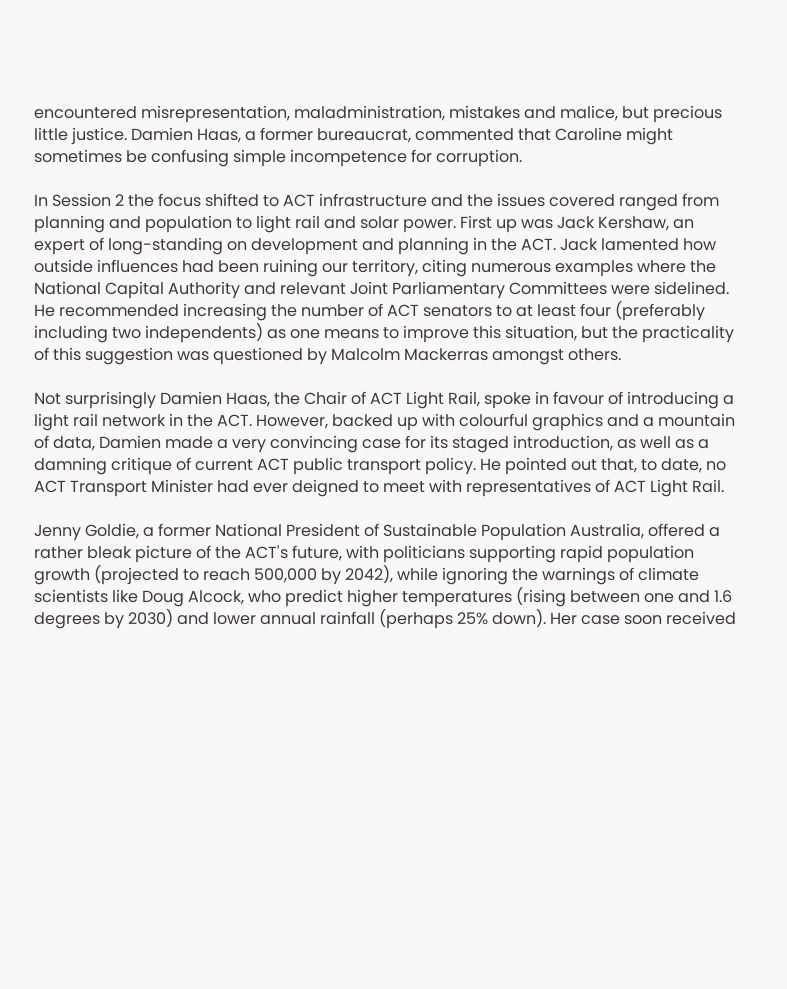encountered misrepresentation, maladministration, mistakes and malice, but precious little justice. Damien Haas, a former bureaucrat, commented that Caroline might sometimes be confusing simple incompetence for corruption.

In Session 2 the focus shifted to ACT infrastructure and the issues covered ranged from planning and population to light rail and solar power. First up was Jack Kershaw, an expert of long-standing on development and planning in the ACT. Jack lamented how outside influences had been ruining our territory, citing numerous examples where the National Capital Authority and relevant Joint Parliamentary Committees were sidelined. He recommended increasing the number of ACT senators to at least four (preferably including two independents) as one means to improve this situation, but the practicality of this suggestion was questioned by Malcolm Mackerras amongst others.

Not surprisingly Damien Haas, the Chair of ACT Light Rail, spoke in favour of introducing a light rail network in the ACT. However, backed up with colourful graphics and a mountain of data, Damien made a very convincing case for its staged introduction, as well as a damning critique of current ACT public transport policy. He pointed out that, to date, no ACT Transport Minister had ever deigned to meet with representatives of ACT Light Rail.

Jenny Goldie, a former National President of Sustainable Population Australia, offered a rather bleak picture of the ACT's future, with politicians supporting rapid population growth (projected to reach 500,000 by 2042), while ignoring the warnings of climate scientists like Doug Alcock, who predict higher temperatures (rising between one and 1.6 degrees by 2030) and lower annual rainfall (perhaps 25% down). Her case soon received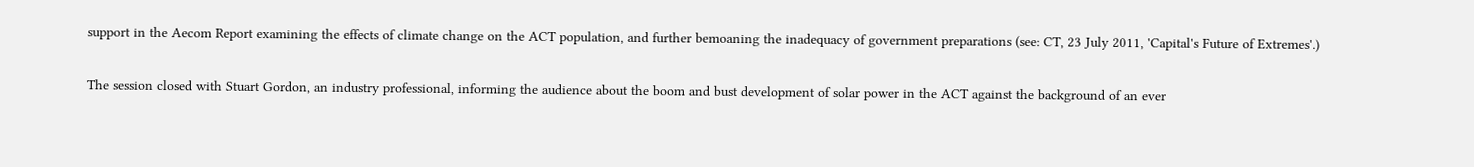support in the Aecom Report examining the effects of climate change on the ACT population, and further bemoaning the inadequacy of government preparations (see: CT, 23 July 2011, 'Capital's Future of Extremes'.)

The session closed with Stuart Gordon, an industry professional, informing the audience about the boom and bust development of solar power in the ACT against the background of an ever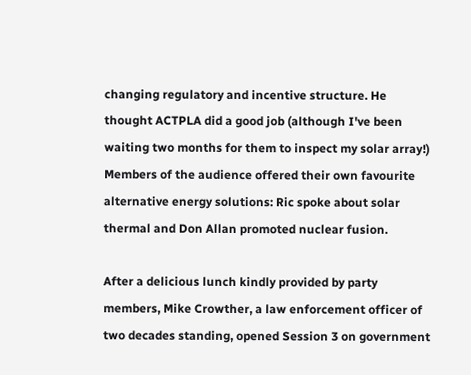changing regulatory and incentive structure. He thought ACTPLA did a good job (although I've been waiting two months for them to inspect my solar array!) Members of the audience offered their own favourite alternative energy solutions: Ric spoke about solar thermal and Don Allan promoted nuclear fusion.

After a delicious lunch kindly provided by party members, Mike Crowther, a law enforcement officer of two decades standing, opened Session 3 on government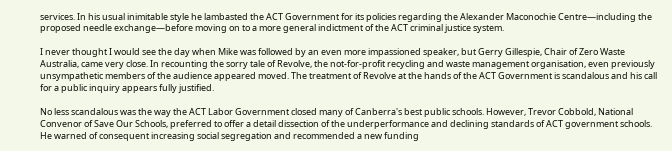services. In his usual inimitable style he lambasted the ACT Government for its policies regarding the Alexander Maconochie Centre—including the proposed needle exchange—before moving on to a more general indictment of the ACT criminal justice system.

I never thought I would see the day when Mike was followed by an even more impassioned speaker, but Gerry Gillespie, Chair of Zero Waste Australia, came very close. In recounting the sorry tale of Revolve, the not-for-profit recycling and waste management organisation, even previously unsympathetic members of the audience appeared moved. The treatment of Revolve at the hands of the ACT Government is scandalous and his call for a public inquiry appears fully justified.

No less scandalous was the way the ACT Labor Government closed many of Canberra's best public schools. However, Trevor Cobbold, National Convenor of Save Our Schools, preferred to offer a detail dissection of the underperformance and declining standards of ACT government schools. He warned of consequent increasing social segregation and recommended a new funding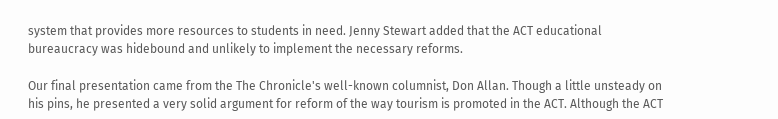system that provides more resources to students in need. Jenny Stewart added that the ACT educational bureaucracy was hidebound and unlikely to implement the necessary reforms.

Our final presentation came from the The Chronicle's well-known columnist, Don Allan. Though a little unsteady on his pins, he presented a very solid argument for reform of the way tourism is promoted in the ACT. Although the ACT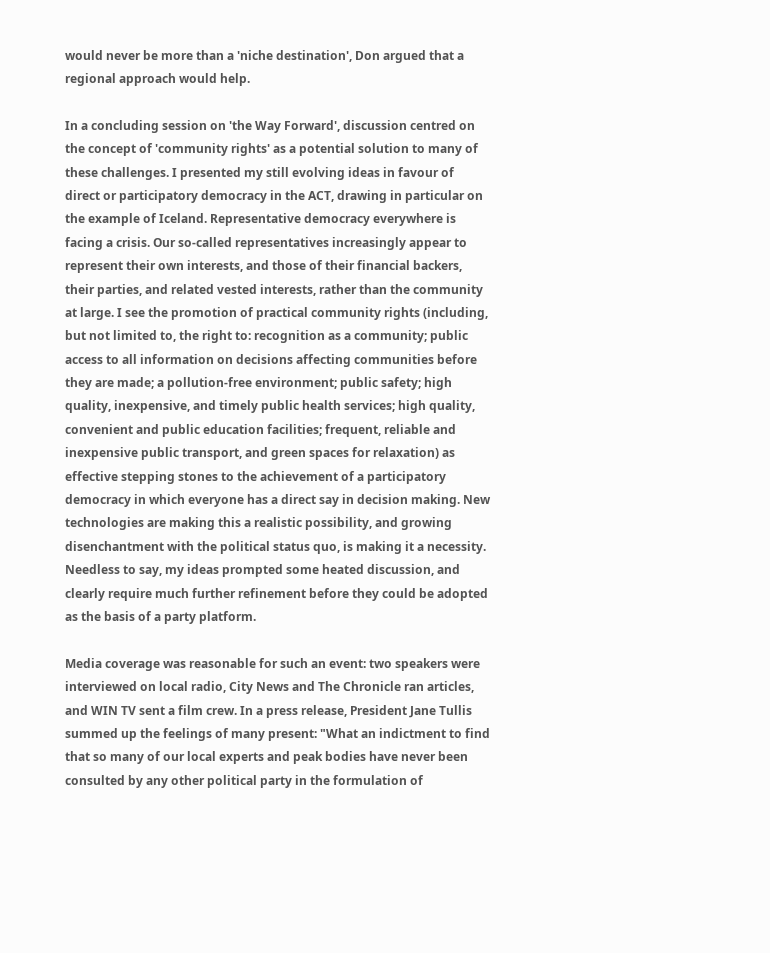would never be more than a 'niche destination', Don argued that a regional approach would help.

In a concluding session on 'the Way Forward', discussion centred on the concept of 'community rights' as a potential solution to many of these challenges. I presented my still evolving ideas in favour of direct or participatory democracy in the ACT, drawing in particular on the example of Iceland. Representative democracy everywhere is facing a crisis. Our so-called representatives increasingly appear to represent their own interests, and those of their financial backers, their parties, and related vested interests, rather than the community at large. I see the promotion of practical community rights (including, but not limited to, the right to: recognition as a community; public access to all information on decisions affecting communities before they are made; a pollution-free environment; public safety; high quality, inexpensive, and timely public health services; high quality, convenient and public education facilities; frequent, reliable and inexpensive public transport, and green spaces for relaxation) as effective stepping stones to the achievement of a participatory democracy in which everyone has a direct say in decision making. New technologies are making this a realistic possibility, and growing disenchantment with the political status quo, is making it a necessity. Needless to say, my ideas prompted some heated discussion, and clearly require much further refinement before they could be adopted as the basis of a party platform.

Media coverage was reasonable for such an event: two speakers were interviewed on local radio, City News and The Chronicle ran articles, and WIN TV sent a film crew. In a press release, President Jane Tullis summed up the feelings of many present: "What an indictment to find that so many of our local experts and peak bodies have never been consulted by any other political party in the formulation of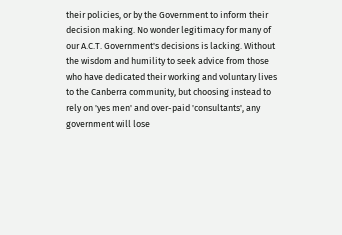their policies, or by the Government to inform their decision making. No wonder legitimacy for many of our A.C.T. Government's decisions is lacking. Without the wisdom and humility to seek advice from those who have dedicated their working and voluntary lives to the Canberra community, but choosing instead to rely on 'yes men' and over-paid 'consultants', any government will lose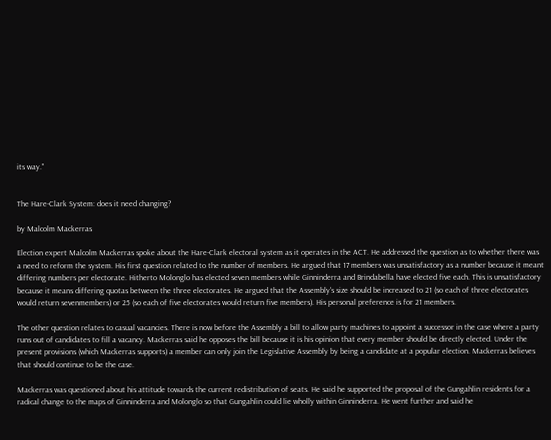its way."


The Hare-Clark System: does it need changing?

by Malcolm Mackerras

Election expert Malcolm Mackerras spoke about the Hare-Clark electoral system as it operates in the ACT. He addressed the question as to whether there was a need to reform the system. His first question related to the number of members. He argued that 17 members was unsatisfactory as a number because it meant differing numbers per electorate. Hitherto Molonglo has elected seven members while Ginninderra and Brindabella have elected five each. This is unsatisfactory because it means differing quotas between the three electorates. He argued that the Assembly's size should be increased to 21 (so each of three electorates would return sevenmembers) or 25 (so each of five electorates would return five members). His personal preference is for 21 members.

The other question relates to casual vacancies. There is now before the Assembly a bill to allow party machines to appoint a successor in the case where a party runs out of candidates to fill a vacancy. Mackerras said he opposes the bill because it is his opinion that every member should be directly elected. Under the present provisions (which Mackerras supports) a member can only join the Legislative Assembly by being a candidate at a popular election. Mackerras believes that should continue to be the case.

Mackerras was questioned about his attitude towards the current redistribution of seats. He said he supported the proposal of the Gungahlin residents for a radical change to the maps of Ginninderra and Molonglo so that Gungahlin could lie wholly within Ginninderra. He went further and said he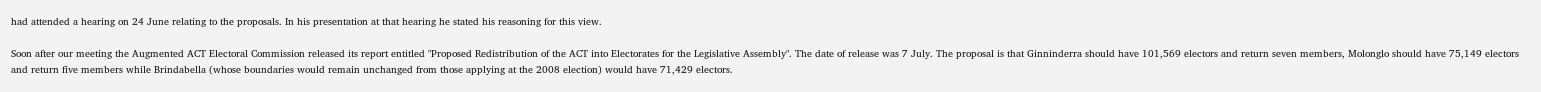had attended a hearing on 24 June relating to the proposals. In his presentation at that hearing he stated his reasoning for this view.

Soon after our meeting the Augmented ACT Electoral Commission released its report entitled "Proposed Redistribution of the ACT into Electorates for the Legislative Assembly". The date of release was 7 July. The proposal is that Ginninderra should have 101,569 electors and return seven members, Molonglo should have 75,149 electors and return five members while Brindabella (whose boundaries would remain unchanged from those applying at the 2008 election) would have 71,429 electors.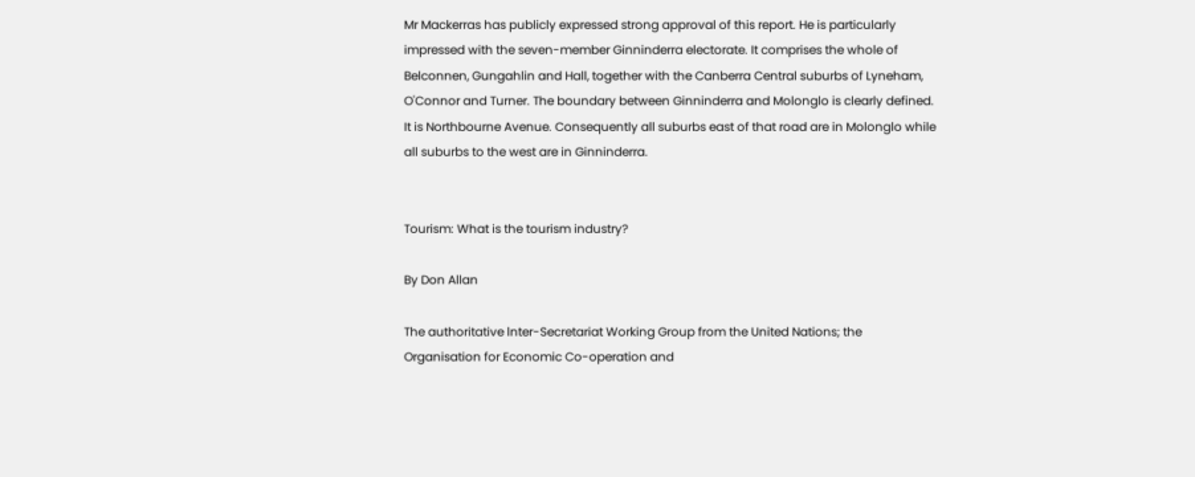Mr Mackerras has publicly expressed strong approval of this report. He is particularly impressed with the seven-member Ginninderra electorate. It comprises the whole of Belconnen, Gungahlin and Hall, together with the Canberra Central suburbs of Lyneham, O'Connor and Turner. The boundary between Ginninderra and Molonglo is clearly defined. It is Northbourne Avenue. Consequently all suburbs east of that road are in Molonglo while all suburbs to the west are in Ginninderra.


Tourism: What is the tourism industry?

By Don Allan

The authoritative lnter-Secretariat Working Group from the United Nations; the Organisation for Economic Co-operation and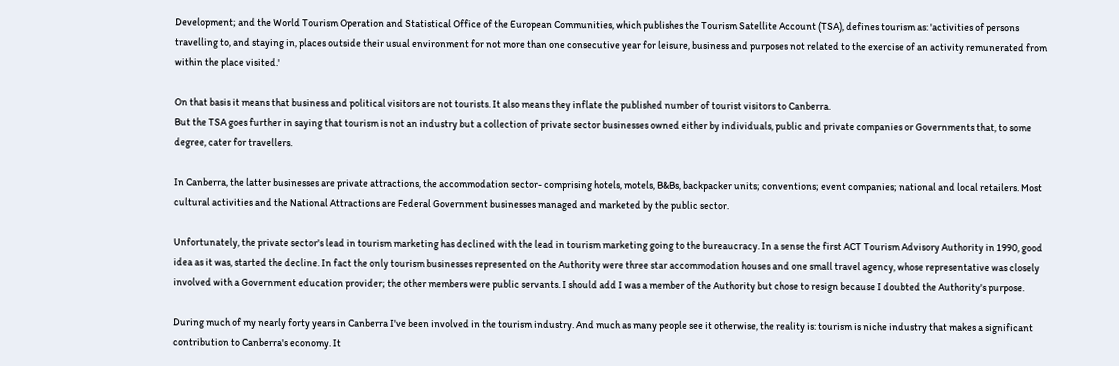Development; and the World Tourism Operation and Statistical Office of the European Communities, which publishes the Tourism Satellite Account (TSA), defines tourism as: 'activities of persons travelling to, and staying in, places outside their usual environment for not more than one consecutive year for leisure, business and purposes not related to the exercise of an activity remunerated from within the place visited.'

On that basis it means that business and political visitors are not tourists. It also means they inflate the published number of tourist visitors to Canberra.
But the TSA goes further in saying that tourism is not an industry but a collection of private sector businesses owned either by individuals, public and private companies or Governments that, to some degree, cater for travellers.

In Canberra, the latter businesses are private attractions, the accommodation sector- comprising hotels, motels, B&Bs, backpacker units; conventions; event companies; national and local retailers. Most cultural activities and the National Attractions are Federal Government businesses managed and marketed by the public sector.

Unfortunately, the private sector's lead in tourism marketing has declined with the lead in tourism marketing going to the bureaucracy. In a sense the first ACT Tourism Advisory Authority in 1990, good idea as it was, started the decline. In fact the only tourism businesses represented on the Authority were three star accommodation houses and one small travel agency, whose representative was closely involved with a Government education provider; the other members were public servants. I should add I was a member of the Authority but chose to resign because I doubted the Authority's purpose.

During much of my nearly forty years in Canberra I've been involved in the tourism industry. And much as many people see it otherwise, the reality is: tourism is niche industry that makes a significant contribution to Canberra's economy. It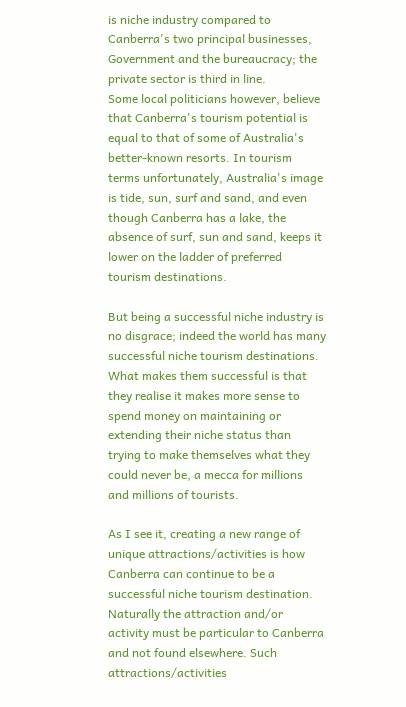is niche industry compared to Canberra's two principal businesses, Government and the bureaucracy; the private sector is third in line.
Some local politicians however, believe that Canberra's tourism potential is equal to that of some of Australia's better-known resorts. In tourism terms unfortunately, Australia's image is tide, sun, surf and sand, and even though Canberra has a lake, the absence of surf, sun and sand, keeps it lower on the ladder of preferred tourism destinations.

But being a successful niche industry is no disgrace; indeed the world has many successful niche tourism destinations. What makes them successful is that they realise it makes more sense to spend money on maintaining or extending their niche status than trying to make themselves what they could never be, a mecca for millions and millions of tourists.

As I see it, creating a new range of unique attractions/activities is how Canberra can continue to be a successful niche tourism destination. Naturally the attraction and/or activity must be particular to Canberra and not found elsewhere. Such attractions/activities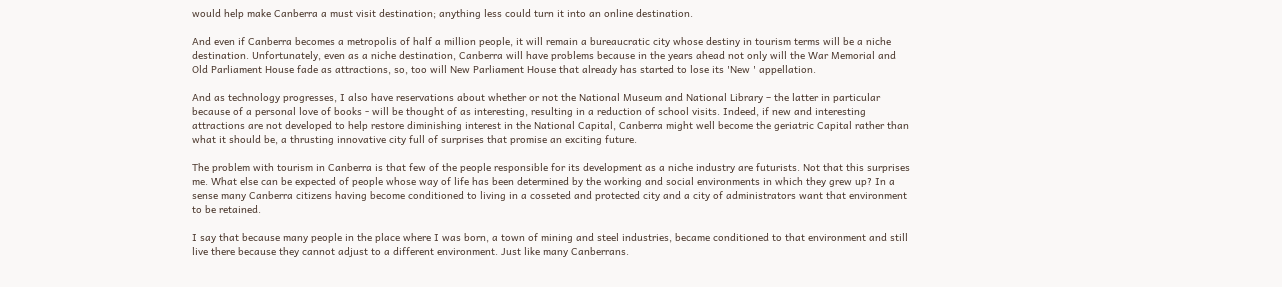would help make Canberra a must visit destination; anything less could turn it into an online destination.

And even if Canberra becomes a metropolis of half a million people, it will remain a bureaucratic city whose destiny in tourism terms will be a niche destination. Unfortunately, even as a niche destination, Canberra will have problems because in the years ahead not only will the War Memorial and Old Parliament House fade as attractions, so, too will New Parliament House that already has started to lose its 'New ' appellation.

And as technology progresses, I also have reservations about whether or not the National Museum and National Library – the latter in particular because of a personal love of books - will be thought of as interesting, resulting in a reduction of school visits. Indeed, if new and interesting attractions are not developed to help restore diminishing interest in the National Capital, Canberra might well become the geriatric Capital rather than what it should be, a thrusting innovative city full of surprises that promise an exciting future.

The problem with tourism in Canberra is that few of the people responsible for its development as a niche industry are futurists. Not that this surprises me. What else can be expected of people whose way of life has been determined by the working and social environments in which they grew up? In a sense many Canberra citizens having become conditioned to living in a cosseted and protected city and a city of administrators want that environment to be retained.

I say that because many people in the place where I was born, a town of mining and steel industries, became conditioned to that environment and still live there because they cannot adjust to a different environment. Just like many Canberrans.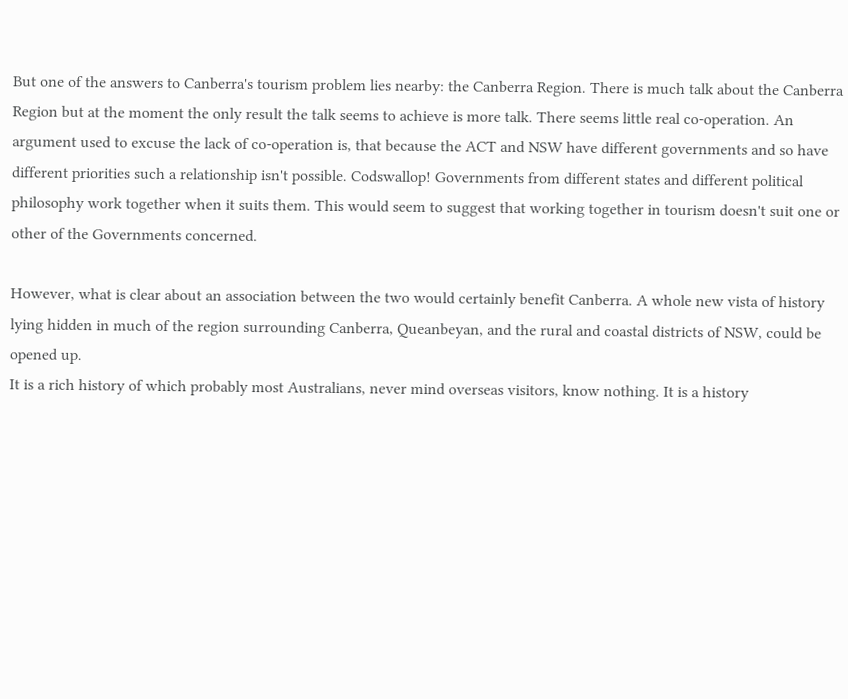But one of the answers to Canberra's tourism problem lies nearby: the Canberra Region. There is much talk about the Canberra Region but at the moment the only result the talk seems to achieve is more talk. There seems little real co-operation. An argument used to excuse the lack of co-operation is, that because the ACT and NSW have different governments and so have different priorities such a relationship isn't possible. Codswallop! Governments from different states and different political philosophy work together when it suits them. This would seem to suggest that working together in tourism doesn't suit one or other of the Governments concerned.

However, what is clear about an association between the two would certainly benefit Canberra. A whole new vista of history lying hidden in much of the region surrounding Canberra, Queanbeyan, and the rural and coastal districts of NSW, could be opened up.
It is a rich history of which probably most Australians, never mind overseas visitors, know nothing. It is a history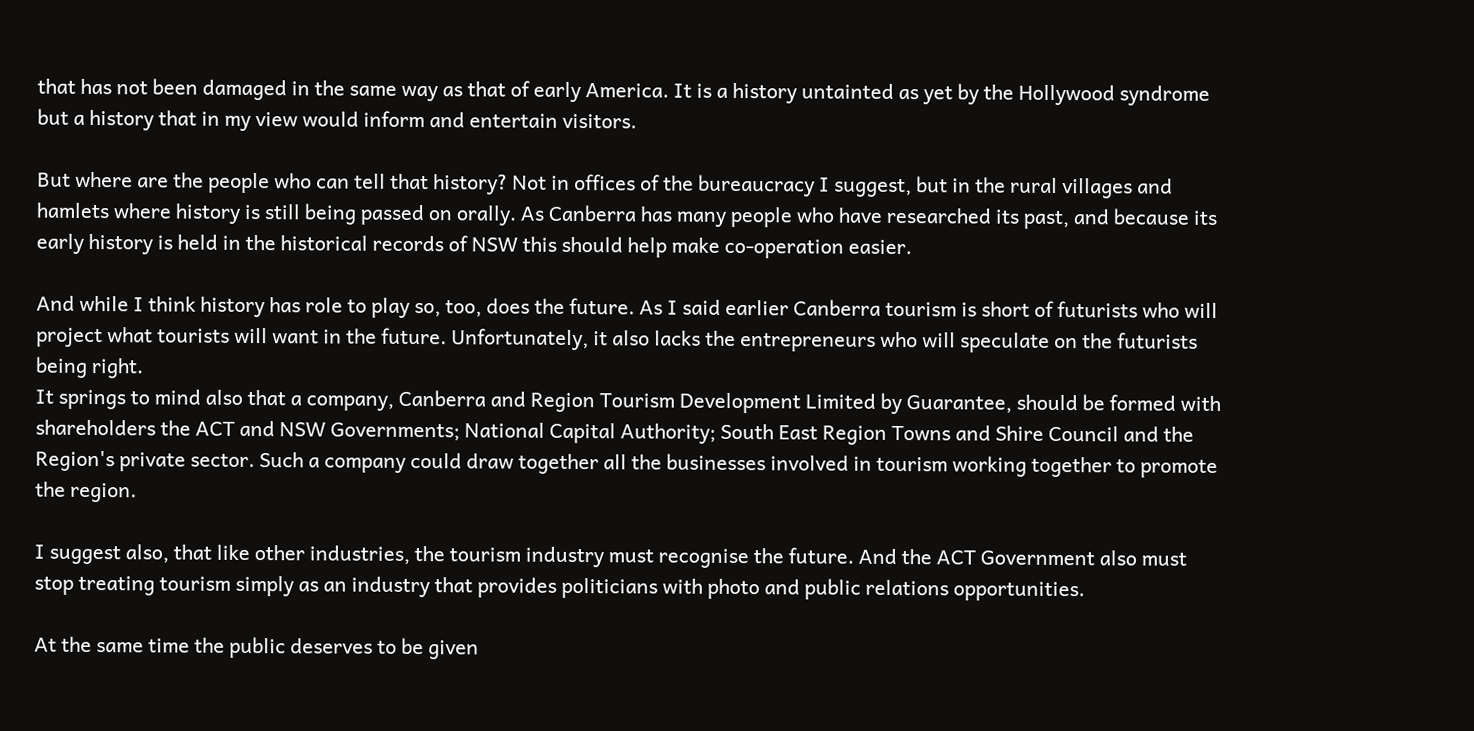that has not been damaged in the same way as that of early America. It is a history untainted as yet by the Hollywood syndrome but a history that in my view would inform and entertain visitors.

But where are the people who can tell that history? Not in offices of the bureaucracy I suggest, but in the rural villages and hamlets where history is still being passed on orally. As Canberra has many people who have researched its past, and because its early history is held in the historical records of NSW this should help make co-operation easier.

And while I think history has role to play so, too, does the future. As I said earlier Canberra tourism is short of futurists who will project what tourists will want in the future. Unfortunately, it also lacks the entrepreneurs who will speculate on the futurists being right.
It springs to mind also that a company, Canberra and Region Tourism Development Limited by Guarantee, should be formed with shareholders the ACT and NSW Governments; National Capital Authority; South East Region Towns and Shire Council and the Region's private sector. Such a company could draw together all the businesses involved in tourism working together to promote the region.

I suggest also, that like other industries, the tourism industry must recognise the future. And the ACT Government also must stop treating tourism simply as an industry that provides politicians with photo and public relations opportunities.

At the same time the public deserves to be given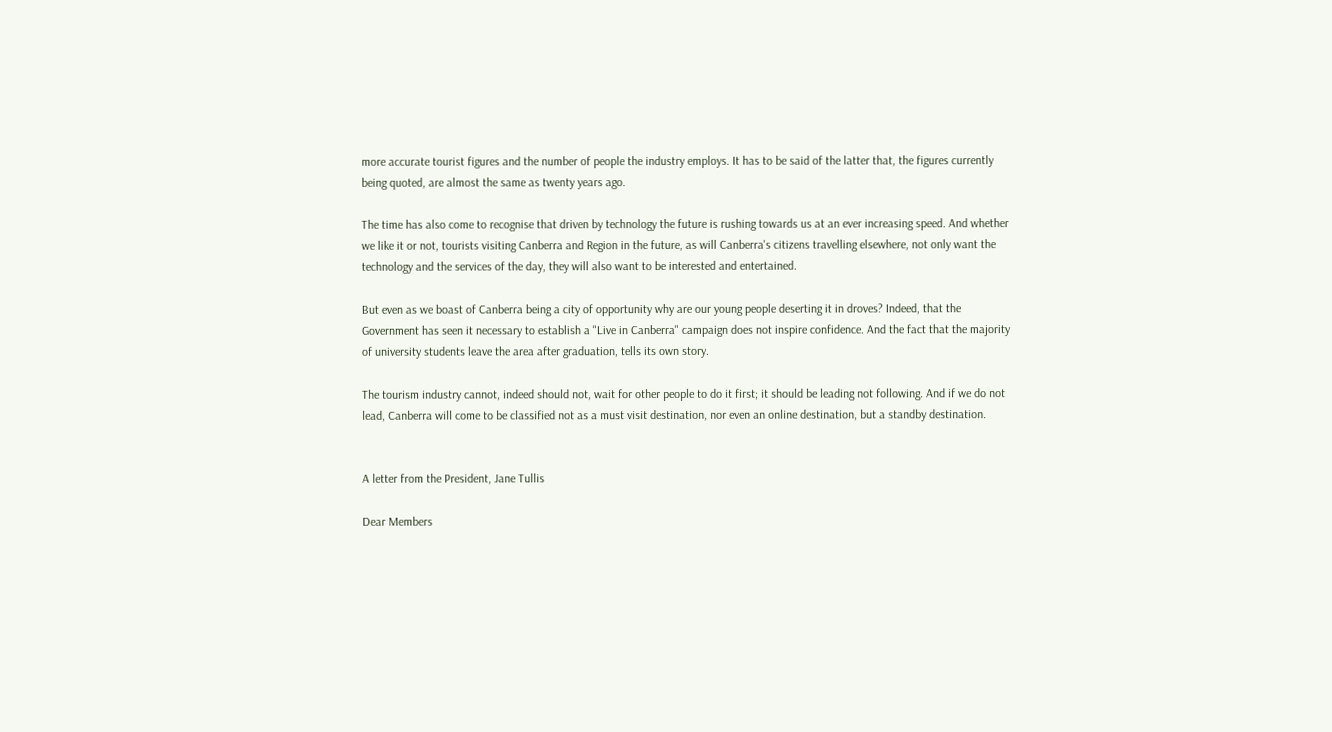more accurate tourist figures and the number of people the industry employs. It has to be said of the latter that, the figures currently being quoted, are almost the same as twenty years ago.

The time has also come to recognise that driven by technology the future is rushing towards us at an ever increasing speed. And whether we like it or not, tourists visiting Canberra and Region in the future, as will Canberra's citizens travelling elsewhere, not only want the technology and the services of the day, they will also want to be interested and entertained.

But even as we boast of Canberra being a city of opportunity why are our young people deserting it in droves? Indeed, that the Government has seen it necessary to establish a "Live in Canberra" campaign does not inspire confidence. And the fact that the majority of university students leave the area after graduation, tells its own story.

The tourism industry cannot, indeed should not, wait for other people to do it first; it should be leading not following. And if we do not lead, Canberra will come to be classified not as a must visit destination, nor even an online destination, but a standby destination.


A letter from the President, Jane Tullis

Dear Members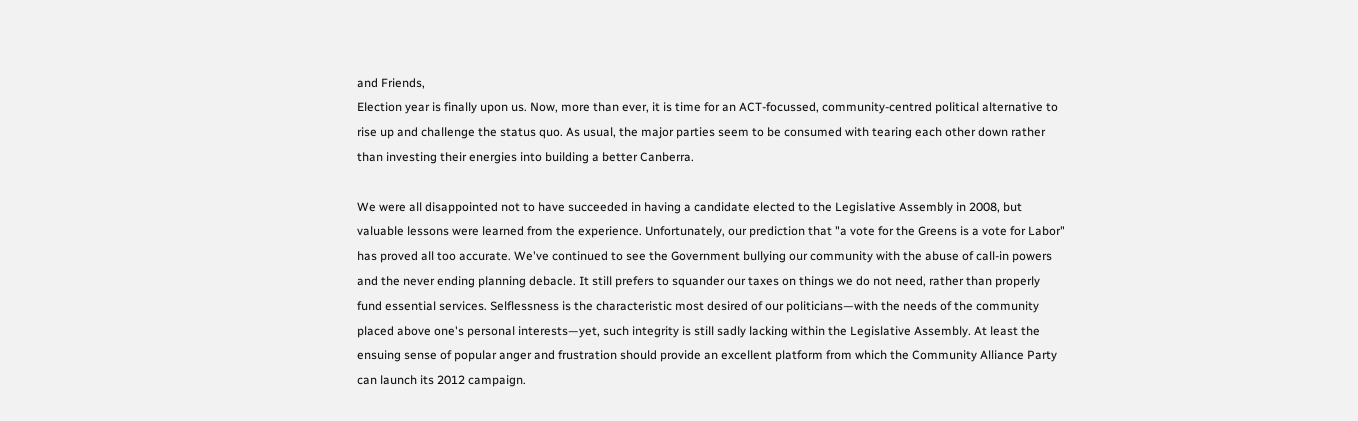and Friends,
Election year is finally upon us. Now, more than ever, it is time for an ACT-focussed, community-centred political alternative to rise up and challenge the status quo. As usual, the major parties seem to be consumed with tearing each other down rather than investing their energies into building a better Canberra.

We were all disappointed not to have succeeded in having a candidate elected to the Legislative Assembly in 2008, but valuable lessons were learned from the experience. Unfortunately, our prediction that "a vote for the Greens is a vote for Labor" has proved all too accurate. We've continued to see the Government bullying our community with the abuse of call-in powers and the never ending planning debacle. It still prefers to squander our taxes on things we do not need, rather than properly fund essential services. Selflessness is the characteristic most desired of our politicians—with the needs of the community placed above one's personal interests—yet, such integrity is still sadly lacking within the Legislative Assembly. At least the ensuing sense of popular anger and frustration should provide an excellent platform from which the Community Alliance Party can launch its 2012 campaign.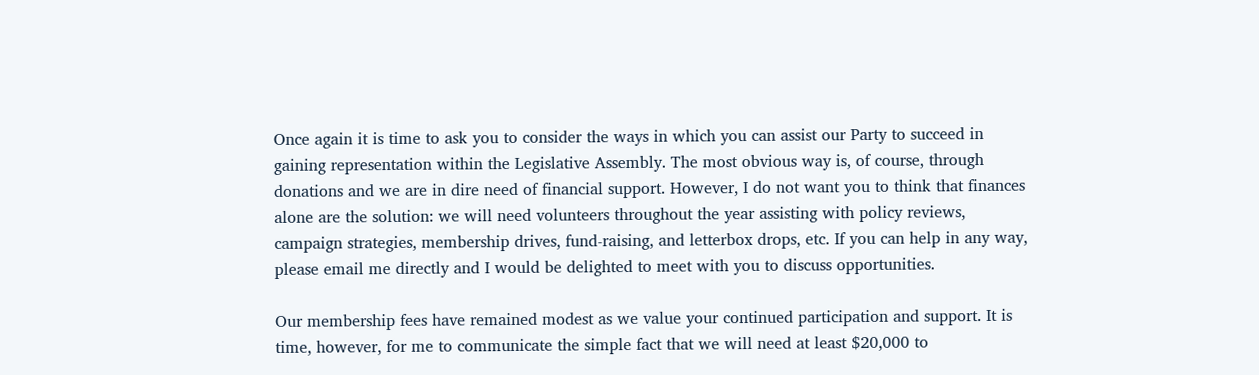Once again it is time to ask you to consider the ways in which you can assist our Party to succeed in gaining representation within the Legislative Assembly. The most obvious way is, of course, through donations and we are in dire need of financial support. However, I do not want you to think that finances alone are the solution: we will need volunteers throughout the year assisting with policy reviews, campaign strategies, membership drives, fund-raising, and letterbox drops, etc. If you can help in any way, please email me directly and I would be delighted to meet with you to discuss opportunities.

Our membership fees have remained modest as we value your continued participation and support. It is time, however, for me to communicate the simple fact that we will need at least $20,000 to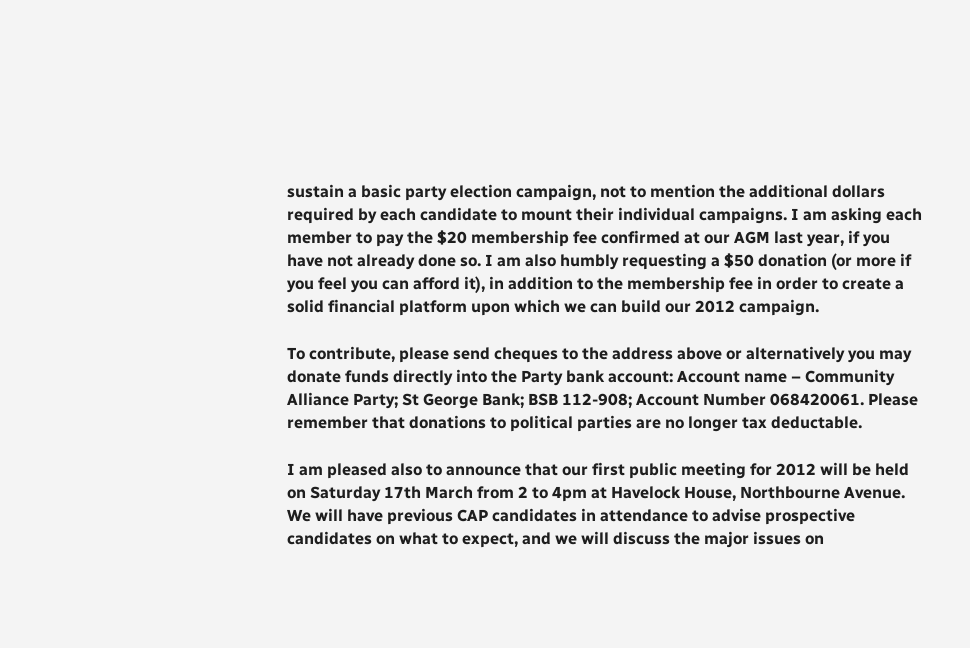sustain a basic party election campaign, not to mention the additional dollars required by each candidate to mount their individual campaigns. I am asking each member to pay the $20 membership fee confirmed at our AGM last year, if you have not already done so. I am also humbly requesting a $50 donation (or more if you feel you can afford it), in addition to the membership fee in order to create a solid financial platform upon which we can build our 2012 campaign.

To contribute, please send cheques to the address above or alternatively you may donate funds directly into the Party bank account: Account name – Community Alliance Party; St George Bank; BSB 112-908; Account Number 068420061. Please remember that donations to political parties are no longer tax deductable.

I am pleased also to announce that our first public meeting for 2012 will be held on Saturday 17th March from 2 to 4pm at Havelock House, Northbourne Avenue. We will have previous CAP candidates in attendance to advise prospective candidates on what to expect, and we will discuss the major issues on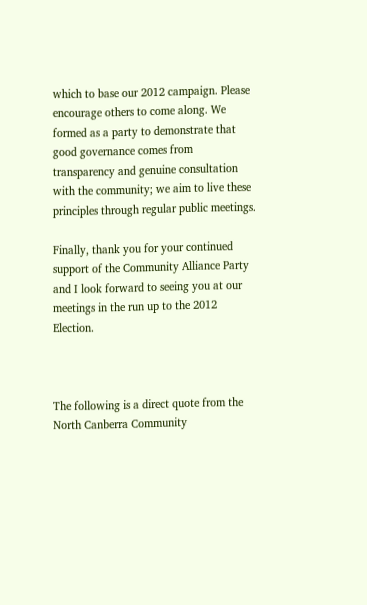which to base our 2012 campaign. Please encourage others to come along. We formed as a party to demonstrate that good governance comes from transparency and genuine consultation with the community; we aim to live these principles through regular public meetings.

Finally, thank you for your continued support of the Community Alliance Party and I look forward to seeing you at our meetings in the run up to the 2012 Election.



The following is a direct quote from the North Canberra Community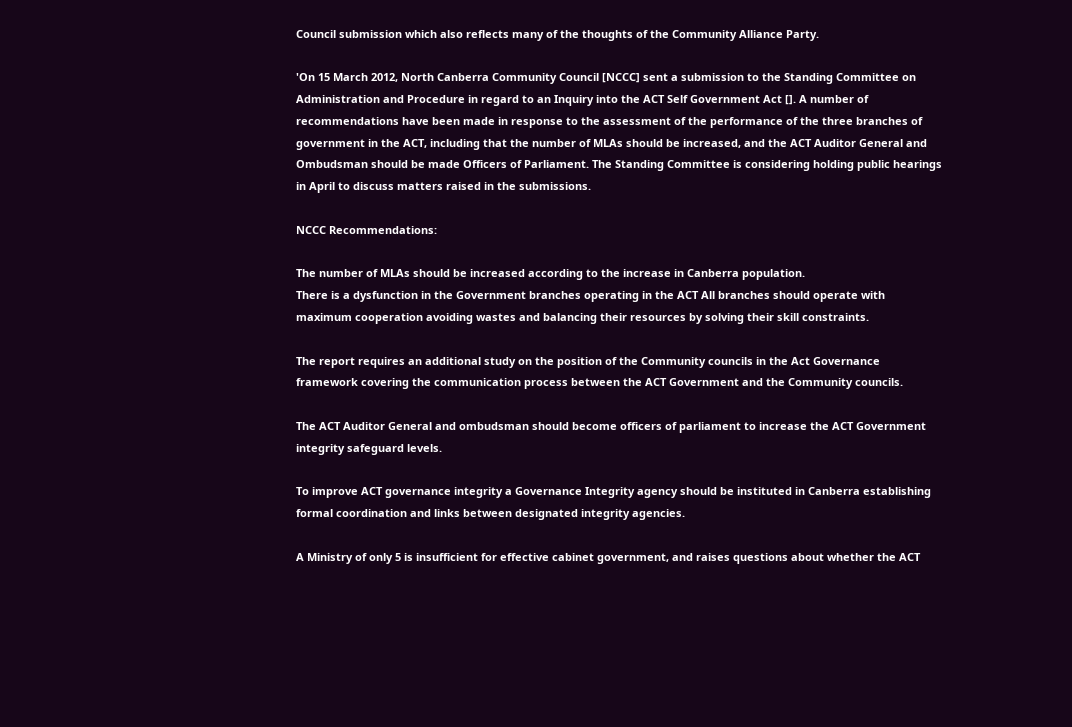Council submission which also reflects many of the thoughts of the Community Alliance Party.

'On 15 March 2012, North Canberra Community Council [NCCC] sent a submission to the Standing Committee on Administration and Procedure in regard to an Inquiry into the ACT Self Government Act []. A number of recommendations have been made in response to the assessment of the performance of the three branches of government in the ACT, including that the number of MLAs should be increased, and the ACT Auditor General and Ombudsman should be made Officers of Parliament. The Standing Committee is considering holding public hearings in April to discuss matters raised in the submissions.

NCCC Recommendations:

The number of MLAs should be increased according to the increase in Canberra population.
There is a dysfunction in the Government branches operating in the ACT All branches should operate with maximum cooperation avoiding wastes and balancing their resources by solving their skill constraints.

The report requires an additional study on the position of the Community councils in the Act Governance framework covering the communication process between the ACT Government and the Community councils.

The ACT Auditor General and ombudsman should become officers of parliament to increase the ACT Government integrity safeguard levels.

To improve ACT governance integrity a Governance Integrity agency should be instituted in Canberra establishing formal coordination and links between designated integrity agencies.

A Ministry of only 5 is insufficient for effective cabinet government, and raises questions about whether the ACT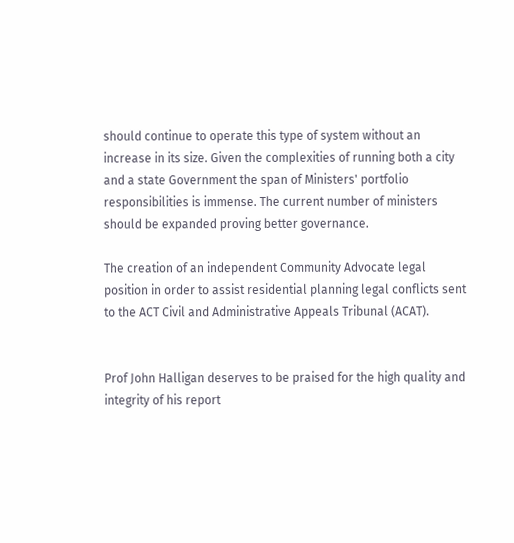should continue to operate this type of system without an increase in its size. Given the complexities of running both a city and a state Government the span of Ministers' portfolio responsibilities is immense. The current number of ministers should be expanded proving better governance.

The creation of an independent Community Advocate legal position in order to assist residential planning legal conflicts sent to the ACT Civil and Administrative Appeals Tribunal (ACAT).


Prof John Halligan deserves to be praised for the high quality and integrity of his report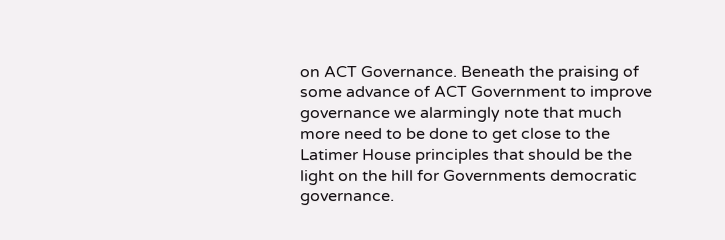on ACT Governance. Beneath the praising of some advance of ACT Government to improve governance we alarmingly note that much more need to be done to get close to the Latimer House principles that should be the light on the hill for Governments democratic governance.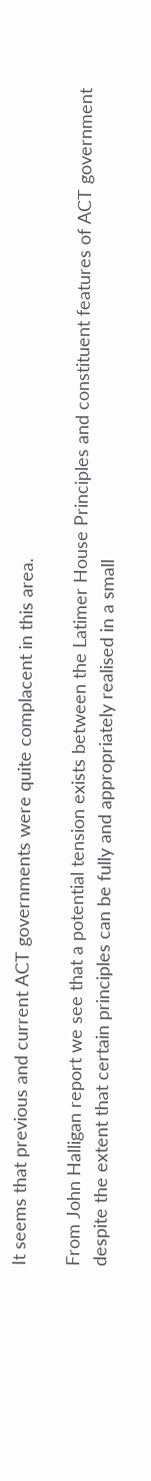It seems that previous and current ACT governments were quite complacent in this area.

From John Halligan report we see that a potential tension exists between the Latimer House Principles and constituent features of ACT government despite the extent that certain principles can be fully and appropriately realised in a small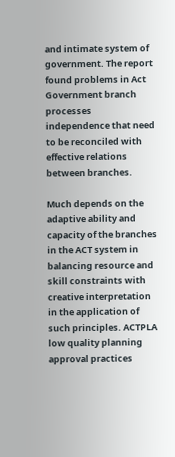and intimate system of government. The report found problems in Act Government branch processes independence that need to be reconciled with effective relations between branches.

Much depends on the adaptive ability and capacity of the branches in the ACT system in balancing resource and skill constraints with creative interpretation in the application of such principles. ACTPLA low quality planning approval practices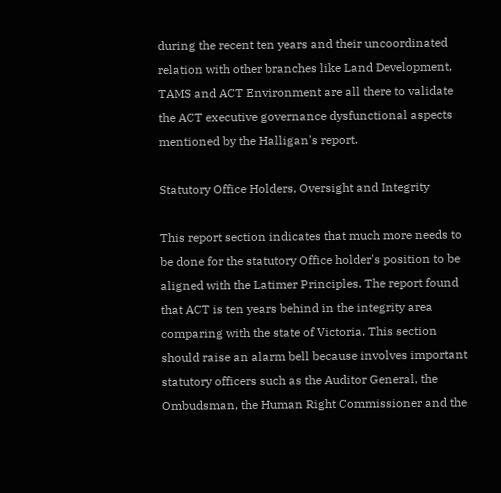during the recent ten years and their uncoordinated relation with other branches like Land Development, TAMS and ACT Environment are all there to validate the ACT executive governance dysfunctional aspects mentioned by the Halligan's report.

Statutory Office Holders, Oversight and Integrity

This report section indicates that much more needs to be done for the statutory Office holder's position to be aligned with the Latimer Principles. The report found that ACT is ten years behind in the integrity area comparing with the state of Victoria. This section should raise an alarm bell because involves important statutory officers such as the Auditor General, the Ombudsman, the Human Right Commissioner and the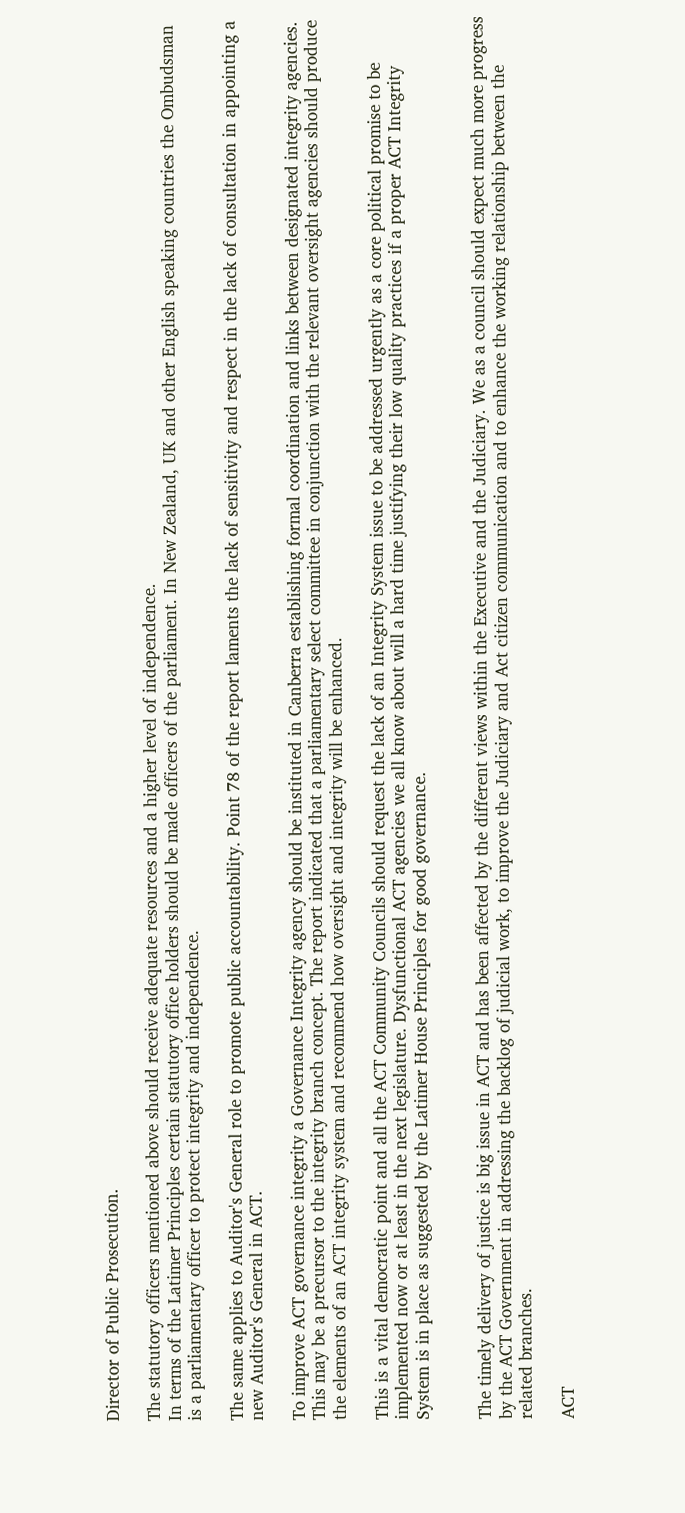Director of Public Prosecution.

The statutory officers mentioned above should receive adequate resources and a higher level of independence.
In terms of the Latimer Principles certain statutory office holders should be made officers of the parliament. In New Zealand, UK and other English speaking countries the Ombudsman is a parliamentary officer to protect integrity and independence.

The same applies to Auditor's General role to promote public accountability. Point 78 of the report laments the lack of sensitivity and respect in the lack of consultation in appointing a new Auditor's General in ACT.

To improve ACT governance integrity a Governance Integrity agency should be instituted in Canberra establishing formal coordination and links between designated integrity agencies. This may be a precursor to the integrity branch concept. The report indicated that a parliamentary select committee in conjunction with the relevant oversight agencies should produce the elements of an ACT integrity system and recommend how oversight and integrity will be enhanced.

This is a vital democratic point and all the ACT Community Councils should request the lack of an Integrity System issue to be addressed urgently as a core political promise to be implemented now or at least in the next legislature. Dysfunctional ACT agencies we all know about will a hard time justifying their low quality practices if a proper ACT Integrity System is in place as suggested by the Latimer House Principles for good governance.


The timely delivery of justice is big issue in ACT and has been affected by the different views within the Executive and the Judiciary. We as a council should expect much more progress by the ACT Government in addressing the backlog of judicial work, to improve the Judiciary and Act citizen communication and to enhance the working relationship between the related branches.

ACT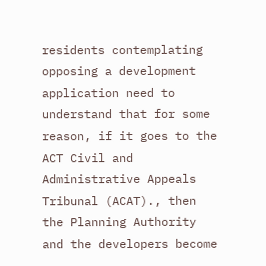residents contemplating opposing a development application need to understand that for some reason, if it goes to the ACT Civil and Administrative Appeals Tribunal (ACAT)., then the Planning Authority and the developers become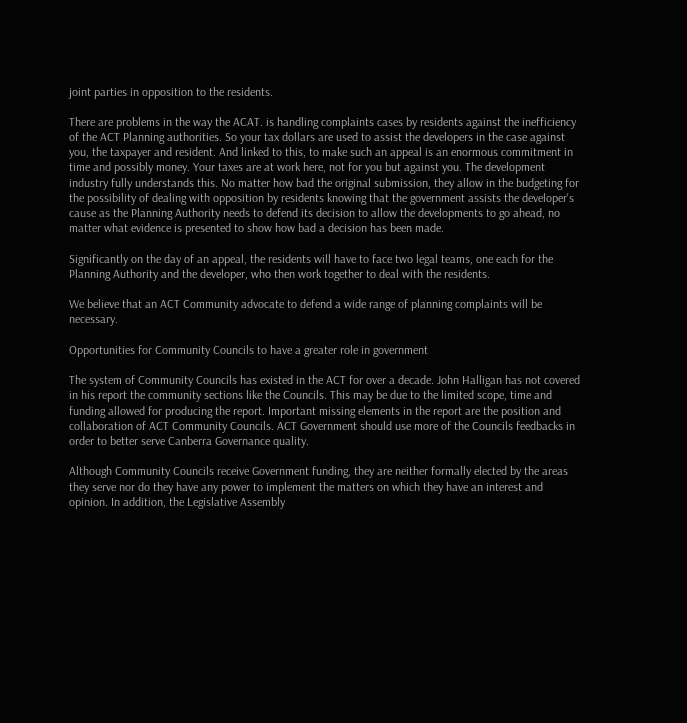joint parties in opposition to the residents.

There are problems in the way the ACAT. is handling complaints cases by residents against the inefficiency of the ACT Planning authorities. So your tax dollars are used to assist the developers in the case against you, the taxpayer and resident. And linked to this, to make such an appeal is an enormous commitment in time and possibly money. Your taxes are at work here, not for you but against you. The development industry fully understands this. No matter how bad the original submission, they allow in the budgeting for the possibility of dealing with opposition by residents knowing that the government assists the developer's cause as the Planning Authority needs to defend its decision to allow the developments to go ahead, no matter what evidence is presented to show how bad a decision has been made.

Significantly on the day of an appeal, the residents will have to face two legal teams, one each for the Planning Authority and the developer, who then work together to deal with the residents.

We believe that an ACT Community advocate to defend a wide range of planning complaints will be necessary.

Opportunities for Community Councils to have a greater role in government

The system of Community Councils has existed in the ACT for over a decade. John Halligan has not covered in his report the community sections like the Councils. This may be due to the limited scope, time and funding allowed for producing the report. Important missing elements in the report are the position and collaboration of ACT Community Councils. ACT Government should use more of the Councils feedbacks in order to better serve Canberra Governance quality.

Although Community Councils receive Government funding, they are neither formally elected by the areas they serve nor do they have any power to implement the matters on which they have an interest and opinion. In addition, the Legislative Assembly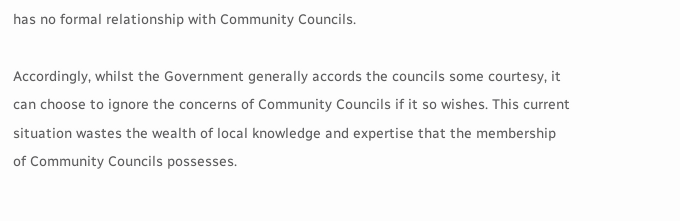has no formal relationship with Community Councils.

Accordingly, whilst the Government generally accords the councils some courtesy, it can choose to ignore the concerns of Community Councils if it so wishes. This current situation wastes the wealth of local knowledge and expertise that the membership of Community Councils possesses.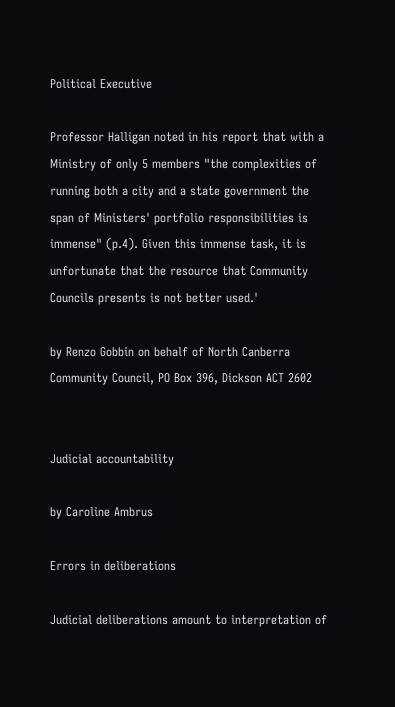Political Executive

Professor Halligan noted in his report that with a Ministry of only 5 members "the complexities of running both a city and a state government the span of Ministers' portfolio responsibilities is immense" (p.4). Given this immense task, it is unfortunate that the resource that Community Councils presents is not better used.'

by Renzo Gobbin on behalf of North Canberra Community Council, PO Box 396, Dickson ACT 2602


Judicial accountability

by Caroline Ambrus

Errors in deliberations

Judicial deliberations amount to interpretation of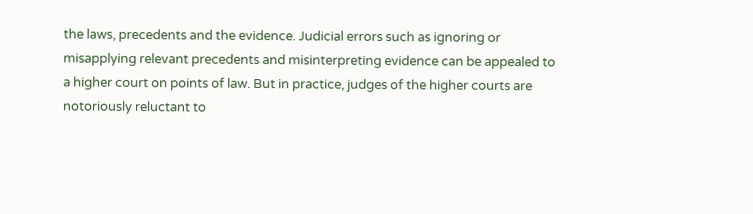the laws, precedents and the evidence. Judicial errors such as ignoring or misapplying relevant precedents and misinterpreting evidence can be appealed to a higher court on points of law. But in practice, judges of the higher courts are notoriously reluctant to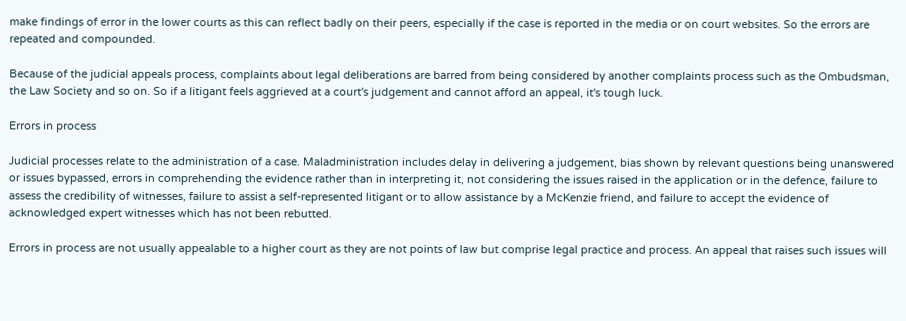make findings of error in the lower courts as this can reflect badly on their peers, especially if the case is reported in the media or on court websites. So the errors are repeated and compounded.

Because of the judicial appeals process, complaints about legal deliberations are barred from being considered by another complaints process such as the Ombudsman, the Law Society and so on. So if a litigant feels aggrieved at a court's judgement and cannot afford an appeal, it's tough luck.

Errors in process

Judicial processes relate to the administration of a case. Maladministration includes delay in delivering a judgement, bias shown by relevant questions being unanswered or issues bypassed, errors in comprehending the evidence rather than in interpreting it, not considering the issues raised in the application or in the defence, failure to assess the credibility of witnesses, failure to assist a self-represented litigant or to allow assistance by a McKenzie friend, and failure to accept the evidence of acknowledged expert witnesses which has not been rebutted.

Errors in process are not usually appealable to a higher court as they are not points of law but comprise legal practice and process. An appeal that raises such issues will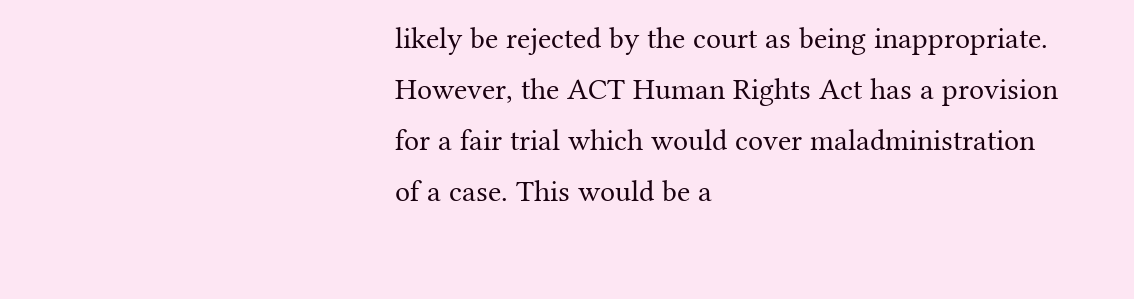likely be rejected by the court as being inappropriate. However, the ACT Human Rights Act has a provision for a fair trial which would cover maladministration of a case. This would be a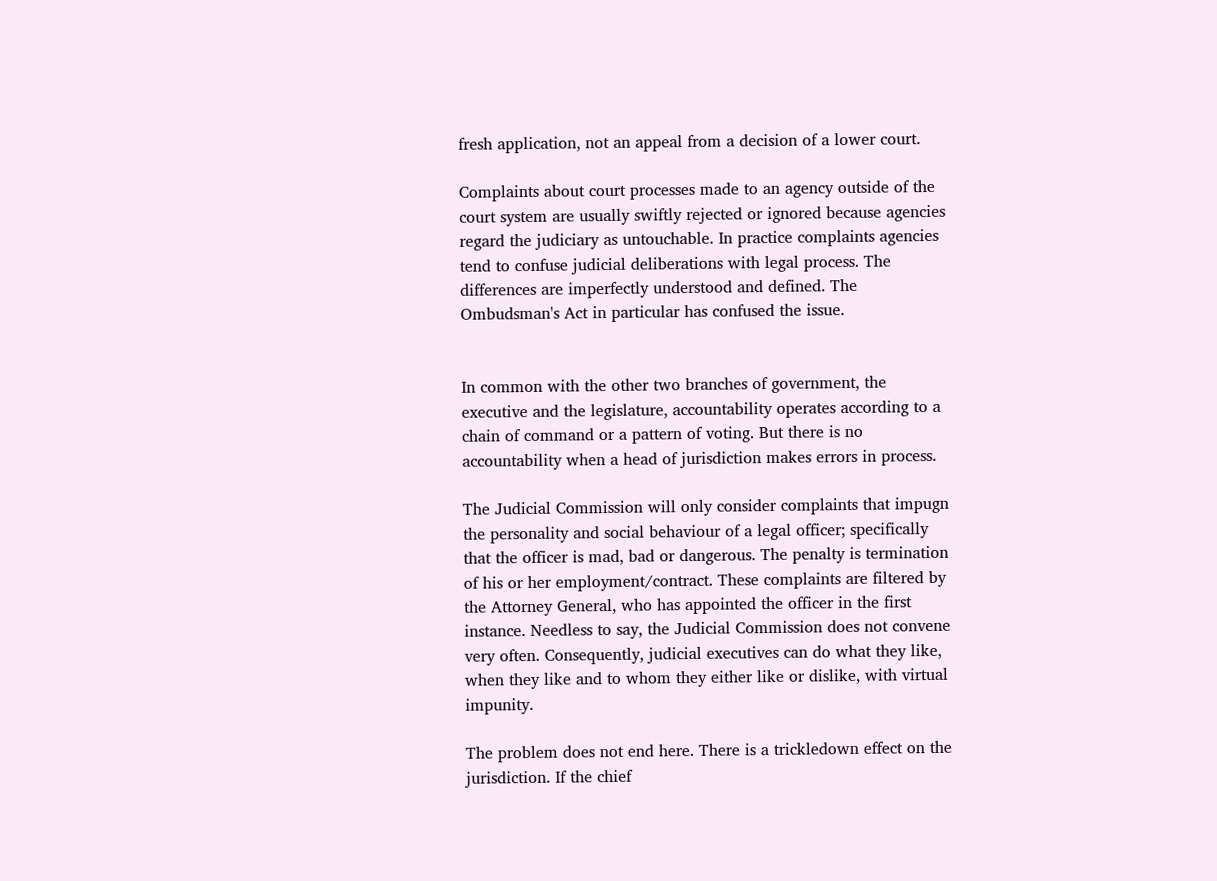fresh application, not an appeal from a decision of a lower court.

Complaints about court processes made to an agency outside of the court system are usually swiftly rejected or ignored because agencies regard the judiciary as untouchable. In practice complaints agencies tend to confuse judicial deliberations with legal process. The differences are imperfectly understood and defined. The Ombudsman's Act in particular has confused the issue.


In common with the other two branches of government, the executive and the legislature, accountability operates according to a chain of command or a pattern of voting. But there is no accountability when a head of jurisdiction makes errors in process.

The Judicial Commission will only consider complaints that impugn the personality and social behaviour of a legal officer; specifically that the officer is mad, bad or dangerous. The penalty is termination of his or her employment/contract. These complaints are filtered by the Attorney General, who has appointed the officer in the first instance. Needless to say, the Judicial Commission does not convene very often. Consequently, judicial executives can do what they like, when they like and to whom they either like or dislike, with virtual impunity.

The problem does not end here. There is a trickledown effect on the jurisdiction. If the chief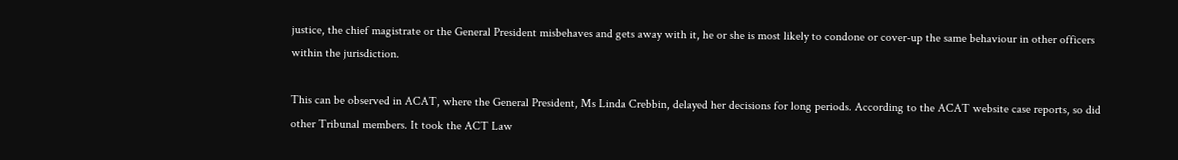justice, the chief magistrate or the General President misbehaves and gets away with it, he or she is most likely to condone or cover-up the same behaviour in other officers within the jurisdiction.

This can be observed in ACAT, where the General President, Ms Linda Crebbin, delayed her decisions for long periods. According to the ACAT website case reports, so did other Tribunal members. It took the ACT Law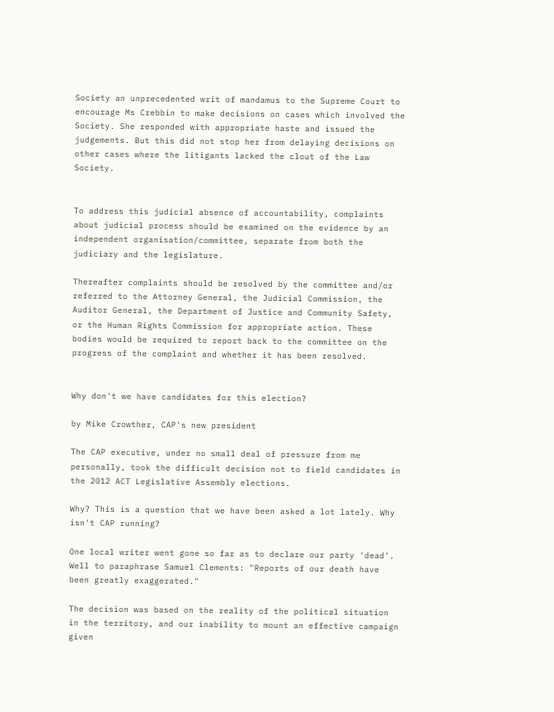Society an unprecedented writ of mandamus to the Supreme Court to encourage Ms Crebbin to make decisions on cases which involved the Society. She responded with appropriate haste and issued the judgements. But this did not stop her from delaying decisions on other cases where the litigants lacked the clout of the Law Society.


To address this judicial absence of accountability, complaints about judicial process should be examined on the evidence by an independent organisation/committee, separate from both the judiciary and the legislature.

Thereafter complaints should be resolved by the committee and/or referred to the Attorney General, the Judicial Commission, the Auditor General, the Department of Justice and Community Safety, or the Human Rights Commission for appropriate action. These bodies would be required to report back to the committee on the progress of the complaint and whether it has been resolved.


Why don't we have candidates for this election?

by Mike Crowther, CAP's new president

The CAP executive, under no small deal of pressure from me personally, took the difficult decision not to field candidates in the 2012 ACT Legislative Assembly elections.

Why? This is a question that we have been asked a lot lately. Why isn't CAP running?

One local writer went gone so far as to declare our party 'dead'. Well to paraphrase Samuel Clements: "Reports of our death have been greatly exaggerated."

The decision was based on the reality of the political situation in the territory, and our inability to mount an effective campaign given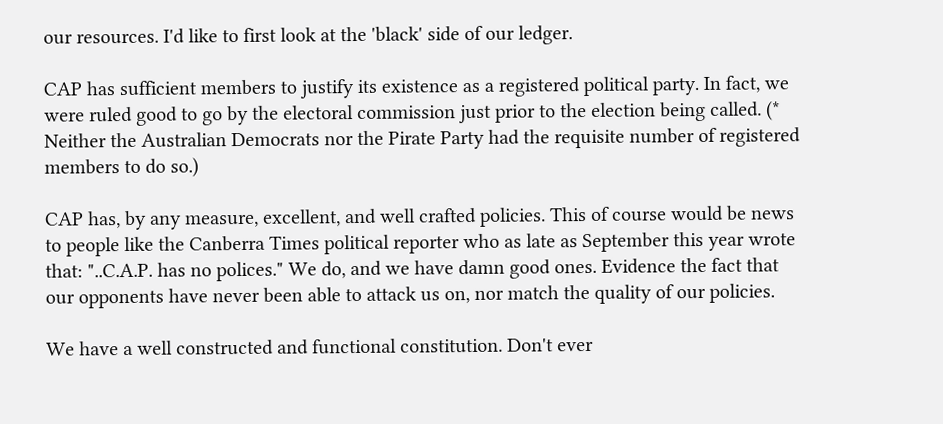our resources. I'd like to first look at the 'black' side of our ledger.

CAP has sufficient members to justify its existence as a registered political party. In fact, we were ruled good to go by the electoral commission just prior to the election being called. (* Neither the Australian Democrats nor the Pirate Party had the requisite number of registered members to do so.)

CAP has, by any measure, excellent, and well crafted policies. This of course would be news to people like the Canberra Times political reporter who as late as September this year wrote that: "..C.A.P. has no polices." We do, and we have damn good ones. Evidence the fact that our opponents have never been able to attack us on, nor match the quality of our policies.

We have a well constructed and functional constitution. Don't ever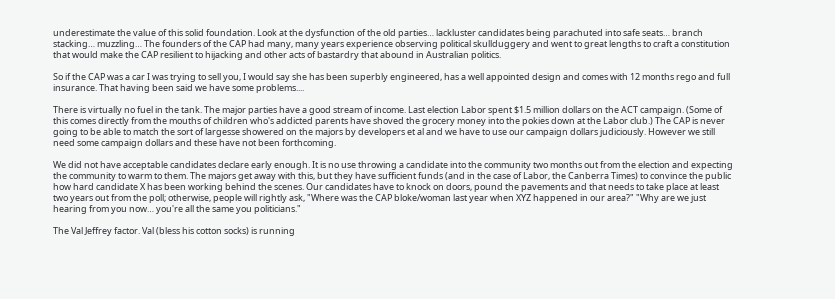underestimate the value of this solid foundation. Look at the dysfunction of the old parties… lackluster candidates being parachuted into safe seats… branch stacking… muzzling… The founders of the CAP had many, many years experience observing political skullduggery and went to great lengths to craft a constitution that would make the CAP resilient to hijacking and other acts of bastardry that abound in Australian politics.

So if the CAP was a car I was trying to sell you, I would say she has been superbly engineered, has a well appointed design and comes with 12 months rego and full insurance. That having been said we have some problems....

There is virtually no fuel in the tank. The major parties have a good stream of income. Last election Labor spent $1.5 million dollars on the ACT campaign. (Some of this comes directly from the mouths of children who's addicted parents have shoved the grocery money into the pokies down at the Labor club.) The CAP is never going to be able to match the sort of largesse showered on the majors by developers et al and we have to use our campaign dollars judiciously. However we still need some campaign dollars and these have not been forthcoming.

We did not have acceptable candidates declare early enough. It is no use throwing a candidate into the community two months out from the election and expecting the community to warm to them. The majors get away with this, but they have sufficient funds (and in the case of Labor, the Canberra Times) to convince the public how hard candidate X has been working behind the scenes. Our candidates have to knock on doors, pound the pavements and that needs to take place at least two years out from the poll; otherwise, people will rightly ask, "Where was the CAP bloke/woman last year when XYZ happened in our area?" "Why are we just hearing from you now… you're all the same you politicians."

The Val Jeffrey factor. Val (bless his cotton socks) is running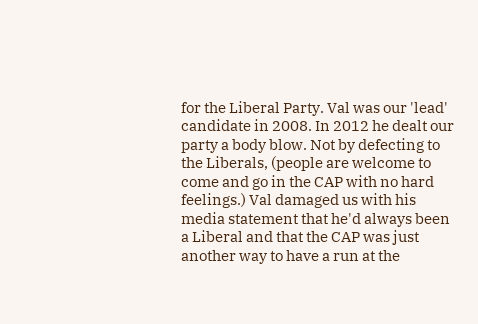for the Liberal Party. Val was our 'lead' candidate in 2008. In 2012 he dealt our party a body blow. Not by defecting to the Liberals, (people are welcome to come and go in the CAP with no hard feelings.) Val damaged us with his media statement that he'd always been a Liberal and that the CAP was just another way to have a run at the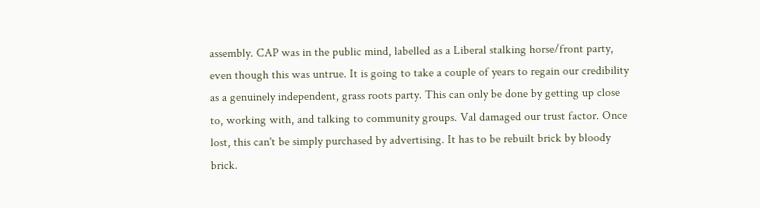assembly. CAP was in the public mind, labelled as a Liberal stalking horse/front party, even though this was untrue. It is going to take a couple of years to regain our credibility as a genuinely independent, grass roots party. This can only be done by getting up close to, working with, and talking to community groups. Val damaged our trust factor. Once lost, this can't be simply purchased by advertising. It has to be rebuilt brick by bloody brick.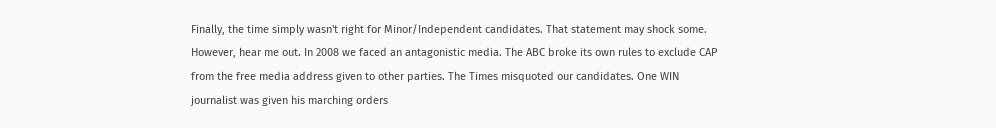Finally, the time simply wasn't right for Minor/Independent candidates. That statement may shock some. However, hear me out. In 2008 we faced an antagonistic media. The ABC broke its own rules to exclude CAP from the free media address given to other parties. The Times misquoted our candidates. One WIN journalist was given his marching orders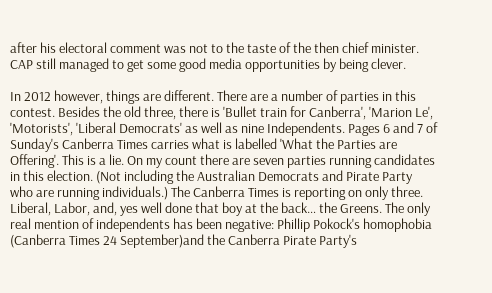after his electoral comment was not to the taste of the then chief minister. CAP still managed to get some good media opportunities by being clever.

In 2012 however, things are different. There are a number of parties in this contest. Besides the old three, there is 'Bullet train for Canberra', 'Marion Le', 'Motorists', 'Liberal Democrats' as well as nine Independents. Pages 6 and 7 of Sunday's Canberra Times carries what is labelled 'What the Parties are Offering'. This is a lie. On my count there are seven parties running candidates in this election. (Not including the Australian Democrats and Pirate Party who are running individuals.) The Canberra Times is reporting on only three. Liberal, Labor, and, yes well done that boy at the back… the Greens. The only real mention of independents has been negative: Phillip Pokock's homophobia (Canberra Times 24 September)and the Canberra Pirate Party's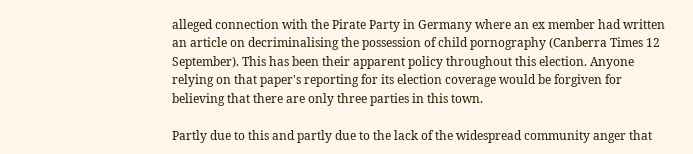alleged connection with the Pirate Party in Germany where an ex member had written an article on decriminalising the possession of child pornography (Canberra Times 12 September). This has been their apparent policy throughout this election. Anyone relying on that paper's reporting for its election coverage would be forgiven for believing that there are only three parties in this town.

Partly due to this and partly due to the lack of the widespread community anger that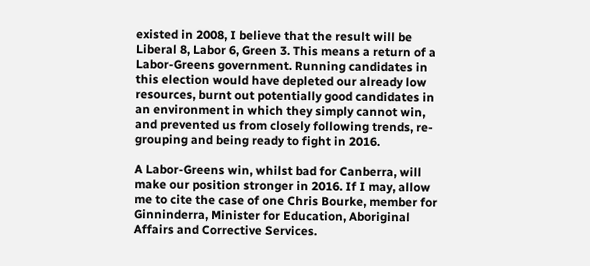existed in 2008, I believe that the result will be Liberal 8, Labor 6, Green 3. This means a return of a Labor-Greens government. Running candidates in this election would have depleted our already low resources, burnt out potentially good candidates in an environment in which they simply cannot win, and prevented us from closely following trends, re-grouping and being ready to fight in 2016.

A Labor-Greens win, whilst bad for Canberra, will make our position stronger in 2016. If I may, allow me to cite the case of one Chris Bourke, member for Ginninderra, Minister for Education, Aboriginal Affairs and Corrective Services.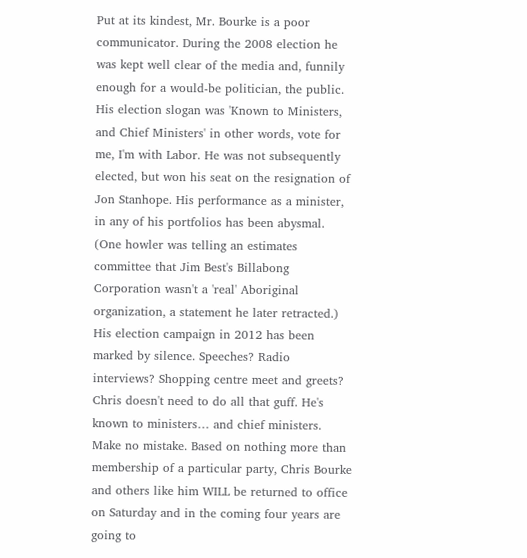Put at its kindest, Mr. Bourke is a poor communicator. During the 2008 election he was kept well clear of the media and, funnily enough for a would-be politician, the public. His election slogan was 'Known to Ministers, and Chief Ministers' in other words, vote for me, I'm with Labor. He was not subsequently elected, but won his seat on the resignation of Jon Stanhope. His performance as a minister, in any of his portfolios has been abysmal. (One howler was telling an estimates committee that Jim Best's Billabong Corporation wasn't a 'real' Aboriginal organization, a statement he later retracted.) His election campaign in 2012 has been marked by silence. Speeches? Radio interviews? Shopping centre meet and greets? Chris doesn't need to do all that guff. He's known to ministers… and chief ministers. Make no mistake. Based on nothing more than membership of a particular party, Chris Bourke and others like him WILL be returned to office on Saturday and in the coming four years are going to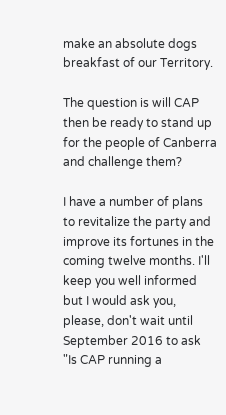make an absolute dogs breakfast of our Territory.

The question is will CAP then be ready to stand up for the people of Canberra and challenge them?

I have a number of plans to revitalize the party and improve its fortunes in the coming twelve months. I'll keep you well informed but I would ask you, please, don't wait until September 2016 to ask "Is CAP running a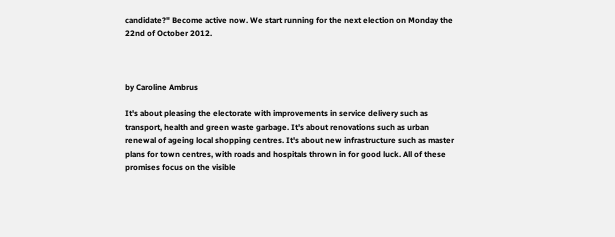candidate?" Become active now. We start running for the next election on Monday the 22nd of October 2012.



by Caroline Ambrus

It's about pleasing the electorate with improvements in service delivery such as transport, health and green waste garbage. It's about renovations such as urban renewal of ageing local shopping centres. It's about new infrastructure such as master plans for town centres, with roads and hospitals thrown in for good luck. All of these promises focus on the visible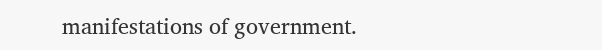manifestations of government.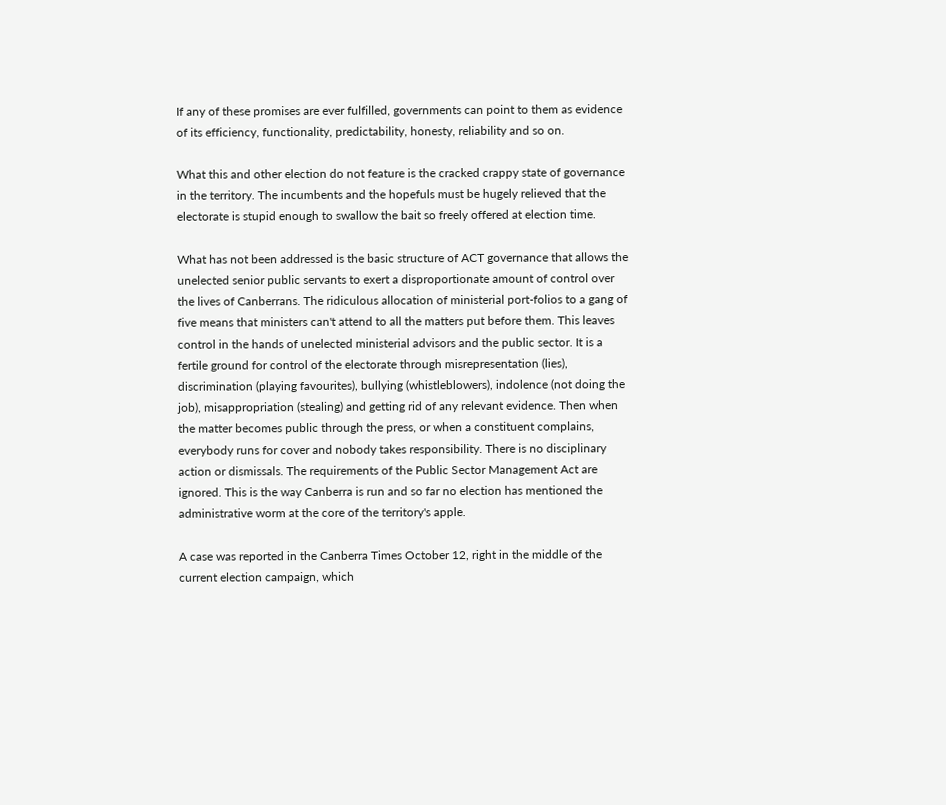If any of these promises are ever fulfilled, governments can point to them as evidence of its efficiency, functionality, predictability, honesty, reliability and so on.

What this and other election do not feature is the cracked crappy state of governance in the territory. The incumbents and the hopefuls must be hugely relieved that the electorate is stupid enough to swallow the bait so freely offered at election time.

What has not been addressed is the basic structure of ACT governance that allows the unelected senior public servants to exert a disproportionate amount of control over the lives of Canberrans. The ridiculous allocation of ministerial port-folios to a gang of five means that ministers can't attend to all the matters put before them. This leaves control in the hands of unelected ministerial advisors and the public sector. It is a fertile ground for control of the electorate through misrepresentation (lies), discrimination (playing favourites), bullying (whistleblowers), indolence (not doing the job), misappropriation (stealing) and getting rid of any relevant evidence. Then when the matter becomes public through the press, or when a constituent complains, everybody runs for cover and nobody takes responsibility. There is no disciplinary action or dismissals. The requirements of the Public Sector Management Act are ignored. This is the way Canberra is run and so far no election has mentioned the administrative worm at the core of the territory's apple.

A case was reported in the Canberra Times October 12, right in the middle of the current election campaign, which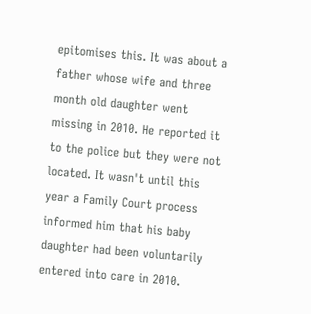epitomises this. It was about a father whose wife and three month old daughter went missing in 2010. He reported it to the police but they were not located. It wasn't until this year a Family Court process informed him that his baby daughter had been voluntarily entered into care in 2010.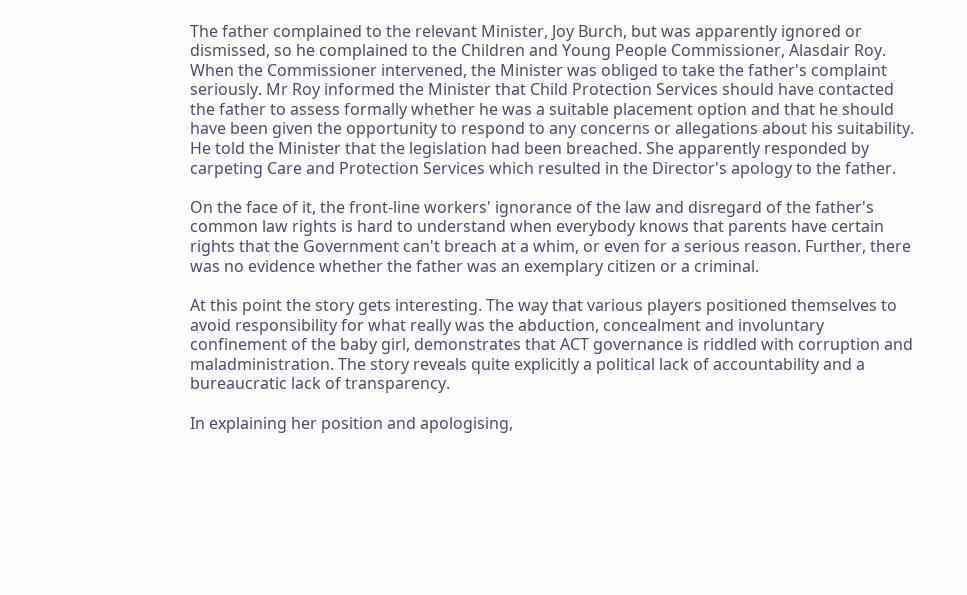The father complained to the relevant Minister, Joy Burch, but was apparently ignored or dismissed, so he complained to the Children and Young People Commissioner, Alasdair Roy. When the Commissioner intervened, the Minister was obliged to take the father's complaint seriously. Mr Roy informed the Minister that Child Protection Services should have contacted the father to assess formally whether he was a suitable placement option and that he should have been given the opportunity to respond to any concerns or allegations about his suitability. He told the Minister that the legislation had been breached. She apparently responded by carpeting Care and Protection Services which resulted in the Director's apology to the father.

On the face of it, the front-line workers' ignorance of the law and disregard of the father's common law rights is hard to understand when everybody knows that parents have certain rights that the Government can't breach at a whim, or even for a serious reason. Further, there was no evidence whether the father was an exemplary citizen or a criminal.

At this point the story gets interesting. The way that various players positioned themselves to avoid responsibility for what really was the abduction, concealment and involuntary confinement of the baby girl, demonstrates that ACT governance is riddled with corruption and maladministration. The story reveals quite explicitly a political lack of accountability and a bureaucratic lack of transparency.

In explaining her position and apologising,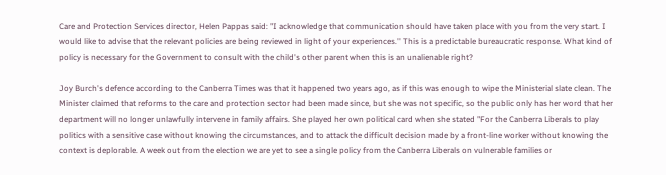Care and Protection Services director, Helen Pappas said: "I acknowledge that communication should have taken place with you from the very start. I would like to advise that the relevant policies are being reviewed in light of your experiences.'' This is a predictable bureaucratic response. What kind of policy is necessary for the Government to consult with the child's other parent when this is an unalienable right?

Joy Burch's defence according to the Canberra Times was that it happened two years ago, as if this was enough to wipe the Ministerial slate clean. The Minister claimed that reforms to the care and protection sector had been made since, but she was not specific, so the public only has her word that her department will no longer unlawfully intervene in family affairs. She played her own political card when she stated "For the Canberra Liberals to play politics with a sensitive case without knowing the circumstances, and to attack the difficult decision made by a front-line worker without knowing the context is deplorable. A week out from the election we are yet to see a single policy from the Canberra Liberals on vulnerable families or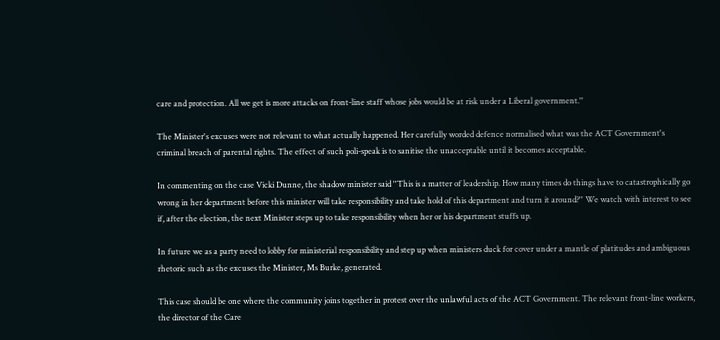care and protection. All we get is more attacks on front-line staff whose jobs would be at risk under a Liberal government.''

The Minister's excuses were not relevant to what actually happened. Her carefully worded defence normalised what was the ACT Government's criminal breach of parental rights. The effect of such poli-speak is to sanitise the unacceptable until it becomes acceptable.

In commenting on the case Vicki Dunne, the shadow minister said ''This is a matter of leadership. How many times do things have to catastrophically go wrong in her department before this minister will take responsibility and take hold of this department and turn it around?'' We watch with interest to see if, after the election, the next Minister steps up to take responsibility when her or his department stuffs up.

In future we as a party need to lobby for ministerial responsibility and step up when ministers duck for cover under a mantle of platitudes and ambiguous rhetoric such as the excuses the Minister, Ms Burke, generated.

This case should be one where the community joins together in protest over the unlawful acts of the ACT Government. The relevant front-line workers, the director of the Care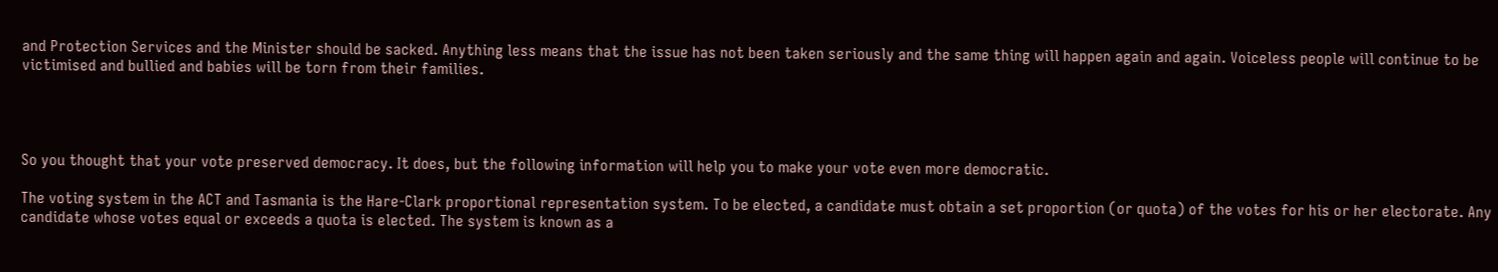and Protection Services and the Minister should be sacked. Anything less means that the issue has not been taken seriously and the same thing will happen again and again. Voiceless people will continue to be victimised and bullied and babies will be torn from their families.




So you thought that your vote preserved democracy. It does, but the following information will help you to make your vote even more democratic.

The voting system in the ACT and Tasmania is the Hare-Clark proportional representation system. To be elected, a candidate must obtain a set proportion (or quota) of the votes for his or her electorate. Any candidate whose votes equal or exceeds a quota is elected. The system is known as a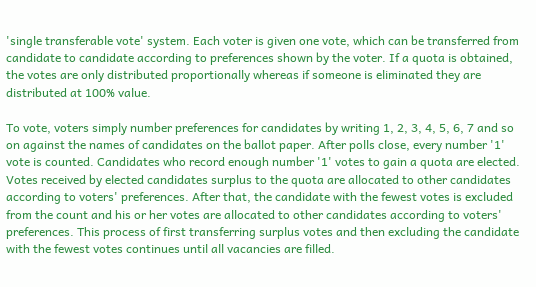'single transferable vote' system. Each voter is given one vote, which can be transferred from candidate to candidate according to preferences shown by the voter. If a quota is obtained, the votes are only distributed proportionally whereas if someone is eliminated they are distributed at 100% value.

To vote, voters simply number preferences for candidates by writing 1, 2, 3, 4, 5, 6, 7 and so on against the names of candidates on the ballot paper. After polls close, every number '1' vote is counted. Candidates who record enough number '1' votes to gain a quota are elected. Votes received by elected candidates surplus to the quota are allocated to other candidates according to voters' preferences. After that, the candidate with the fewest votes is excluded from the count and his or her votes are allocated to other candidates according to voters' preferences. This process of first transferring surplus votes and then excluding the candidate with the fewest votes continues until all vacancies are filled.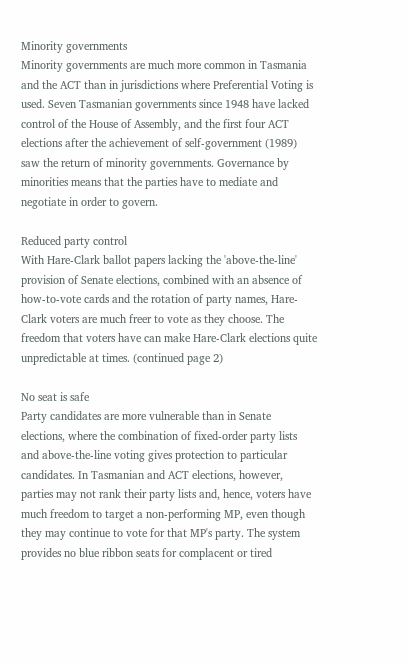Minority governments
Minority governments are much more common in Tasmania and the ACT than in jurisdictions where Preferential Voting is used. Seven Tasmanian governments since 1948 have lacked control of the House of Assembly, and the first four ACT elections after the achievement of self-government (1989) saw the return of minority governments. Governance by minorities means that the parties have to mediate and negotiate in order to govern.

Reduced party control
With Hare-Clark ballot papers lacking the 'above-the-line' provision of Senate elections, combined with an absence of how-to-vote cards and the rotation of party names, Hare-Clark voters are much freer to vote as they choose. The freedom that voters have can make Hare-Clark elections quite unpredictable at times. (continued page 2)

No seat is safe
Party candidates are more vulnerable than in Senate elections, where the combination of fixed-order party lists and above-the-line voting gives protection to particular candidates. In Tasmanian and ACT elections, however, parties may not rank their party lists and, hence, voters have much freedom to target a non-performing MP, even though they may continue to vote for that MP's party. The system provides no blue ribbon seats for complacent or tired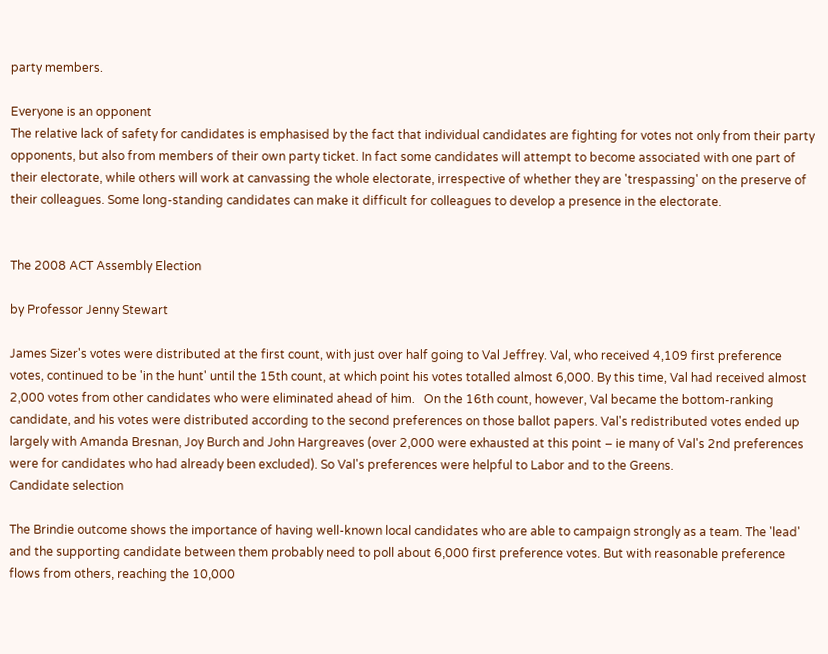party members.

Everyone is an opponent
The relative lack of safety for candidates is emphasised by the fact that individual candidates are fighting for votes not only from their party opponents, but also from members of their own party ticket. In fact some candidates will attempt to become associated with one part of their electorate, while others will work at canvassing the whole electorate, irrespective of whether they are 'trespassing' on the preserve of their colleagues. Some long-standing candidates can make it difficult for colleagues to develop a presence in the electorate.


The 2008 ACT Assembly Election

by Professor Jenny Stewart

James Sizer's votes were distributed at the first count, with just over half going to Val Jeffrey. Val, who received 4,109 first preference votes, continued to be 'in the hunt' until the 15th count, at which point his votes totalled almost 6,000. By this time, Val had received almost 2,000 votes from other candidates who were eliminated ahead of him.   On the 16th count, however, Val became the bottom-ranking candidate, and his votes were distributed according to the second preferences on those ballot papers. Val's redistributed votes ended up largely with Amanda Bresnan, Joy Burch and John Hargreaves (over 2,000 were exhausted at this point – ie many of Val's 2nd preferences were for candidates who had already been excluded). So Val's preferences were helpful to Labor and to the Greens.
Candidate selection

The Brindie outcome shows the importance of having well-known local candidates who are able to campaign strongly as a team. The 'lead' and the supporting candidate between them probably need to poll about 6,000 first preference votes. But with reasonable preference flows from others, reaching the 10,000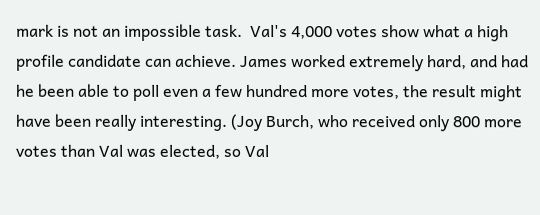mark is not an impossible task.  Val's 4,000 votes show what a high profile candidate can achieve. James worked extremely hard, and had he been able to poll even a few hundred more votes, the result might have been really interesting. (Joy Burch, who received only 800 more votes than Val was elected, so Val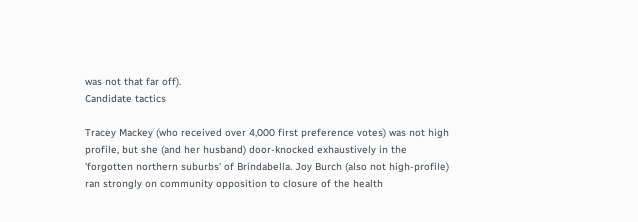was not that far off).
Candidate tactics

Tracey Mackey (who received over 4,000 first preference votes) was not high profile, but she (and her husband) door-knocked exhaustively in the 'forgotten northern suburbs' of Brindabella. Joy Burch (also not high-profile) ran strongly on community opposition to closure of the health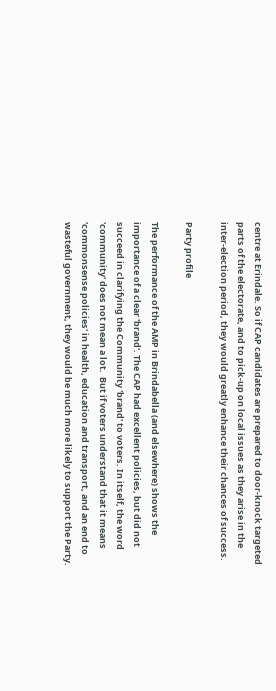centre at Erindale. So if CAP candidates are prepared to door-knock targeted parts of the electorate, and to pick-up on local issues as they arise in the inter-election period, they would greatly enhance their chances of success.

Party profile

The performance of the AMP in Brindabella (and elsewhere) shows the importance of a clear 'brand'. The CAP had excellent policies, but did not succeed in clarifying the Community 'brand' to voters. In itself, the word 'community' does not mean a lot.  But if voters understand that it means 'commonsense policies' in health, education and transport, and an end to wasteful government, they would be much more likely to support the Party.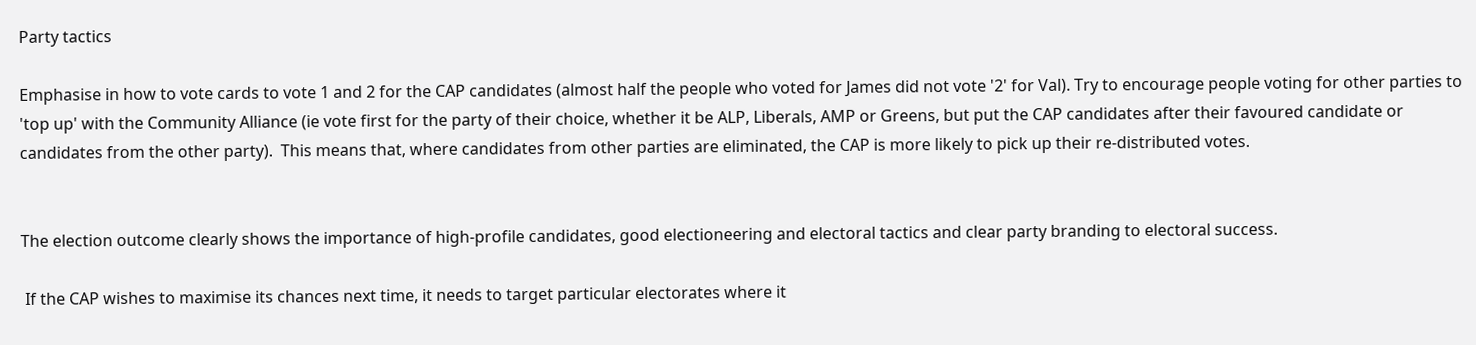Party tactics

Emphasise in how to vote cards to vote 1 and 2 for the CAP candidates (almost half the people who voted for James did not vote '2' for Val). Try to encourage people voting for other parties to 'top up' with the Community Alliance (ie vote first for the party of their choice, whether it be ALP, Liberals, AMP or Greens, but put the CAP candidates after their favoured candidate or candidates from the other party).  This means that, where candidates from other parties are eliminated, the CAP is more likely to pick up their re-distributed votes.


The election outcome clearly shows the importance of high-profile candidates, good electioneering and electoral tactics and clear party branding to electoral success.

 If the CAP wishes to maximise its chances next time, it needs to target particular electorates where it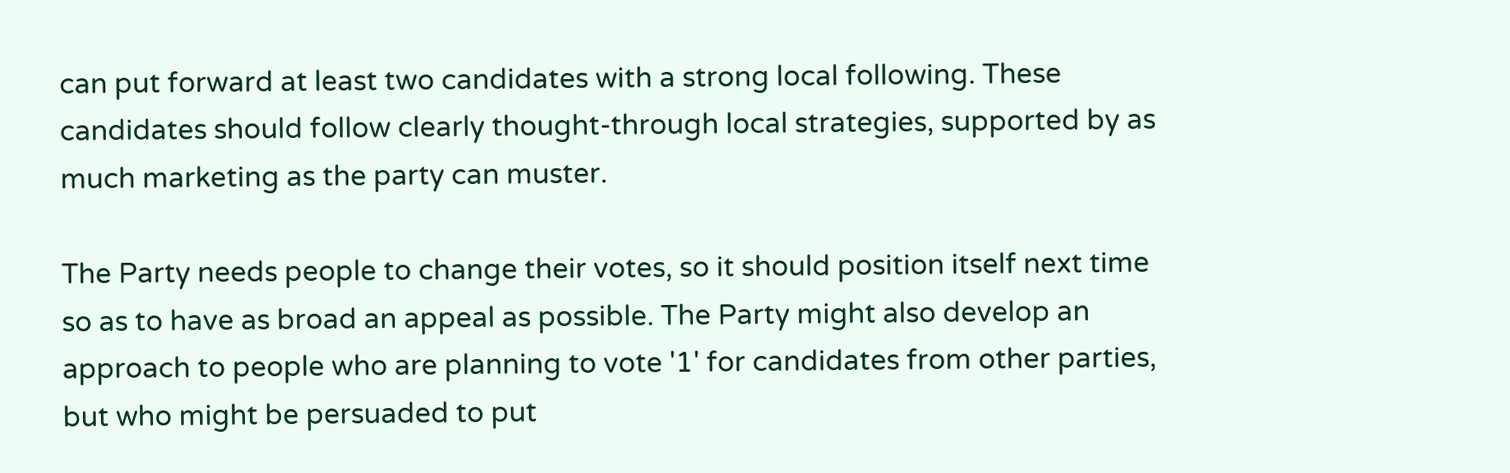can put forward at least two candidates with a strong local following. These candidates should follow clearly thought-through local strategies, supported by as much marketing as the party can muster.

The Party needs people to change their votes, so it should position itself next time so as to have as broad an appeal as possible. The Party might also develop an approach to people who are planning to vote '1' for candidates from other parties, but who might be persuaded to put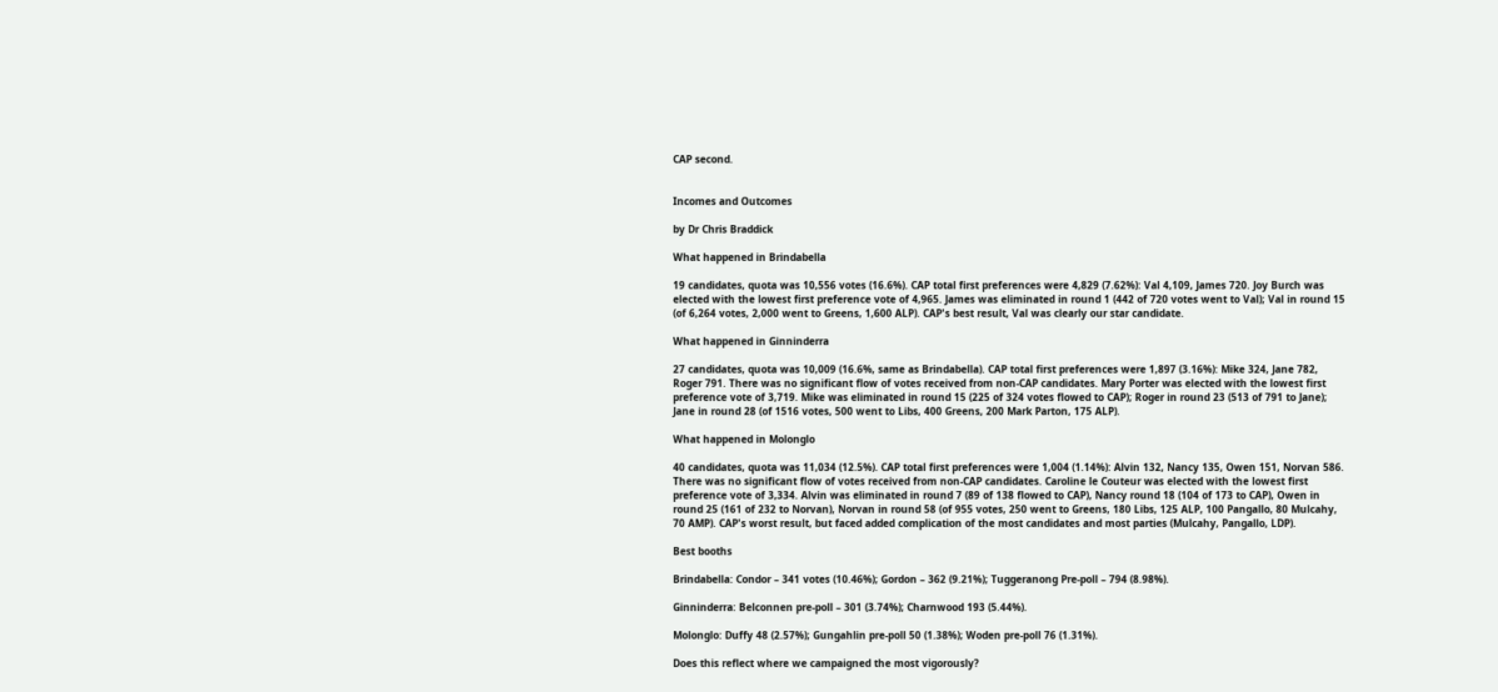CAP second.


Incomes and Outcomes

by Dr Chris Braddick

What happened in Brindabella

19 candidates, quota was 10,556 votes (16.6%). CAP total first preferences were 4,829 (7.62%): Val 4,109, James 720. Joy Burch was elected with the lowest first preference vote of 4,965. James was eliminated in round 1 (442 of 720 votes went to Val); Val in round 15 (of 6,264 votes, 2,000 went to Greens, 1,600 ALP). CAP's best result, Val was clearly our star candidate.

What happened in Ginninderra

27 candidates, quota was 10,009 (16.6%, same as Brindabella). CAP total first preferences were 1,897 (3.16%): Mike 324, Jane 782, Roger 791. There was no significant flow of votes received from non-CAP candidates. Mary Porter was elected with the lowest first preference vote of 3,719. Mike was eliminated in round 15 (225 of 324 votes flowed to CAP); Roger in round 23 (513 of 791 to Jane); Jane in round 28 (of 1516 votes, 500 went to Libs, 400 Greens, 200 Mark Parton, 175 ALP).

What happened in Molonglo

40 candidates, quota was 11,034 (12.5%). CAP total first preferences were 1,004 (1.14%): Alvin 132, Nancy 135, Owen 151, Norvan 586. There was no significant flow of votes received from non-CAP candidates. Caroline le Couteur was elected with the lowest first preference vote of 3,334. Alvin was eliminated in round 7 (89 of 138 flowed to CAP), Nancy round 18 (104 of 173 to CAP), Owen in round 25 (161 of 232 to Norvan), Norvan in round 58 (of 955 votes, 250 went to Greens, 180 Libs, 125 ALP, 100 Pangallo, 80 Mulcahy, 70 AMP). CAP's worst result, but faced added complication of the most candidates and most parties (Mulcahy, Pangallo, LDP).

Best booths

Brindabella: Condor – 341 votes (10.46%); Gordon – 362 (9.21%); Tuggeranong Pre-poll – 794 (8.98%).

Ginninderra: Belconnen pre-poll – 301 (3.74%); Charnwood 193 (5.44%).

Molonglo: Duffy 48 (2.57%); Gungahlin pre-poll 50 (1.38%); Woden pre-poll 76 (1.31%).

Does this reflect where we campaigned the most vigorously?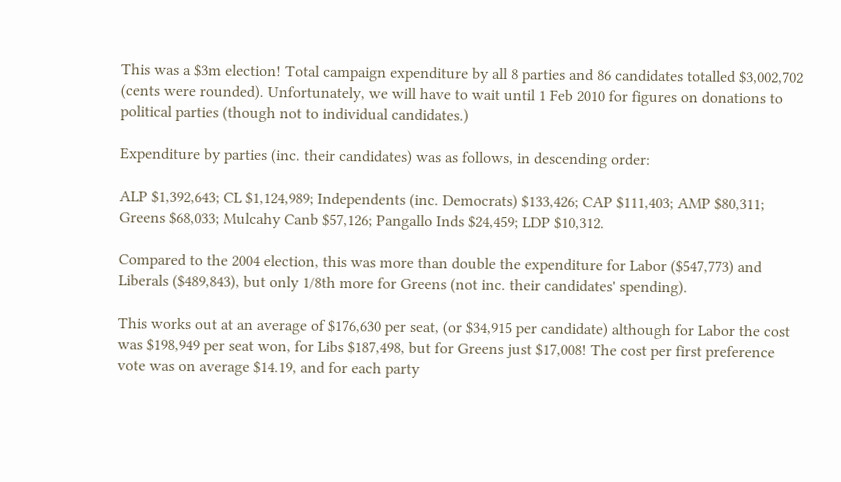This was a $3m election! Total campaign expenditure by all 8 parties and 86 candidates totalled $3,002,702 (cents were rounded). Unfortunately, we will have to wait until 1 Feb 2010 for figures on donations to political parties (though not to individual candidates.)

Expenditure by parties (inc. their candidates) was as follows, in descending order:

ALP $1,392,643; CL $1,124,989; Independents (inc. Democrats) $133,426; CAP $111,403; AMP $80,311; Greens $68,033; Mulcahy Canb $57,126; Pangallo Inds $24,459; LDP $10,312.

Compared to the 2004 election, this was more than double the expenditure for Labor ($547,773) and Liberals ($489,843), but only 1/8th more for Greens (not inc. their candidates' spending).

This works out at an average of $176,630 per seat, (or $34,915 per candidate) although for Labor the cost was $198,949 per seat won, for Libs $187,498, but for Greens just $17,008! The cost per first preference vote was on average $14.19, and for each party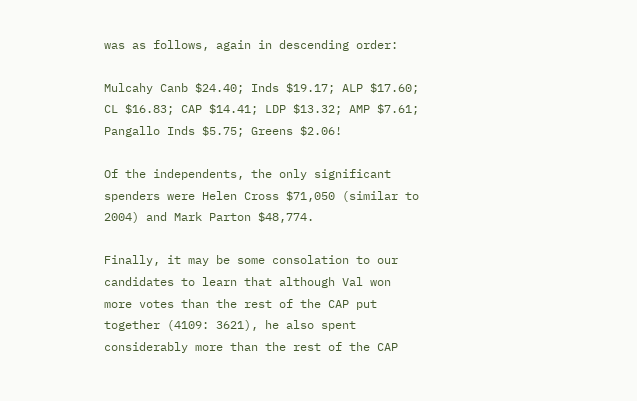was as follows, again in descending order:

Mulcahy Canb $24.40; Inds $19.17; ALP $17.60; CL $16.83; CAP $14.41; LDP $13.32; AMP $7.61; Pangallo Inds $5.75; Greens $2.06!

Of the independents, the only significant spenders were Helen Cross $71,050 (similar to 2004) and Mark Parton $48,774.

Finally, it may be some consolation to our candidates to learn that although Val won more votes than the rest of the CAP put together (4109: 3621), he also spent considerably more than the rest of the CAP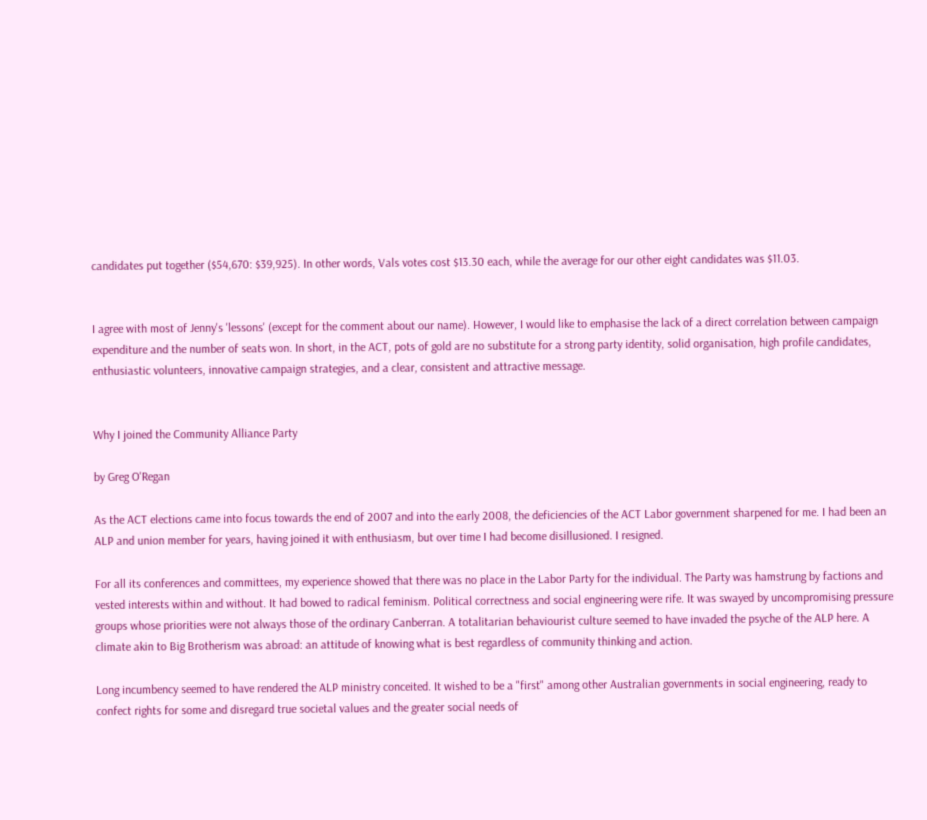candidates put together ($54,670: $39,925). In other words, Vals votes cost $13.30 each, while the average for our other eight candidates was $11.03.


I agree with most of Jenny's 'lessons' (except for the comment about our name). However, I would like to emphasise the lack of a direct correlation between campaign expenditure and the number of seats won. In short, in the ACT, pots of gold are no substitute for a strong party identity, solid organisation, high profile candidates, enthusiastic volunteers, innovative campaign strategies, and a clear, consistent and attractive message.


Why I joined the Community Alliance Party

by Greg O'Regan

As the ACT elections came into focus towards the end of 2007 and into the early 2008, the deficiencies of the ACT Labor government sharpened for me. I had been an ALP and union member for years, having joined it with enthusiasm, but over time I had become disillusioned. I resigned.

For all its conferences and committees, my experience showed that there was no place in the Labor Party for the individual. The Party was hamstrung by factions and vested interests within and without. It had bowed to radical feminism. Political correctness and social engineering were rife. It was swayed by uncompromising pressure groups whose priorities were not always those of the ordinary Canberran. A totalitarian behaviourist culture seemed to have invaded the psyche of the ALP here. A climate akin to Big Brotherism was abroad: an attitude of knowing what is best regardless of community thinking and action.

Long incumbency seemed to have rendered the ALP ministry conceited. It wished to be a "first" among other Australian governments in social engineering, ready to confect rights for some and disregard true societal values and the greater social needs of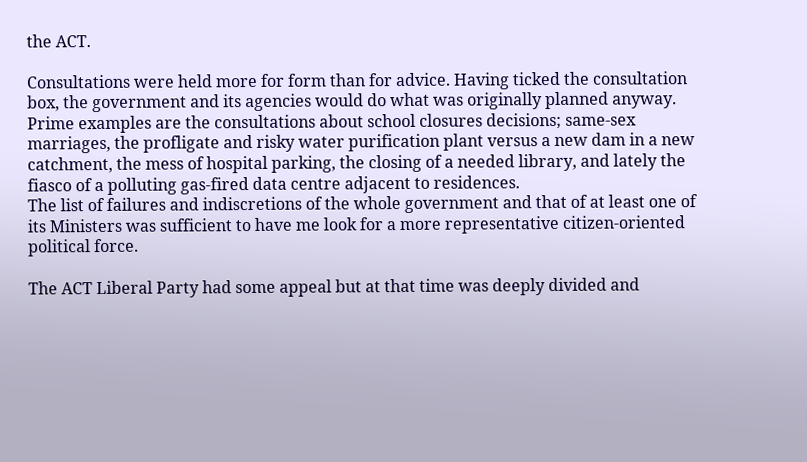the ACT.

Consultations were held more for form than for advice. Having ticked the consultation box, the government and its agencies would do what was originally planned anyway. Prime examples are the consultations about school closures decisions; same-sex marriages, the profligate and risky water purification plant versus a new dam in a new catchment, the mess of hospital parking, the closing of a needed library, and lately the fiasco of a polluting gas-fired data centre adjacent to residences.
The list of failures and indiscretions of the whole government and that of at least one of its Ministers was sufficient to have me look for a more representative citizen-oriented political force.

The ACT Liberal Party had some appeal but at that time was deeply divided and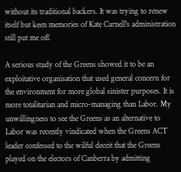without its traditional backers. It was trying to renew itself but keen memories of Kate Carnell's administration still put me off.

A serious study of the Greens showed it to be an exploitative organisation that used general concern for the environment for more global sinister purposes. It is more totalitarian and micro-managing than Labor. My unwillingness to see the Greens as an alternative to Labor was recently vindicated when the Greens ACT leader confessed to the wilful deceit that the Greens played on the electors of Canberra by admitting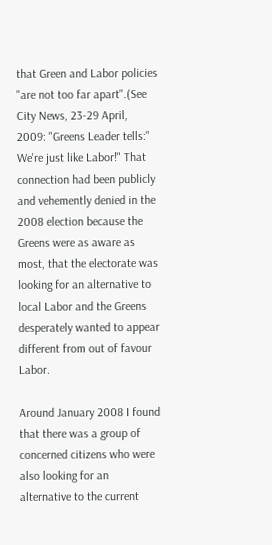that Green and Labor policies "are not too far apart".(See City News, 23-29 April, 2009: "Greens Leader tells:" We're just like Labor!" That connection had been publicly and vehemently denied in the 2008 election because the Greens were as aware as most, that the electorate was looking for an alternative to local Labor and the Greens desperately wanted to appear different from out of favour Labor.

Around January 2008 I found that there was a group of concerned citizens who were also looking for an alternative to the current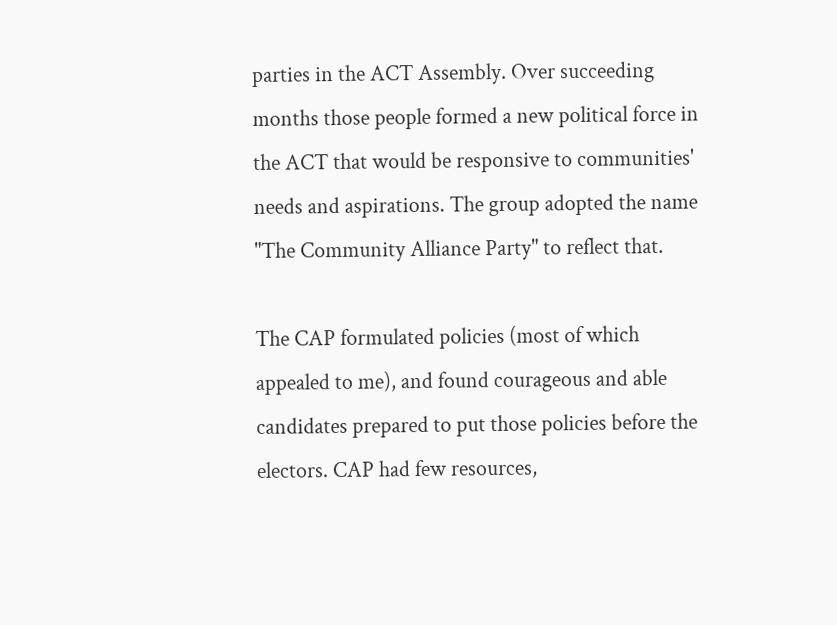parties in the ACT Assembly. Over succeeding months those people formed a new political force in the ACT that would be responsive to communities' needs and aspirations. The group adopted the name "The Community Alliance Party" to reflect that.

The CAP formulated policies (most of which appealed to me), and found courageous and able candidates prepared to put those policies before the electors. CAP had few resources,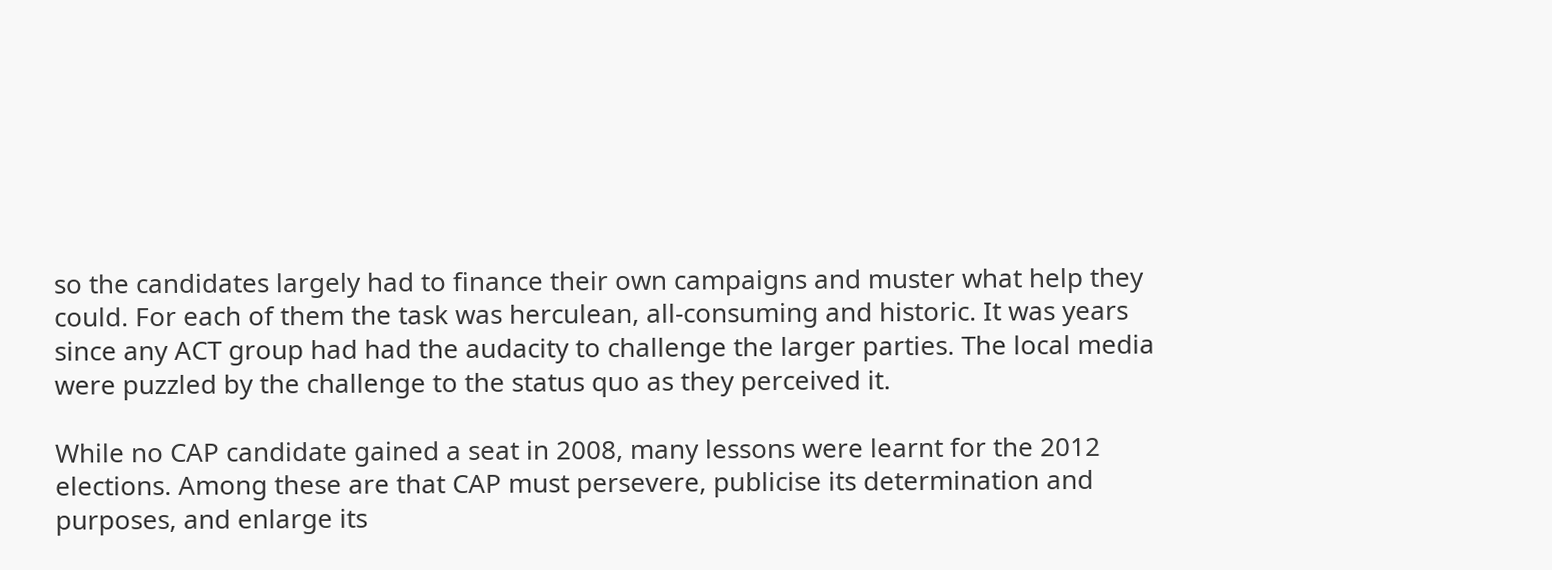so the candidates largely had to finance their own campaigns and muster what help they could. For each of them the task was herculean, all-consuming and historic. It was years since any ACT group had had the audacity to challenge the larger parties. The local media were puzzled by the challenge to the status quo as they perceived it.

While no CAP candidate gained a seat in 2008, many lessons were learnt for the 2012 elections. Among these are that CAP must persevere, publicise its determination and purposes, and enlarge its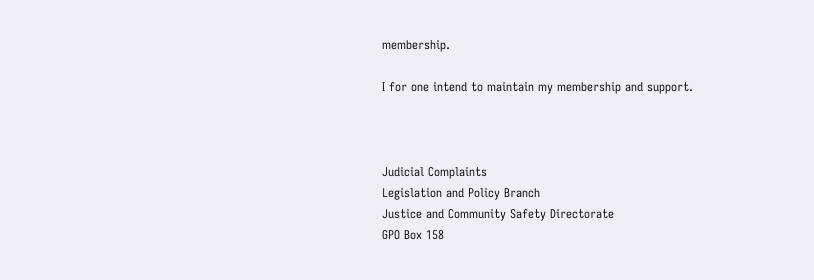membership.

I for one intend to maintain my membership and support.



Judicial Complaints
Legislation and Policy Branch
Justice and Community Safety Directorate
GPO Box 158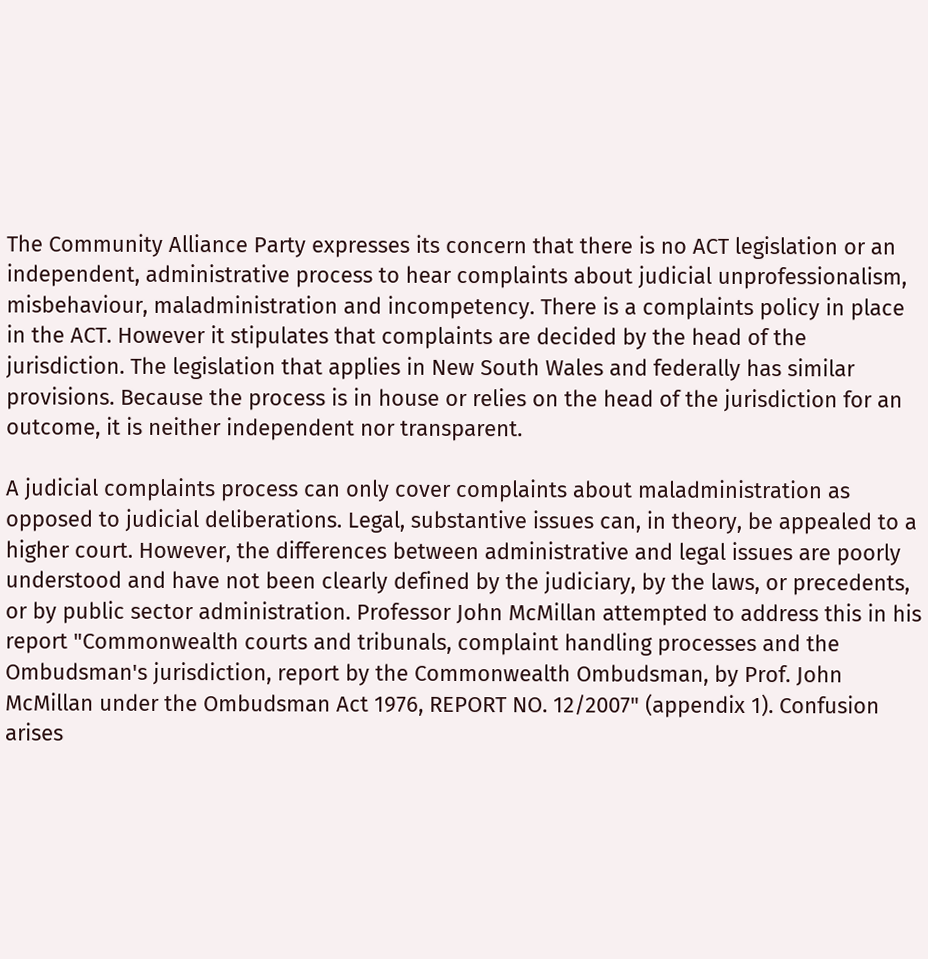The Community Alliance Party expresses its concern that there is no ACT legislation or an independent, administrative process to hear complaints about judicial unprofessionalism, misbehaviour, maladministration and incompetency. There is a complaints policy in place in the ACT. However it stipulates that complaints are decided by the head of the jurisdiction. The legislation that applies in New South Wales and federally has similar provisions. Because the process is in house or relies on the head of the jurisdiction for an outcome, it is neither independent nor transparent.

A judicial complaints process can only cover complaints about maladministration as opposed to judicial deliberations. Legal, substantive issues can, in theory, be appealed to a higher court. However, the differences between administrative and legal issues are poorly understood and have not been clearly defined by the judiciary, by the laws, or precedents, or by public sector administration. Professor John McMillan attempted to address this in his report "Commonwealth courts and tribunals, complaint handling processes and the Ombudsman's jurisdiction, report by the Commonwealth Ombudsman, by Prof. John McMillan under the Ombudsman Act 1976, REPORT NO. 12/2007" (appendix 1). Confusion arises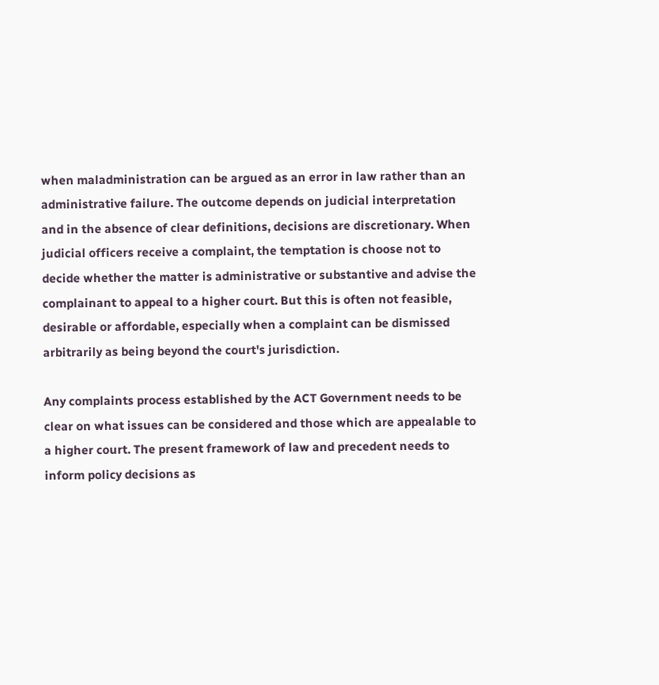when maladministration can be argued as an error in law rather than an administrative failure. The outcome depends on judicial interpretation and in the absence of clear definitions, decisions are discretionary. When judicial officers receive a complaint, the temptation is choose not to decide whether the matter is administrative or substantive and advise the complainant to appeal to a higher court. But this is often not feasible, desirable or affordable, especially when a complaint can be dismissed arbitrarily as being beyond the court's jurisdiction.

Any complaints process established by the ACT Government needs to be clear on what issues can be considered and those which are appealable to a higher court. The present framework of law and precedent needs to inform policy decisions as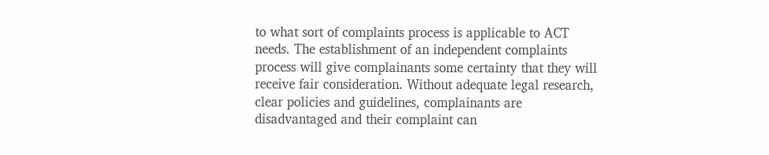to what sort of complaints process is applicable to ACT needs. The establishment of an independent complaints process will give complainants some certainty that they will receive fair consideration. Without adequate legal research, clear policies and guidelines, complainants are disadvantaged and their complaint can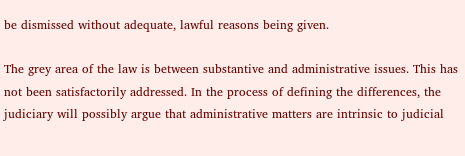be dismissed without adequate, lawful reasons being given.

The grey area of the law is between substantive and administrative issues. This has not been satisfactorily addressed. In the process of defining the differences, the judiciary will possibly argue that administrative matters are intrinsic to judicial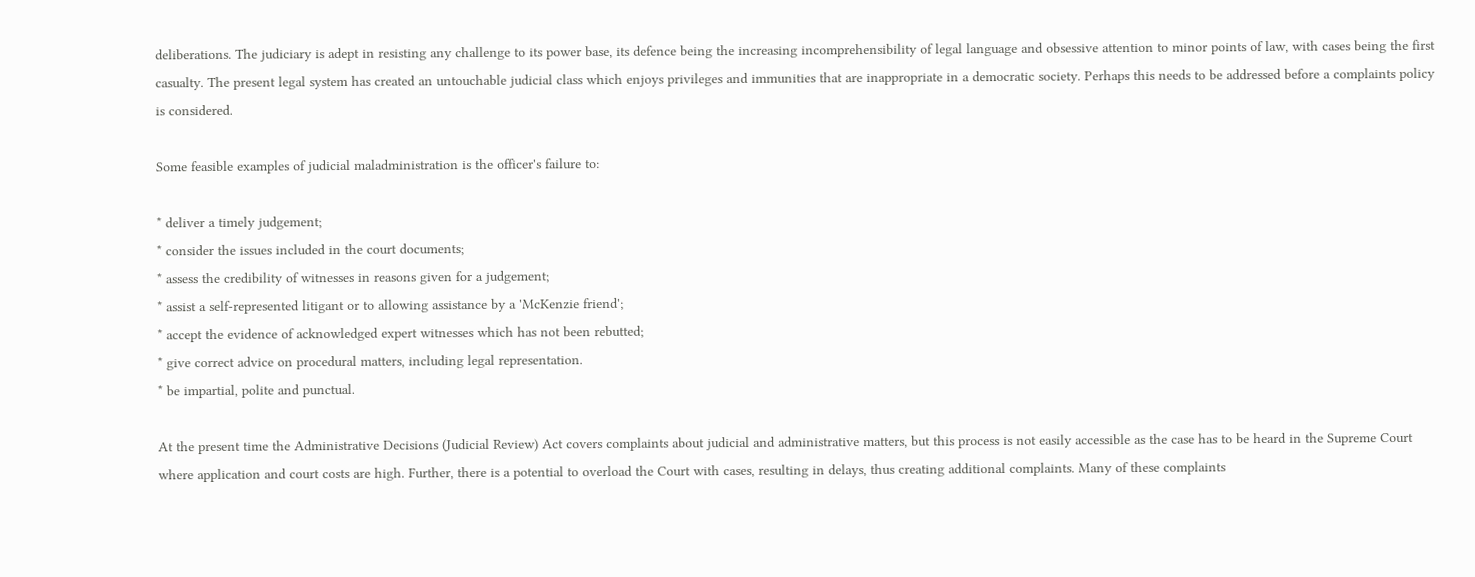deliberations. The judiciary is adept in resisting any challenge to its power base, its defence being the increasing incomprehensibility of legal language and obsessive attention to minor points of law, with cases being the first casualty. The present legal system has created an untouchable judicial class which enjoys privileges and immunities that are inappropriate in a democratic society. Perhaps this needs to be addressed before a complaints policy is considered.

Some feasible examples of judicial maladministration is the officer's failure to:

* deliver a timely judgement;
* consider the issues included in the court documents;
* assess the credibility of witnesses in reasons given for a judgement;
* assist a self-represented litigant or to allowing assistance by a 'McKenzie friend';
* accept the evidence of acknowledged expert witnesses which has not been rebutted;
* give correct advice on procedural matters, including legal representation.
* be impartial, polite and punctual.

At the present time the Administrative Decisions (Judicial Review) Act covers complaints about judicial and administrative matters, but this process is not easily accessible as the case has to be heard in the Supreme Court where application and court costs are high. Further, there is a potential to overload the Court with cases, resulting in delays, thus creating additional complaints. Many of these complaints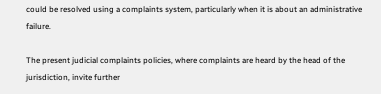could be resolved using a complaints system, particularly when it is about an administrative failure.

The present judicial complaints policies, where complaints are heard by the head of the jurisdiction, invite further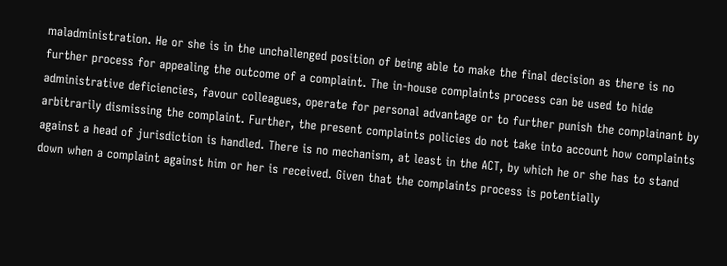maladministration. He or she is in the unchallenged position of being able to make the final decision as there is no further process for appealing the outcome of a complaint. The in-house complaints process can be used to hide administrative deficiencies, favour colleagues, operate for personal advantage or to further punish the complainant by arbitrarily dismissing the complaint. Further, the present complaints policies do not take into account how complaints against a head of jurisdiction is handled. There is no mechanism, at least in the ACT, by which he or she has to stand down when a complaint against him or her is received. Given that the complaints process is potentially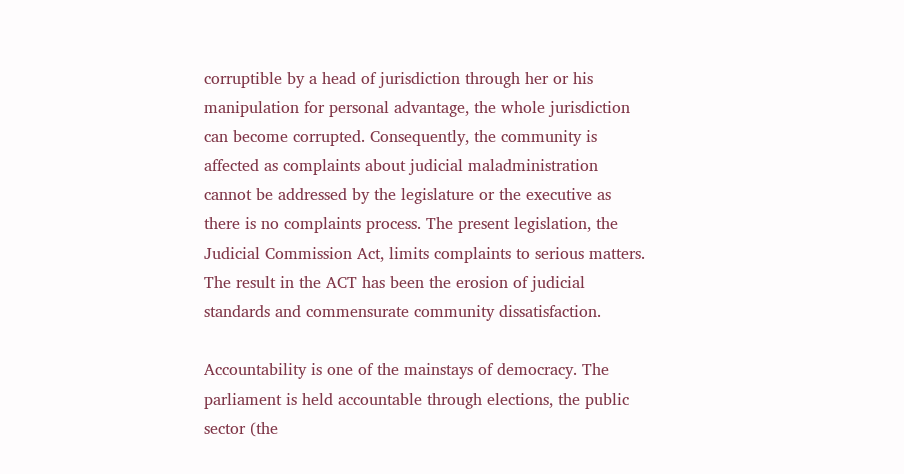corruptible by a head of jurisdiction through her or his manipulation for personal advantage, the whole jurisdiction can become corrupted. Consequently, the community is affected as complaints about judicial maladministration cannot be addressed by the legislature or the executive as there is no complaints process. The present legislation, the Judicial Commission Act, limits complaints to serious matters. The result in the ACT has been the erosion of judicial standards and commensurate community dissatisfaction.

Accountability is one of the mainstays of democracy. The parliament is held accountable through elections, the public sector (the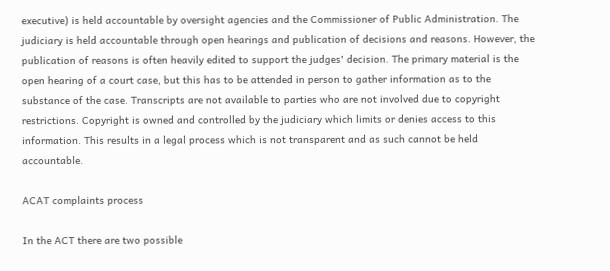executive) is held accountable by oversight agencies and the Commissioner of Public Administration. The judiciary is held accountable through open hearings and publication of decisions and reasons. However, the publication of reasons is often heavily edited to support the judges' decision. The primary material is the open hearing of a court case, but this has to be attended in person to gather information as to the substance of the case. Transcripts are not available to parties who are not involved due to copyright restrictions. Copyright is owned and controlled by the judiciary which limits or denies access to this information. This results in a legal process which is not transparent and as such cannot be held accountable.

ACAT complaints process

In the ACT there are two possible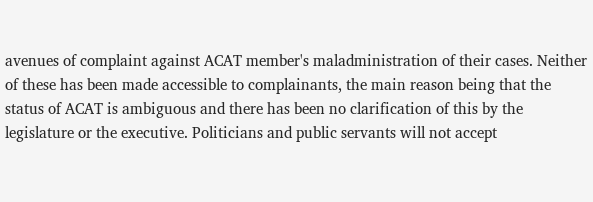avenues of complaint against ACAT member's maladministration of their cases. Neither of these has been made accessible to complainants, the main reason being that the status of ACAT is ambiguous and there has been no clarification of this by the legislature or the executive. Politicians and public servants will not accept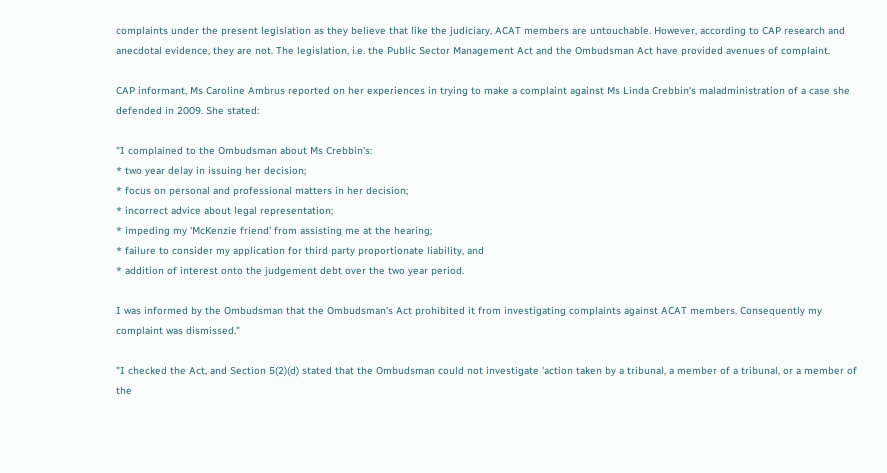complaints under the present legislation as they believe that like the judiciary, ACAT members are untouchable. However, according to CAP research and anecdotal evidence, they are not. The legislation, i.e. the Public Sector Management Act and the Ombudsman Act have provided avenues of complaint.

CAP informant, Ms Caroline Ambrus reported on her experiences in trying to make a complaint against Ms Linda Crebbin's maladministration of a case she defended in 2009. She stated:

"I complained to the Ombudsman about Ms Crebbin's:
* two year delay in issuing her decision;
* focus on personal and professional matters in her decision;
* incorrect advice about legal representation;
* impeding my 'McKenzie friend' from assisting me at the hearing;
* failure to consider my application for third party proportionate liability, and
* addition of interest onto the judgement debt over the two year period.

I was informed by the Ombudsman that the Ombudsman's Act prohibited it from investigating complaints against ACAT members. Consequently my complaint was dismissed."

"I checked the Act, and Section 5(2)(d) stated that the Ombudsman could not investigate 'action taken by a tribunal, a member of a tribunal, or a member of the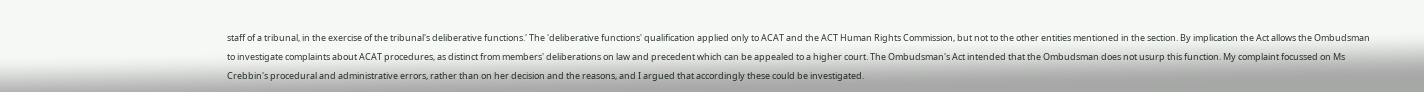staff of a tribunal, in the exercise of the tribunal's deliberative functions.' The 'deliberative functions' qualification applied only to ACAT and the ACT Human Rights Commission, but not to the other entities mentioned in the section. By implication the Act allows the Ombudsman to investigate complaints about ACAT procedures, as distinct from members' deliberations on law and precedent which can be appealed to a higher court. The Ombudsman's Act intended that the Ombudsman does not usurp this function. My complaint focussed on Ms Crebbin's procedural and administrative errors, rather than on her decision and the reasons, and I argued that accordingly these could be investigated.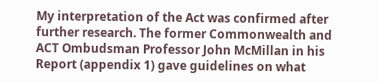My interpretation of the Act was confirmed after further research. The former Commonwealth and ACT Ombudsman Professor John McMillan in his Report (appendix 1) gave guidelines on what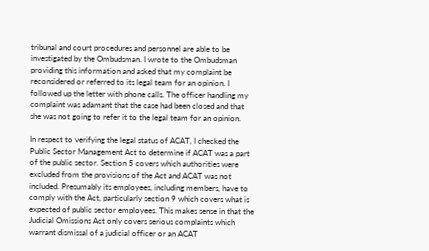tribunal and court procedures and personnel are able to be investigated by the Ombudsman. I wrote to the Ombudsman providing this information and asked that my complaint be reconsidered or referred to its legal team for an opinion. I followed up the letter with phone calls. The officer handling my complaint was adamant that the case had been closed and that she was not going to refer it to the legal team for an opinion.

In respect to verifying the legal status of ACAT, I checked the Public Sector Management Act to determine if ACAT was a part of the public sector. Section 5 covers which authorities were excluded from the provisions of the Act and ACAT was not included. Presumably its employees, including members, have to comply with the Act, particularly section 9 which covers what is expected of public sector employees. This makes sense in that the Judicial Omissions Act only covers serious complaints which warrant dismissal of a judicial officer or an ACAT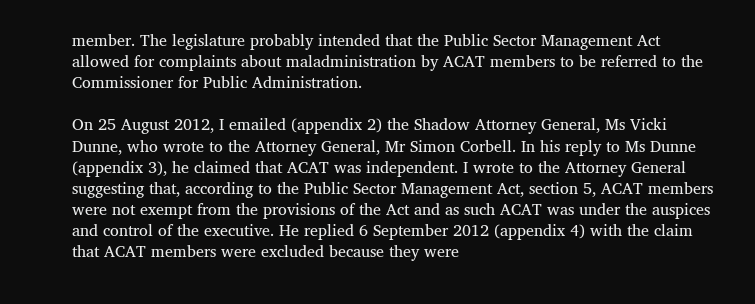member. The legislature probably intended that the Public Sector Management Act allowed for complaints about maladministration by ACAT members to be referred to the Commissioner for Public Administration.

On 25 August 2012, I emailed (appendix 2) the Shadow Attorney General, Ms Vicki Dunne, who wrote to the Attorney General, Mr Simon Corbell. In his reply to Ms Dunne (appendix 3), he claimed that ACAT was independent. I wrote to the Attorney General suggesting that, according to the Public Sector Management Act, section 5, ACAT members were not exempt from the provisions of the Act and as such ACAT was under the auspices and control of the executive. He replied 6 September 2012 (appendix 4) with the claim that ACAT members were excluded because they were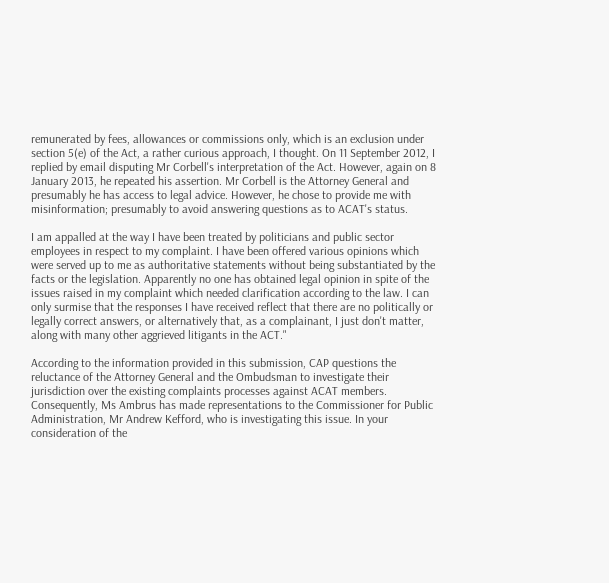remunerated by fees, allowances or commissions only, which is an exclusion under section 5(e) of the Act, a rather curious approach, I thought. On 11 September 2012, I replied by email disputing Mr Corbell's interpretation of the Act. However, again on 8 January 2013, he repeated his assertion. Mr Corbell is the Attorney General and presumably he has access to legal advice. However, he chose to provide me with misinformation; presumably to avoid answering questions as to ACAT's status.

I am appalled at the way I have been treated by politicians and public sector employees in respect to my complaint. I have been offered various opinions which were served up to me as authoritative statements without being substantiated by the facts or the legislation. Apparently no one has obtained legal opinion in spite of the issues raised in my complaint which needed clarification according to the law. I can only surmise that the responses I have received reflect that there are no politically or legally correct answers, or alternatively that, as a complainant, I just don't matter, along with many other aggrieved litigants in the ACT."

According to the information provided in this submission, CAP questions the reluctance of the Attorney General and the Ombudsman to investigate their jurisdiction over the existing complaints processes against ACAT members. Consequently, Ms Ambrus has made representations to the Commissioner for Public Administration, Mr Andrew Kefford, who is investigating this issue. In your consideration of the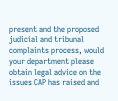present and the proposed judicial and tribunal complaints process, would your department please obtain legal advice on the issues CAP has raised and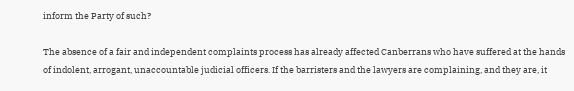inform the Party of such?

The absence of a fair and independent complaints process has already affected Canberrans who have suffered at the hands of indolent, arrogant, unaccountable judicial officers. If the barristers and the lawyers are complaining, and they are, it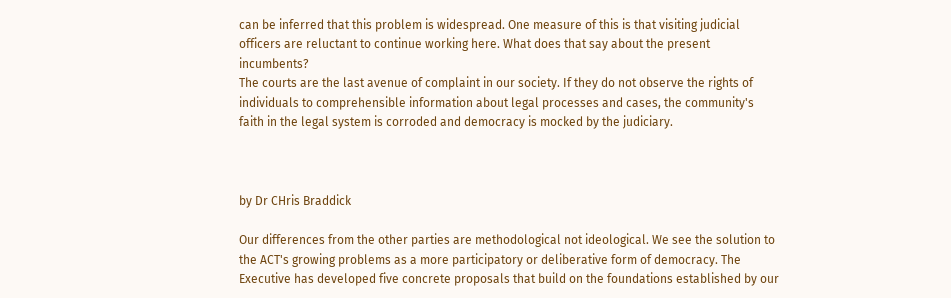can be inferred that this problem is widespread. One measure of this is that visiting judicial officers are reluctant to continue working here. What does that say about the present incumbents?
The courts are the last avenue of complaint in our society. If they do not observe the rights of individuals to comprehensible information about legal processes and cases, the community's faith in the legal system is corroded and democracy is mocked by the judiciary.



by Dr CHris Braddick

Our differences from the other parties are methodological not ideological. We see the solution to the ACT's growing problems as a more participatory or deliberative form of democracy. The Executive has developed five concrete proposals that build on the foundations established by our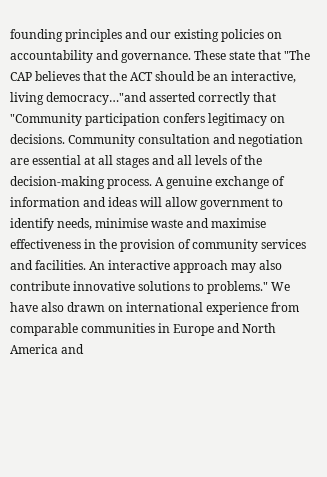founding principles and our existing policies on accountability and governance. These state that "The CAP believes that the ACT should be an interactive, living democracy…"and asserted correctly that "Community participation confers legitimacy on decisions. Community consultation and negotiation are essential at all stages and all levels of the decision-making process. A genuine exchange of information and ideas will allow government to identify needs, minimise waste and maximise effectiveness in the provision of community services and facilities. An interactive approach may also contribute innovative solutions to problems." We have also drawn on international experience from comparable communities in Europe and North America and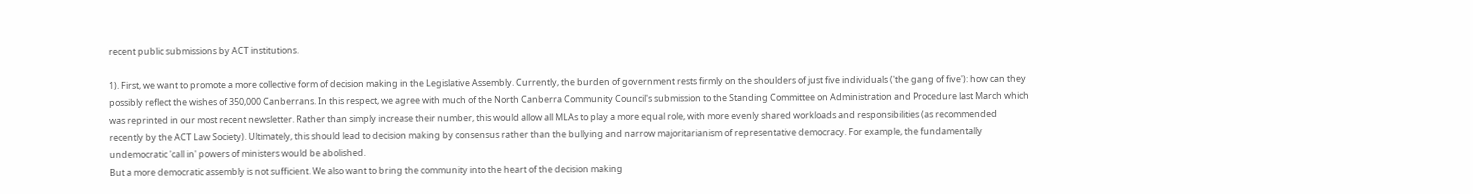recent public submissions by ACT institutions.

1). First, we want to promote a more collective form of decision making in the Legislative Assembly. Currently, the burden of government rests firmly on the shoulders of just five individuals ('the gang of five'): how can they possibly reflect the wishes of 350,000 Canberrans. In this respect, we agree with much of the North Canberra Community Council's submission to the Standing Committee on Administration and Procedure last March which was reprinted in our most recent newsletter. Rather than simply increase their number, this would allow all MLAs to play a more equal role, with more evenly shared workloads and responsibilities (as recommended recently by the ACT Law Society). Ultimately, this should lead to decision making by consensus rather than the bullying and narrow majoritarianism of representative democracy. For example, the fundamentally undemocratic 'call in' powers of ministers would be abolished.
But a more democratic assembly is not sufficient. We also want to bring the community into the heart of the decision making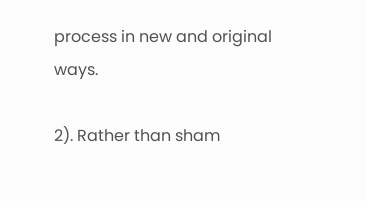process in new and original ways.

2). Rather than sham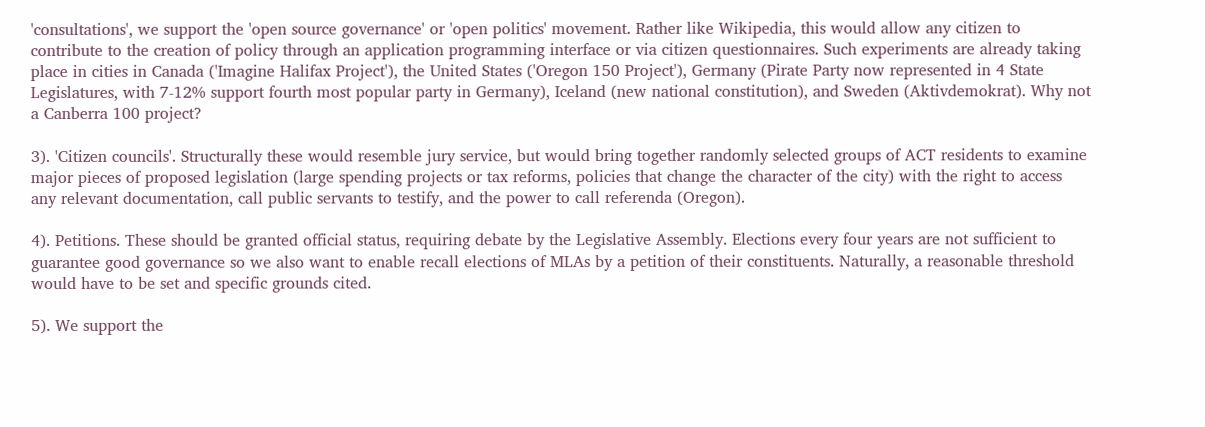'consultations', we support the 'open source governance' or 'open politics' movement. Rather like Wikipedia, this would allow any citizen to contribute to the creation of policy through an application programming interface or via citizen questionnaires. Such experiments are already taking place in cities in Canada ('Imagine Halifax Project'), the United States ('Oregon 150 Project'), Germany (Pirate Party now represented in 4 State Legislatures, with 7-12% support fourth most popular party in Germany), Iceland (new national constitution), and Sweden (Aktivdemokrat). Why not a Canberra 100 project?

3). 'Citizen councils'. Structurally these would resemble jury service, but would bring together randomly selected groups of ACT residents to examine major pieces of proposed legislation (large spending projects or tax reforms, policies that change the character of the city) with the right to access any relevant documentation, call public servants to testify, and the power to call referenda (Oregon).

4). Petitions. These should be granted official status, requiring debate by the Legislative Assembly. Elections every four years are not sufficient to guarantee good governance so we also want to enable recall elections of MLAs by a petition of their constituents. Naturally, a reasonable threshold would have to be set and specific grounds cited.

5). We support the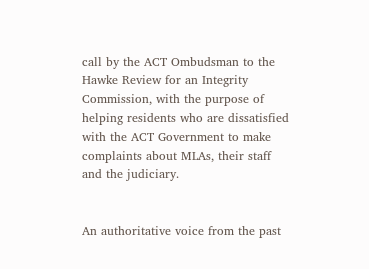call by the ACT Ombudsman to the Hawke Review for an Integrity Commission, with the purpose of helping residents who are dissatisfied with the ACT Government to make complaints about MLAs, their staff and the judiciary.


An authoritative voice from the past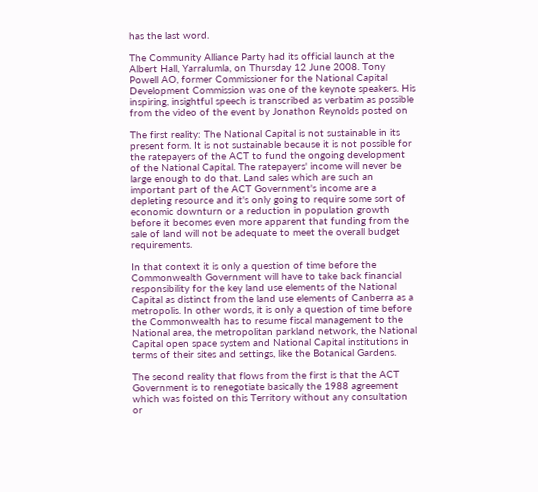has the last word.

The Community Alliance Party had its official launch at the Albert Hall, Yarralumla, on Thursday 12 June 2008. Tony Powell AO, former Commissioner for the National Capital Development Commission was one of the keynote speakers. His inspiring, insightful speech is transcribed as verbatim as possible from the video of the event by Jonathon Reynolds posted on

The first reality: The National Capital is not sustainable in its present form. It is not sustainable because it is not possible for the ratepayers of the ACT to fund the ongoing development of the National Capital. The ratepayers' income will never be large enough to do that. Land sales which are such an important part of the ACT Government's income are a depleting resource and it's only going to require some sort of economic downturn or a reduction in population growth before it becomes even more apparent that funding from the sale of land will not be adequate to meet the overall budget requirements.

In that context it is only a question of time before the Commonwealth Government will have to take back financial responsibility for the key land use elements of the National Capital as distinct from the land use elements of Canberra as a metropolis. In other words, it is only a question of time before the Commonwealth has to resume fiscal management to the National area, the metropolitan parkland network, the National Capital open space system and National Capital institutions in terms of their sites and settings, like the Botanical Gardens.

The second reality that flows from the first is that the ACT Government is to renegotiate basically the 1988 agreement which was foisted on this Territory without any consultation or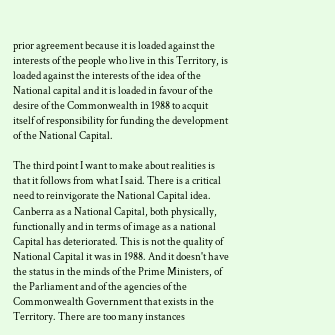prior agreement because it is loaded against the interests of the people who live in this Territory, is loaded against the interests of the idea of the National capital and it is loaded in favour of the desire of the Commonwealth in 1988 to acquit itself of responsibility for funding the development of the National Capital.

The third point I want to make about realities is that it follows from what I said. There is a critical need to reinvigorate the National Capital idea. Canberra as a National Capital, both physically, functionally and in terms of image as a national Capital has deteriorated. This is not the quality of National Capital it was in 1988. And it doesn't have the status in the minds of the Prime Ministers, of the Parliament and of the agencies of the Commonwealth Government that exists in the Territory. There are too many instances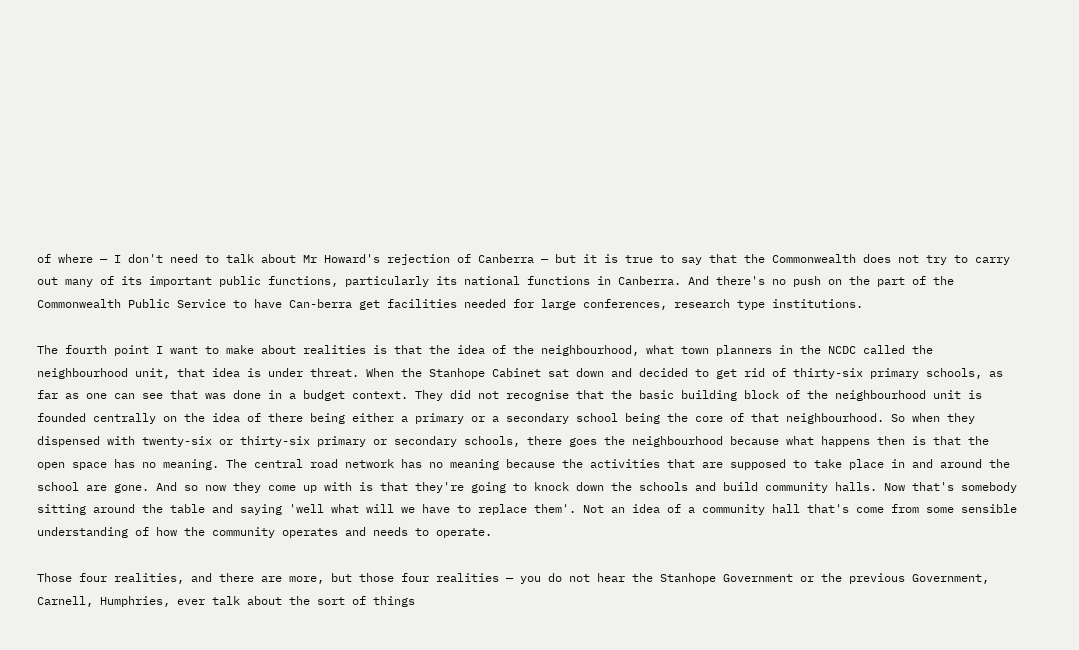of where — I don't need to talk about Mr Howard's rejection of Canberra — but it is true to say that the Commonwealth does not try to carry out many of its important public functions, particularly its national functions in Canberra. And there's no push on the part of the Commonwealth Public Service to have Can-berra get facilities needed for large conferences, research type institutions.

The fourth point I want to make about realities is that the idea of the neighbourhood, what town planners in the NCDC called the neighbourhood unit, that idea is under threat. When the Stanhope Cabinet sat down and decided to get rid of thirty-six primary schools, as far as one can see that was done in a budget context. They did not recognise that the basic building block of the neighbourhood unit is founded centrally on the idea of there being either a primary or a secondary school being the core of that neighbourhood. So when they dispensed with twenty-six or thirty-six primary or secondary schools, there goes the neighbourhood because what happens then is that the open space has no meaning. The central road network has no meaning because the activities that are supposed to take place in and around the school are gone. And so now they come up with is that they're going to knock down the schools and build community halls. Now that's somebody sitting around the table and saying 'well what will we have to replace them'. Not an idea of a community hall that's come from some sensible understanding of how the community operates and needs to operate.

Those four realities, and there are more, but those four realities — you do not hear the Stanhope Government or the previous Government, Carnell, Humphries, ever talk about the sort of things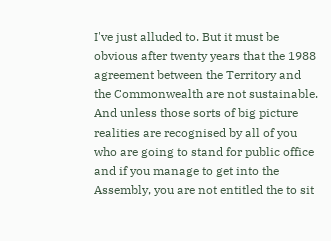I've just alluded to. But it must be obvious after twenty years that the 1988 agreement between the Territory and the Commonwealth are not sustainable. And unless those sorts of big picture realities are recognised by all of you who are going to stand for public office and if you manage to get into the Assembly, you are not entitled the to sit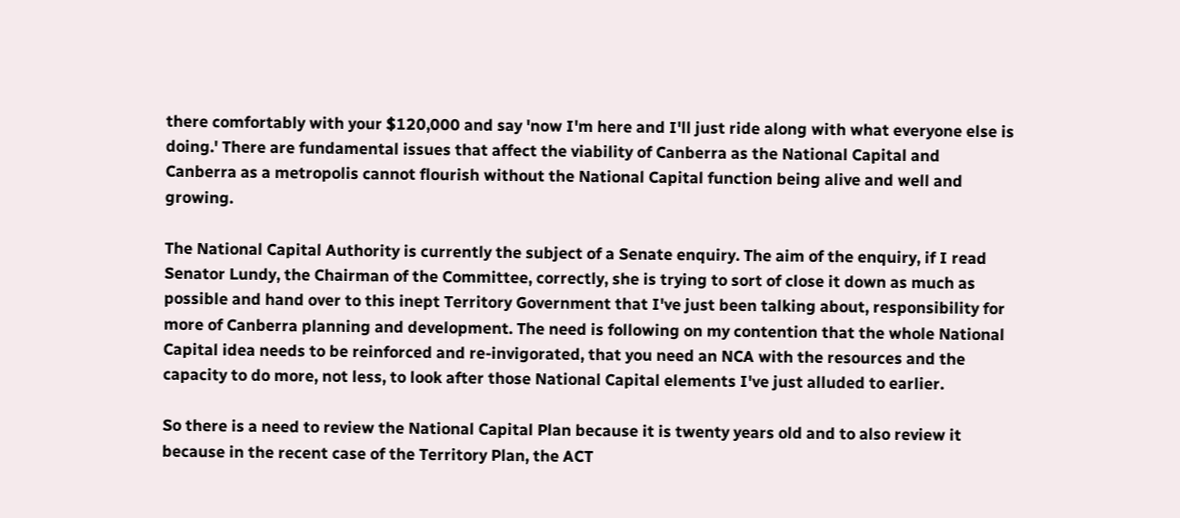there comfortably with your $120,000 and say 'now I'm here and I'll just ride along with what everyone else is doing.' There are fundamental issues that affect the viability of Canberra as the National Capital and Canberra as a metropolis cannot flourish without the National Capital function being alive and well and growing.

The National Capital Authority is currently the subject of a Senate enquiry. The aim of the enquiry, if I read Senator Lundy, the Chairman of the Committee, correctly, she is trying to sort of close it down as much as possible and hand over to this inept Territory Government that I've just been talking about, responsibility for more of Canberra planning and development. The need is following on my contention that the whole National Capital idea needs to be reinforced and re-invigorated, that you need an NCA with the resources and the capacity to do more, not less, to look after those National Capital elements I've just alluded to earlier.

So there is a need to review the National Capital Plan because it is twenty years old and to also review it because in the recent case of the Territory Plan, the ACT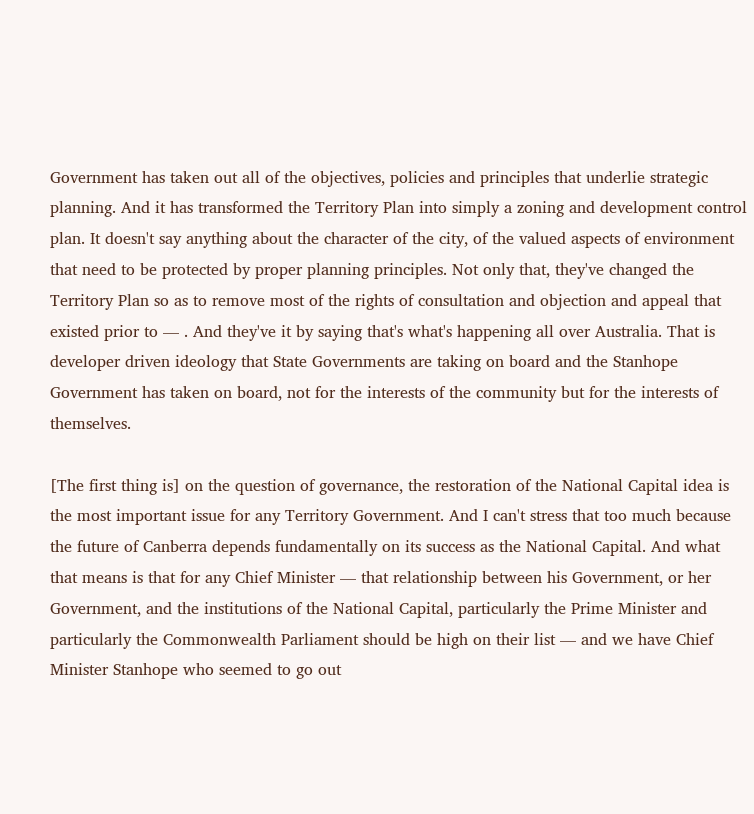Government has taken out all of the objectives, policies and principles that underlie strategic planning. And it has transformed the Territory Plan into simply a zoning and development control plan. It doesn't say anything about the character of the city, of the valued aspects of environment that need to be protected by proper planning principles. Not only that, they've changed the Territory Plan so as to remove most of the rights of consultation and objection and appeal that existed prior to — . And they've it by saying that's what's happening all over Australia. That is developer driven ideology that State Governments are taking on board and the Stanhope Government has taken on board, not for the interests of the community but for the interests of themselves.

[The first thing is] on the question of governance, the restoration of the National Capital idea is the most important issue for any Territory Government. And I can't stress that too much because the future of Canberra depends fundamentally on its success as the National Capital. And what that means is that for any Chief Minister — that relationship between his Government, or her Government, and the institutions of the National Capital, particularly the Prime Minister and particularly the Commonwealth Parliament should be high on their list — and we have Chief Minister Stanhope who seemed to go out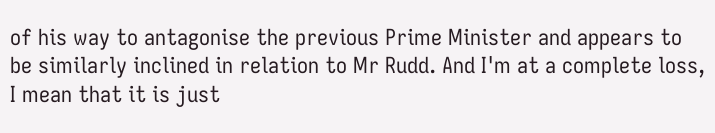of his way to antagonise the previous Prime Minister and appears to be similarly inclined in relation to Mr Rudd. And I'm at a complete loss, I mean that it is just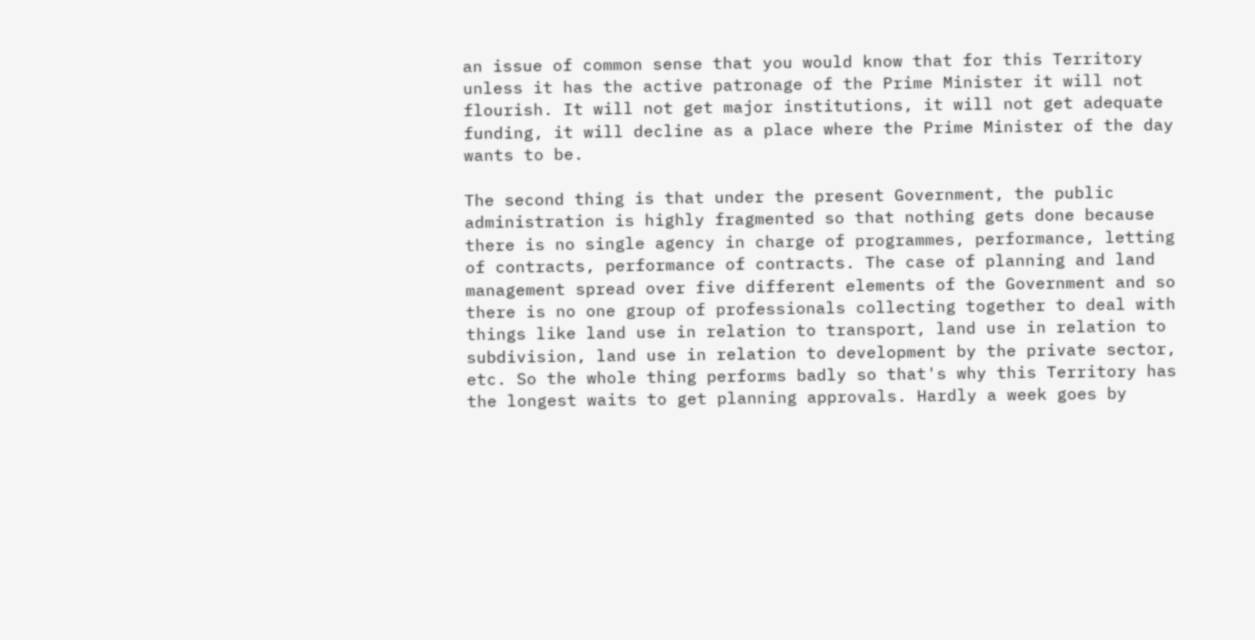an issue of common sense that you would know that for this Territory unless it has the active patronage of the Prime Minister it will not flourish. It will not get major institutions, it will not get adequate funding, it will decline as a place where the Prime Minister of the day wants to be.

The second thing is that under the present Government, the public administration is highly fragmented so that nothing gets done because there is no single agency in charge of programmes, performance, letting of contracts, performance of contracts. The case of planning and land management spread over five different elements of the Government and so there is no one group of professionals collecting together to deal with things like land use in relation to transport, land use in relation to subdivision, land use in relation to development by the private sector, etc. So the whole thing performs badly so that's why this Territory has the longest waits to get planning approvals. Hardly a week goes by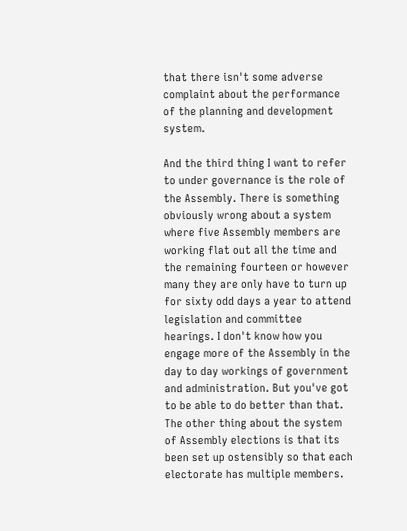that there isn't some adverse complaint about the performance of the planning and development system.

And the third thing I want to refer to under governance is the role of the Assembly. There is something obviously wrong about a system where five Assembly members are working flat out all the time and the remaining fourteen or however many they are only have to turn up for sixty odd days a year to attend legislation and committee hearings. I don't know how you engage more of the Assembly in the day to day workings of government and administration. But you've got to be able to do better than that. The other thing about the system of Assembly elections is that its been set up ostensibly so that each electorate has multiple members.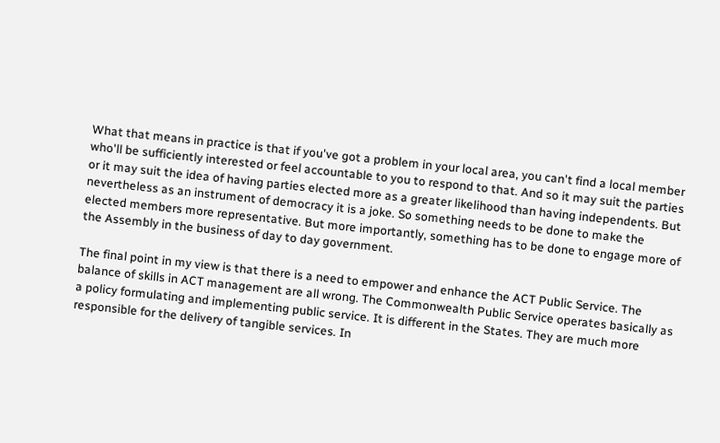What that means in practice is that if you've got a problem in your local area, you can't find a local member who'll be sufficiently interested or feel accountable to you to respond to that. And so it may suit the parties or it may suit the idea of having parties elected more as a greater likelihood than having independents. But nevertheless as an instrument of democracy it is a joke. So something needs to be done to make the elected members more representative. But more importantly, something has to be done to engage more of the Assembly in the business of day to day government.

The final point in my view is that there is a need to empower and enhance the ACT Public Service. The balance of skills in ACT management are all wrong. The Commonwealth Public Service operates basically as a policy formulating and implementing public service. It is different in the States. They are much more responsible for the delivery of tangible services. In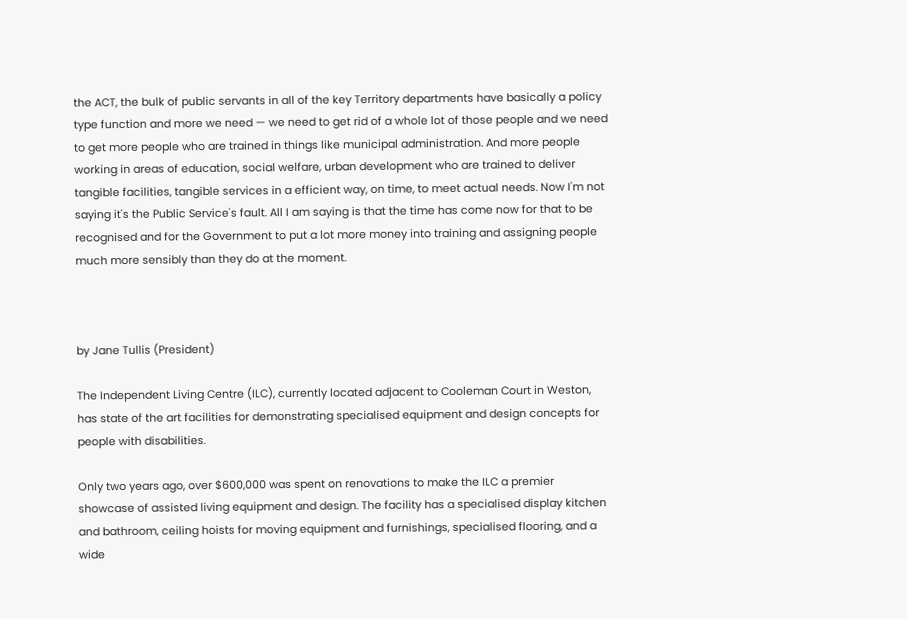the ACT, the bulk of public servants in all of the key Territory departments have basically a policy type function and more we need — we need to get rid of a whole lot of those people and we need to get more people who are trained in things like municipal administration. And more people working in areas of education, social welfare, urban development who are trained to deliver tangible facilities, tangible services in a efficient way, on time, to meet actual needs. Now I'm not saying it's the Public Service's fault. All I am saying is that the time has come now for that to be recognised and for the Government to put a lot more money into training and assigning people much more sensibly than they do at the moment.



by Jane Tullis (President)

The Independent Living Centre (ILC), currently located adjacent to Cooleman Court in Weston, has state of the art facilities for demonstrating specialised equipment and design concepts for people with disabilities.

Only two years ago, over $600,000 was spent on renovations to make the ILC a premier showcase of assisted living equipment and design. The facility has a specialised display kitchen and bathroom, ceiling hoists for moving equipment and furnishings, specialised flooring, and a wide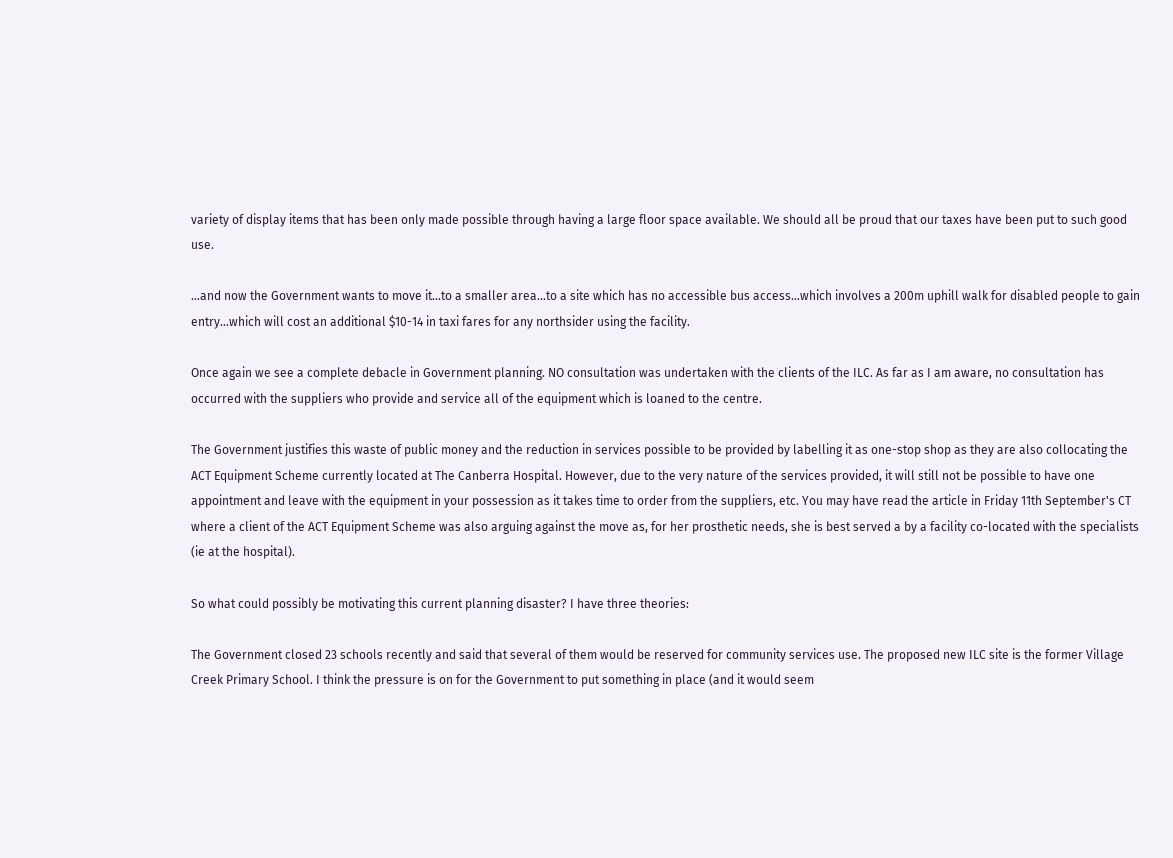variety of display items that has been only made possible through having a large floor space available. We should all be proud that our taxes have been put to such good use.

…and now the Government wants to move it…to a smaller area…to a site which has no accessible bus access…which involves a 200m uphill walk for disabled people to gain entry…which will cost an additional $10-14 in taxi fares for any northsider using the facility.

Once again we see a complete debacle in Government planning. NO consultation was undertaken with the clients of the ILC. As far as I am aware, no consultation has occurred with the suppliers who provide and service all of the equipment which is loaned to the centre.

The Government justifies this waste of public money and the reduction in services possible to be provided by labelling it as one-stop shop as they are also collocating the ACT Equipment Scheme currently located at The Canberra Hospital. However, due to the very nature of the services provided, it will still not be possible to have one appointment and leave with the equipment in your possession as it takes time to order from the suppliers, etc. You may have read the article in Friday 11th September's CT where a client of the ACT Equipment Scheme was also arguing against the move as, for her prosthetic needs, she is best served a by a facility co-located with the specialists (ie at the hospital).

So what could possibly be motivating this current planning disaster? I have three theories:

The Government closed 23 schools recently and said that several of them would be reserved for community services use. The proposed new ILC site is the former Village Creek Primary School. I think the pressure is on for the Government to put something in place (and it would seem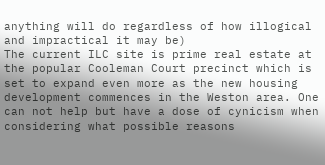anything will do regardless of how illogical and impractical it may be)
The current ILC site is prime real estate at the popular Cooleman Court precinct which is set to expand even more as the new housing development commences in the Weston area. One can not help but have a dose of cynicism when considering what possible reasons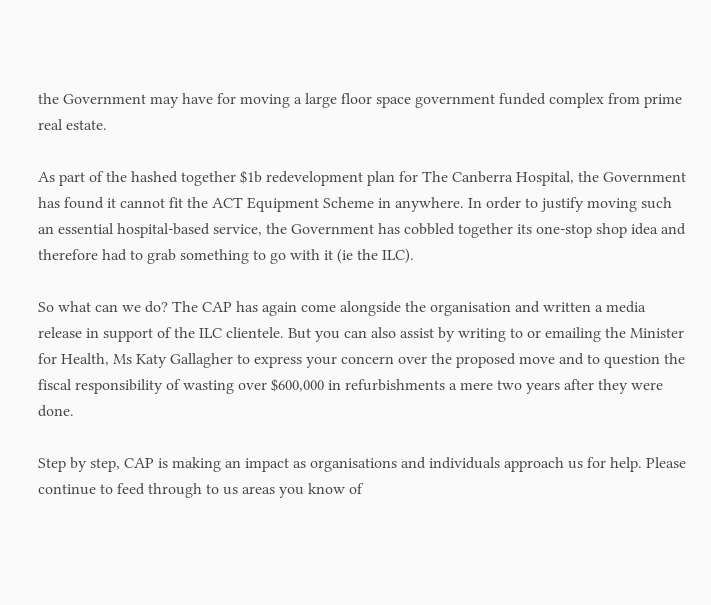the Government may have for moving a large floor space government funded complex from prime real estate.

As part of the hashed together $1b redevelopment plan for The Canberra Hospital, the Government has found it cannot fit the ACT Equipment Scheme in anywhere. In order to justify moving such an essential hospital-based service, the Government has cobbled together its one-stop shop idea and therefore had to grab something to go with it (ie the ILC).

So what can we do? The CAP has again come alongside the organisation and written a media release in support of the ILC clientele. But you can also assist by writing to or emailing the Minister for Health, Ms Katy Gallagher to express your concern over the proposed move and to question the fiscal responsibility of wasting over $600,000 in refurbishments a mere two years after they were done.

Step by step, CAP is making an impact as organisations and individuals approach us for help. Please continue to feed through to us areas you know of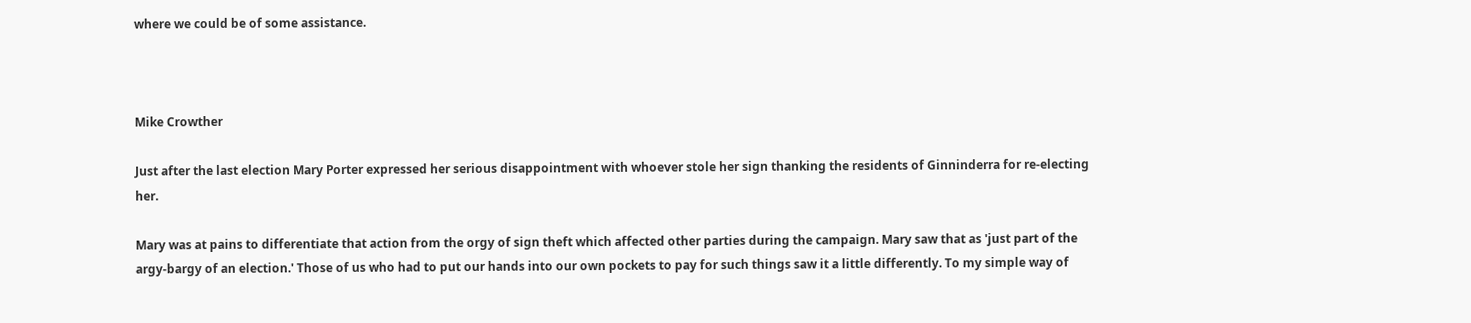where we could be of some assistance.



Mike Crowther

Just after the last election Mary Porter expressed her serious disappointment with whoever stole her sign thanking the residents of Ginninderra for re-electing her.

Mary was at pains to differentiate that action from the orgy of sign theft which affected other parties during the campaign. Mary saw that as 'just part of the argy-bargy of an election.' Those of us who had to put our hands into our own pockets to pay for such things saw it a little differently. To my simple way of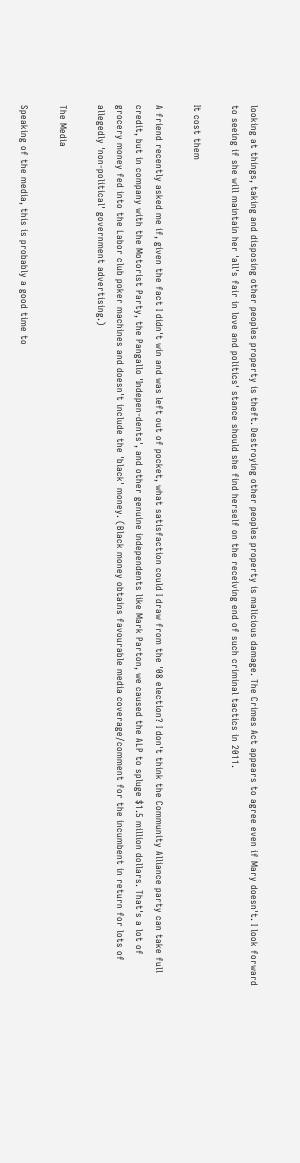looking at things, taking and disposing other peoples property is theft. Destroying other peoples property is malicious damage. The Crimes Act appears to agree even if Mary doesn't. I look forward to seeing if she will maintain her 'all's fair in love and politics' stance should she find herself on the receiving end of such criminal tactics in 2011.

It cost them

A friend recently asked me if, given the fact I didn't win and was left out of pocket, what satisfaction could I draw from the '08 election? I don't think the Community Alliance party can take full credit, but in company with the Motorist Party, the Pangallo 'Indepen-dents', and other genuine independents like Mark Parton, we caused the ALP to spluge $1.5 million dollars. That's a lot of grocery money fed into the Labor club poker machines and doesn't include the 'black' money. (Black money obtains favourable media coverage/comment for the incumbent in return for lots of allegedly 'non-political' government advertising.)

The Media

Speaking of the media, this is probably a good time to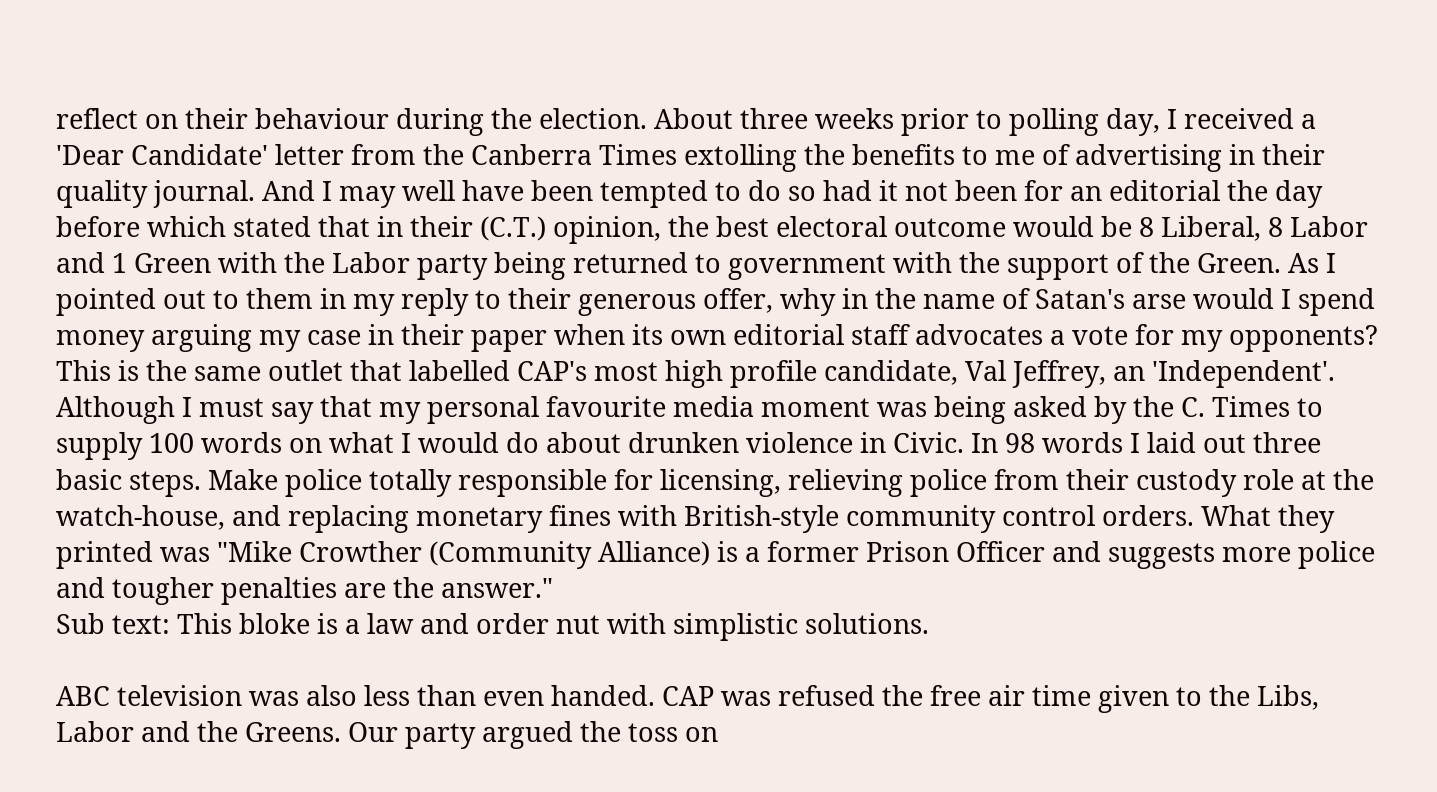reflect on their behaviour during the election. About three weeks prior to polling day, I received a 'Dear Candidate' letter from the Canberra Times extolling the benefits to me of advertising in their quality journal. And I may well have been tempted to do so had it not been for an editorial the day before which stated that in their (C.T.) opinion, the best electoral outcome would be 8 Liberal, 8 Labor and 1 Green with the Labor party being returned to government with the support of the Green. As I pointed out to them in my reply to their generous offer, why in the name of Satan's arse would I spend money arguing my case in their paper when its own editorial staff advocates a vote for my opponents? This is the same outlet that labelled CAP's most high profile candidate, Val Jeffrey, an 'Independent'. Although I must say that my personal favourite media moment was being asked by the C. Times to supply 100 words on what I would do about drunken violence in Civic. In 98 words I laid out three basic steps. Make police totally responsible for licensing, relieving police from their custody role at the watch-house, and replacing monetary fines with British-style community control orders. What they printed was "Mike Crowther (Community Alliance) is a former Prison Officer and suggests more police and tougher penalties are the answer."
Sub text: This bloke is a law and order nut with simplistic solutions.

ABC television was also less than even handed. CAP was refused the free air time given to the Libs, Labor and the Greens. Our party argued the toss on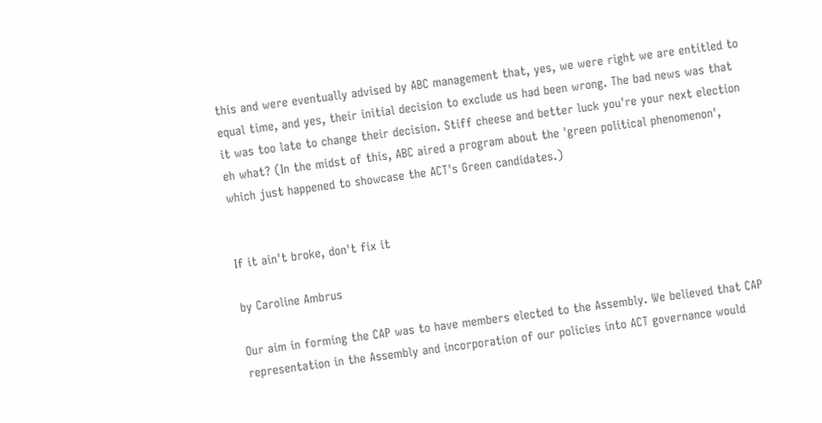this and were eventually advised by ABC management that, yes, we were right we are entitled to equal time, and yes, their initial decision to exclude us had been wrong. The bad news was that it was too late to change their decision. Stiff cheese and better luck you're your next election eh what? (In the midst of this, ABC aired a program about the 'green political phenomenon', which just happened to showcase the ACT's Green candidates.)


If it ain't broke, don't fix it

by Caroline Ambrus

Our aim in forming the CAP was to have members elected to the Assembly. We believed that CAP representation in the Assembly and incorporation of our policies into ACT governance would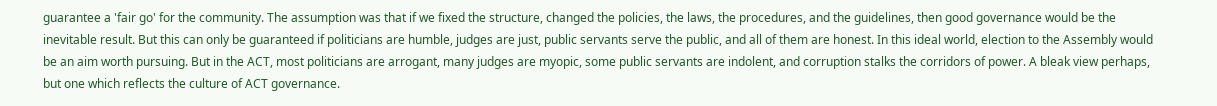guarantee a 'fair go' for the community. The assumption was that if we fixed the structure, changed the policies, the laws, the procedures, and the guidelines, then good governance would be the inevitable result. But this can only be guaranteed if politicians are humble, judges are just, public servants serve the public, and all of them are honest. In this ideal world, election to the Assembly would be an aim worth pursuing. But in the ACT, most politicians are arrogant, many judges are myopic, some public servants are indolent, and corruption stalks the corridors of power. A bleak view perhaps, but one which reflects the culture of ACT governance.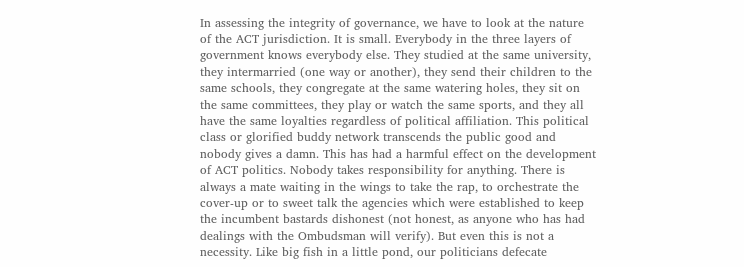In assessing the integrity of governance, we have to look at the nature of the ACT jurisdiction. It is small. Everybody in the three layers of government knows everybody else. They studied at the same university, they intermarried (one way or another), they send their children to the same schools, they congregate at the same watering holes, they sit on the same committees, they play or watch the same sports, and they all have the same loyalties regardless of political affiliation. This political class or glorified buddy network transcends the public good and nobody gives a damn. This has had a harmful effect on the development of ACT politics. Nobody takes responsibility for anything. There is always a mate waiting in the wings to take the rap, to orchestrate the cover-up or to sweet talk the agencies which were established to keep the incumbent bastards dishonest (not honest, as anyone who has had dealings with the Ombudsman will verify). But even this is not a necessity. Like big fish in a little pond, our politicians defecate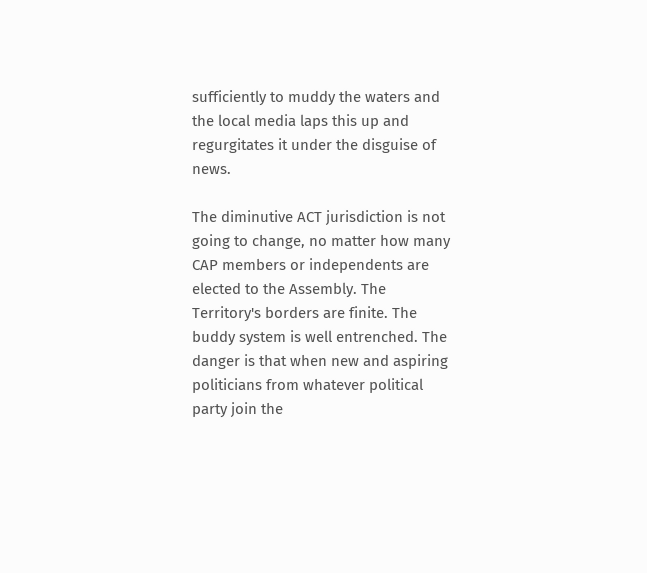sufficiently to muddy the waters and the local media laps this up and regurgitates it under the disguise of news.

The diminutive ACT jurisdiction is not going to change, no matter how many CAP members or independents are elected to the Assembly. The Territory's borders are finite. The buddy system is well entrenched. The danger is that when new and aspiring politicians from whatever political party join the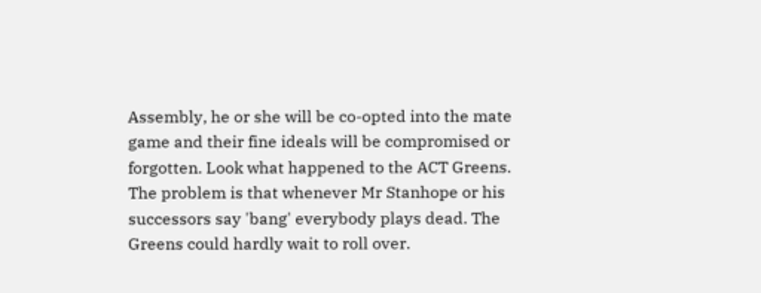Assembly, he or she will be co-opted into the mate game and their fine ideals will be compromised or forgotten. Look what happened to the ACT Greens. The problem is that whenever Mr Stanhope or his successors say 'bang' everybody plays dead. The Greens could hardly wait to roll over.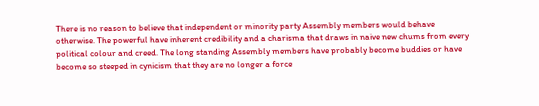There is no reason to believe that independent or minority party Assembly members would behave otherwise. The powerful have inherent credibility and a charisma that draws in naive new chums from every political colour and creed. The long standing Assembly members have probably become buddies or have become so steeped in cynicism that they are no longer a force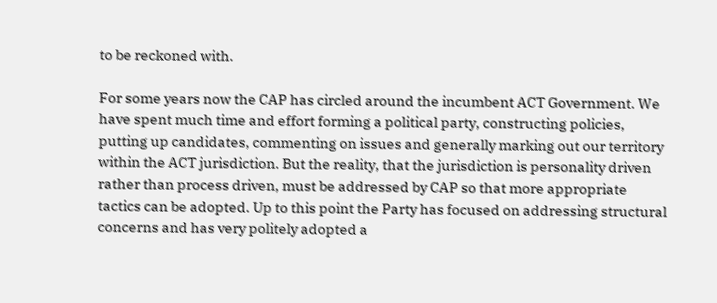to be reckoned with.

For some years now the CAP has circled around the incumbent ACT Government. We have spent much time and effort forming a political party, constructing policies, putting up candidates, commenting on issues and generally marking out our territory within the ACT jurisdiction. But the reality, that the jurisdiction is personality driven rather than process driven, must be addressed by CAP so that more appropriate tactics can be adopted. Up to this point the Party has focused on addressing structural concerns and has very politely adopted a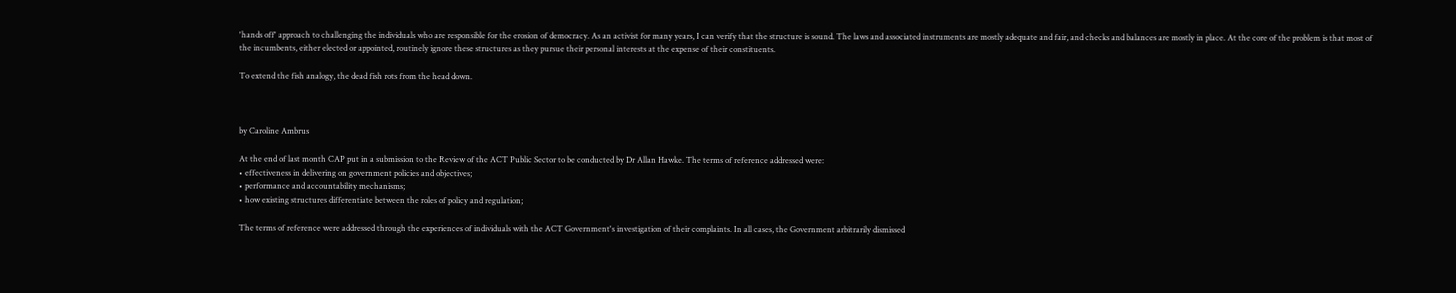'hands off' approach to challenging the individuals who are responsible for the erosion of democracy. As an activist for many years, I can verify that the structure is sound. The laws and associated instruments are mostly adequate and fair, and checks and balances are mostly in place. At the core of the problem is that most of the incumbents, either elected or appointed, routinely ignore these structures as they pursue their personal interests at the expense of their constituents.

To extend the fish analogy, the dead fish rots from the head down.



by Caroline Ambrus

At the end of last month CAP put in a submission to the Review of the ACT Public Sector to be conducted by Dr Allan Hawke. The terms of reference addressed were:
• effectiveness in delivering on government policies and objectives;
• performance and accountability mechanisms;
• how existing structures differentiate between the roles of policy and regulation;

The terms of reference were addressed through the experiences of individuals with the ACT Government's investigation of their complaints. In all cases, the Government arbitrarily dismissed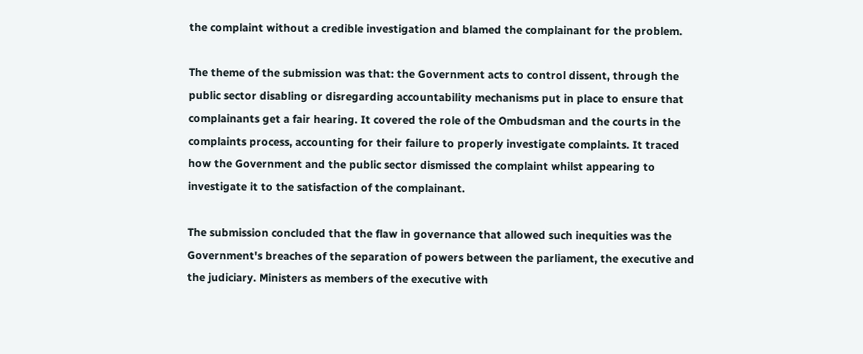the complaint without a credible investigation and blamed the complainant for the problem.

The theme of the submission was that: the Government acts to control dissent, through the public sector disabling or disregarding accountability mechanisms put in place to ensure that complainants get a fair hearing. It covered the role of the Ombudsman and the courts in the complaints process, accounting for their failure to properly investigate complaints. It traced how the Government and the public sector dismissed the complaint whilst appearing to investigate it to the satisfaction of the complainant.

The submission concluded that the flaw in governance that allowed such inequities was the Government's breaches of the separation of powers between the parliament, the executive and the judiciary. Ministers as members of the executive with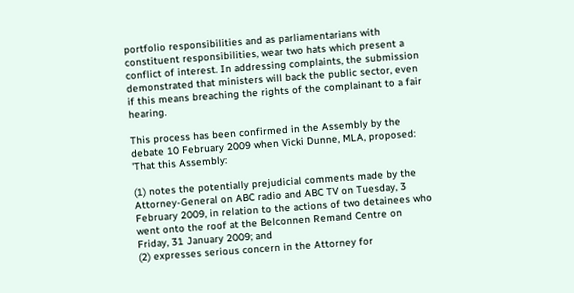portfolio responsibilities and as parliamentarians with constituent responsibilities, wear two hats which present a conflict of interest. In addressing complaints, the submission demonstrated that ministers will back the public sector, even if this means breaching the rights of the complainant to a fair hearing.

This process has been confirmed in the Assembly by the debate 10 February 2009 when Vicki Dunne, MLA, proposed: 'That this Assembly:

(1) notes the potentially prejudicial comments made by the Attorney-General on ABC radio and ABC TV on Tuesday, 3 February 2009, in relation to the actions of two detainees who went onto the roof at the Belconnen Remand Centre on Friday, 31 January 2009; and
(2) expresses serious concern in the Attorney for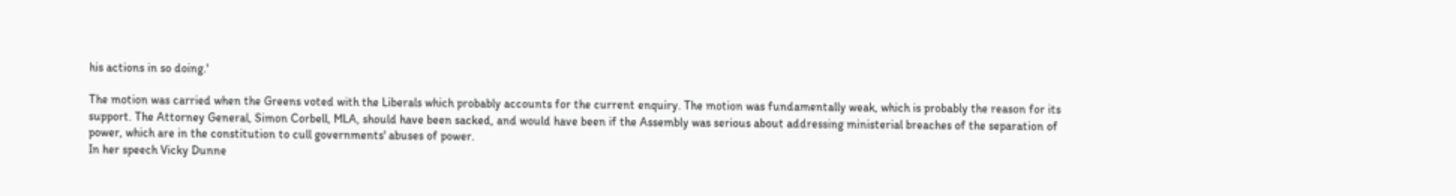his actions in so doing.'

The motion was carried when the Greens voted with the Liberals which probably accounts for the current enquiry. The motion was fundamentally weak, which is probably the reason for its support. The Attorney General, Simon Corbell, MLA, should have been sacked, and would have been if the Assembly was serious about addressing ministerial breaches of the separation of power, which are in the constitution to cull governments' abuses of power.
In her speech Vicky Dunne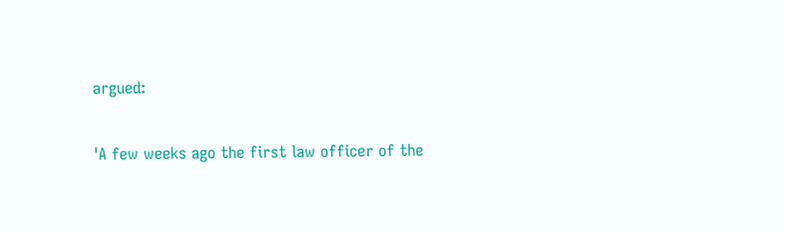argued:

'A few weeks ago the first law officer of the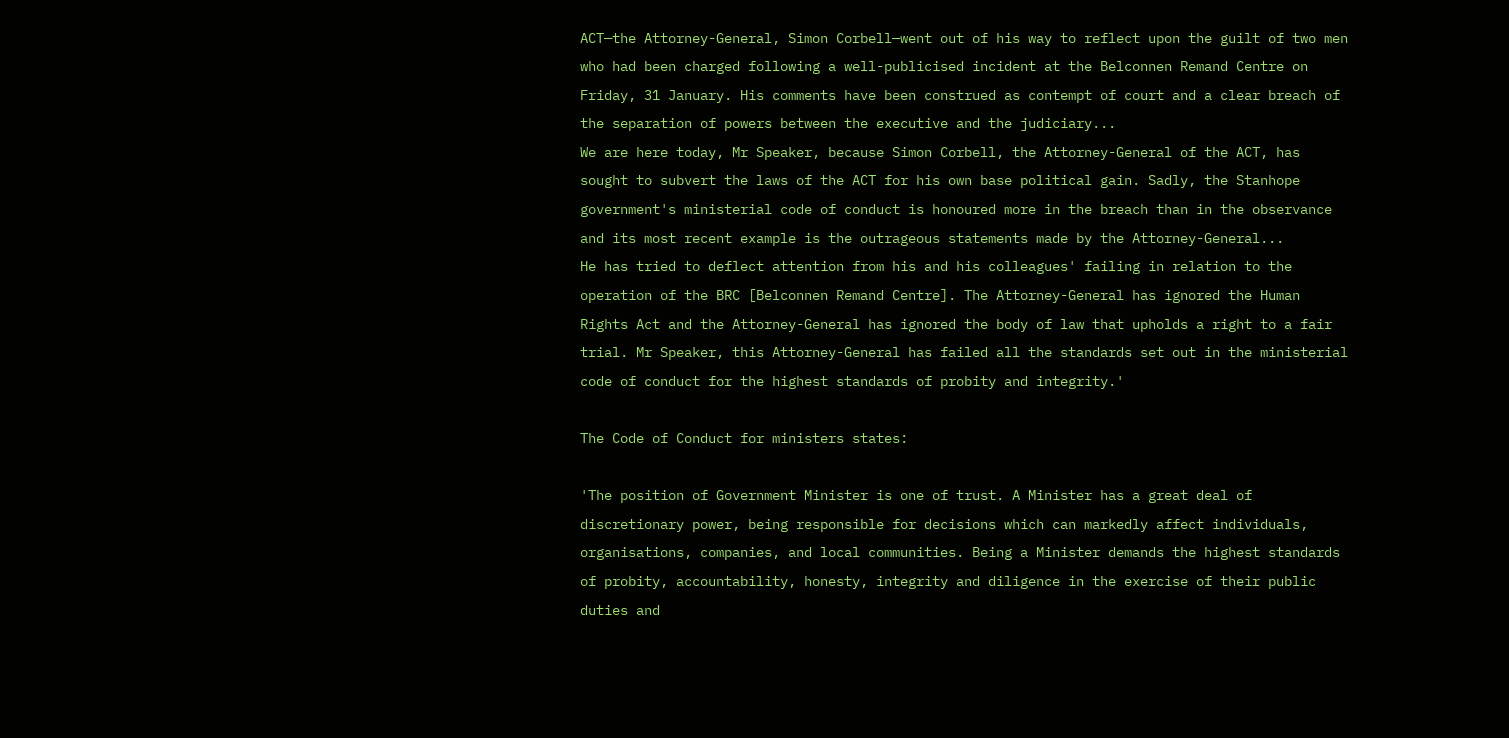ACT—the Attorney-General, Simon Corbell—went out of his way to reflect upon the guilt of two men who had been charged following a well-publicised incident at the Belconnen Remand Centre on Friday, 31 January. His comments have been construed as contempt of court and a clear breach of the separation of powers between the executive and the judiciary...
We are here today, Mr Speaker, because Simon Corbell, the Attorney-General of the ACT, has sought to subvert the laws of the ACT for his own base political gain. Sadly, the Stanhope government's ministerial code of conduct is honoured more in the breach than in the observance and its most recent example is the outrageous statements made by the Attorney-General...
He has tried to deflect attention from his and his colleagues' failing in relation to the operation of the BRC [Belconnen Remand Centre]. The Attorney-General has ignored the Human Rights Act and the Attorney-General has ignored the body of law that upholds a right to a fair trial. Mr Speaker, this Attorney-General has failed all the standards set out in the ministerial code of conduct for the highest standards of probity and integrity.'

The Code of Conduct for ministers states:

'The position of Government Minister is one of trust. A Minister has a great deal of discretionary power, being responsible for decisions which can markedly affect individuals, organisations, companies, and local communities. Being a Minister demands the highest standards of probity, accountability, honesty, integrity and diligence in the exercise of their public duties and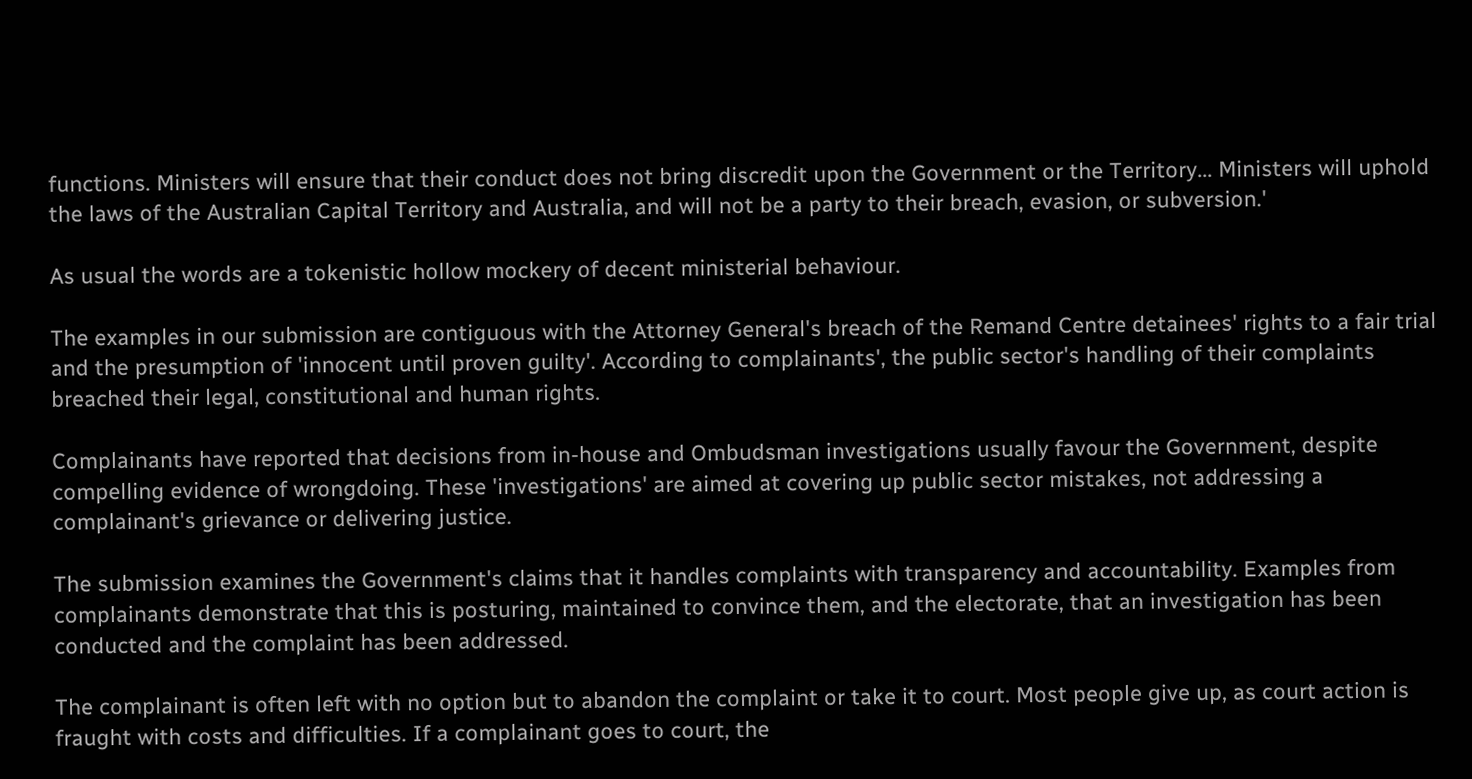functions. Ministers will ensure that their conduct does not bring discredit upon the Government or the Territory... Ministers will uphold the laws of the Australian Capital Territory and Australia, and will not be a party to their breach, evasion, or subversion.'

As usual the words are a tokenistic hollow mockery of decent ministerial behaviour.

The examples in our submission are contiguous with the Attorney General's breach of the Remand Centre detainees' rights to a fair trial and the presumption of 'innocent until proven guilty'. According to complainants', the public sector's handling of their complaints breached their legal, constitutional and human rights.

Complainants have reported that decisions from in-house and Ombudsman investigations usually favour the Government, despite compelling evidence of wrongdoing. These 'investigations' are aimed at covering up public sector mistakes, not addressing a complainant's grievance or delivering justice.

The submission examines the Government's claims that it handles complaints with transparency and accountability. Examples from complainants demonstrate that this is posturing, maintained to convince them, and the electorate, that an investigation has been conducted and the complaint has been addressed.

The complainant is often left with no option but to abandon the complaint or take it to court. Most people give up, as court action is fraught with costs and difficulties. If a complainant goes to court, the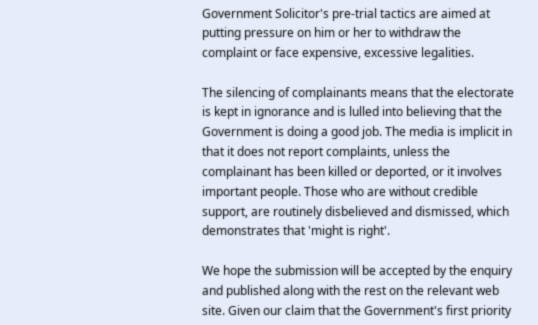Government Solicitor's pre-trial tactics are aimed at putting pressure on him or her to withdraw the complaint or face expensive, excessive legalities.

The silencing of complainants means that the electorate is kept in ignorance and is lulled into believing that the Government is doing a good job. The media is implicit in that it does not report complaints, unless the complainant has been killed or deported, or it involves important people. Those who are without credible support, are routinely disbelieved and dismissed, which demonstrates that 'might is right'.

We hope the submission will be accepted by the enquiry and published along with the rest on the relevant web site. Given our claim that the Government's first priority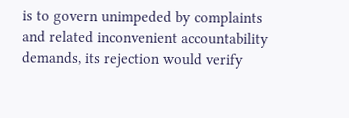is to govern unimpeded by complaints and related inconvenient accountability demands, its rejection would verify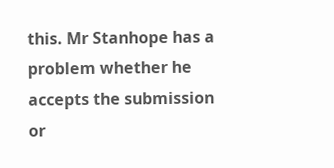this. Mr Stanhope has a problem whether he accepts the submission or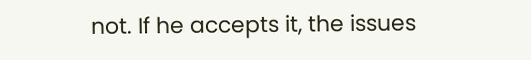not. If he accepts it, the issues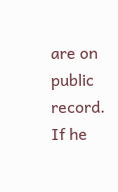are on public record. If he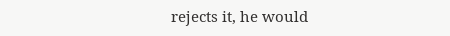rejects it, he would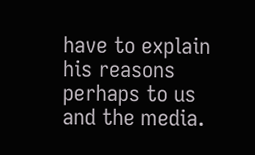have to explain his reasons perhaps to us and the media.